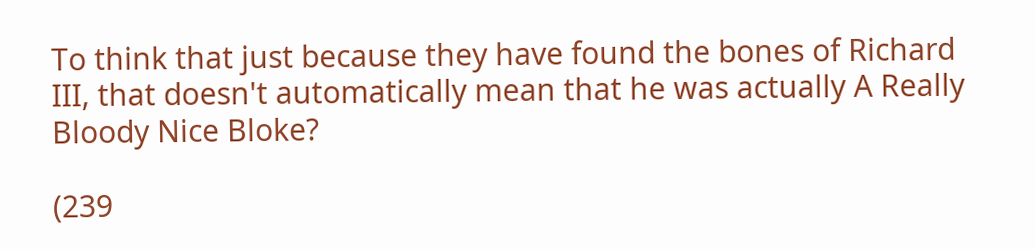To think that just because they have found the bones of Richard III, that doesn't automatically mean that he was actually A Really Bloody Nice Bloke?

(239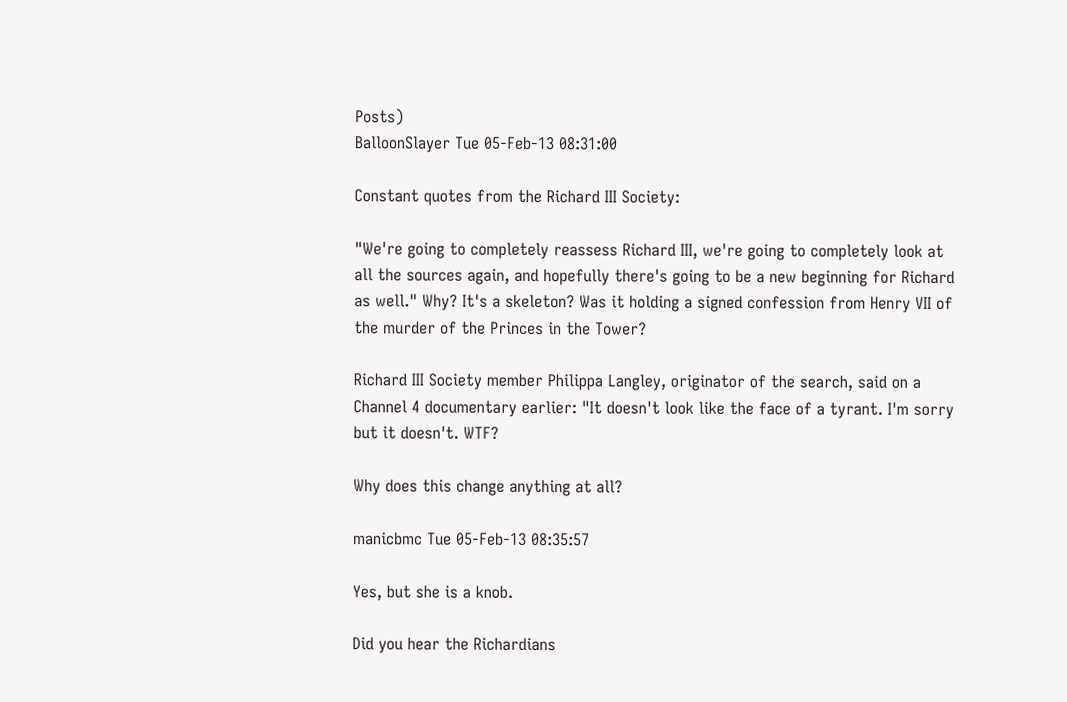Posts)
BalloonSlayer Tue 05-Feb-13 08:31:00

Constant quotes from the Richard III Society:

"We're going to completely reassess Richard III, we're going to completely look at all the sources again, and hopefully there's going to be a new beginning for Richard as well." Why? It's a skeleton? Was it holding a signed confession from Henry VII of the murder of the Princes in the Tower?

Richard III Society member Philippa Langley, originator of the search, said on a Channel 4 documentary earlier: "It doesn't look like the face of a tyrant. I'm sorry but it doesn't. WTF?

Why does this change anything at all?

manicbmc Tue 05-Feb-13 08:35:57

Yes, but she is a knob.

Did you hear the Richardians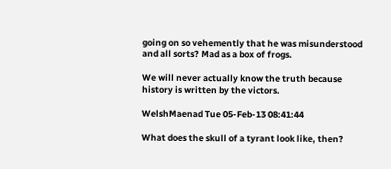going on so vehemently that he was misunderstood and all sorts? Mad as a box of frogs.

We will never actually know the truth because history is written by the victors.

WelshMaenad Tue 05-Feb-13 08:41:44

What does the skull of a tyrant look like, then?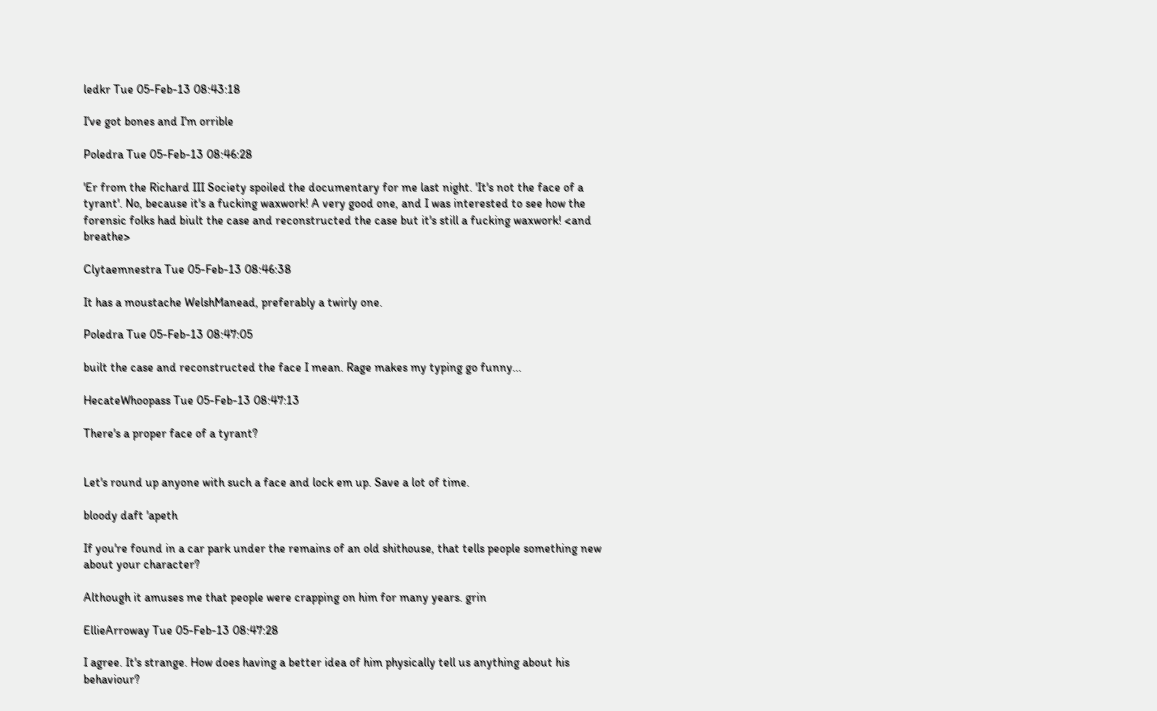ledkr Tue 05-Feb-13 08:43:18

I've got bones and I'm orrible

Poledra Tue 05-Feb-13 08:46:28

'Er from the Richard III Society spoiled the documentary for me last night. 'It's not the face of a tyrant'. No, because it's a fucking waxwork! A very good one, and I was interested to see how the forensic folks had biult the case and reconstructed the case but it's still a fucking waxwork! <and breathe>

Clytaemnestra Tue 05-Feb-13 08:46:38

It has a moustache WelshManead, preferably a twirly one.

Poledra Tue 05-Feb-13 08:47:05

built the case and reconstructed the face I mean. Rage makes my typing go funny...

HecateWhoopass Tue 05-Feb-13 08:47:13

There's a proper face of a tyrant?


Let's round up anyone with such a face and lock em up. Save a lot of time.

bloody daft 'apeth

If you're found in a car park under the remains of an old shithouse, that tells people something new about your character?

Although it amuses me that people were crapping on him for many years. grin

EllieArroway Tue 05-Feb-13 08:47:28

I agree. It's strange. How does having a better idea of him physically tell us anything about his behaviour?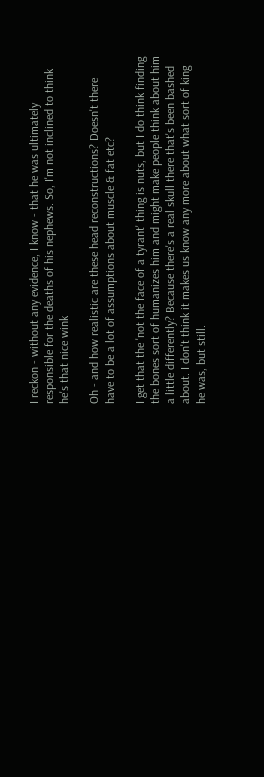I reckon - without any evidence, I know - that he was ultimately responsible for the deaths of his nephews. So, I'm not inclined to think he's that nice wink

Oh - and how realistic are these head reconstructions? Doesn't there have to be a lot of assumptions about muscle & fat etc?

I get that the 'not the face of a tyrant' thing is nuts, but I do think finding the bones sort of humanizes him and might make people think about him a little differently? Because there's a real skull there that's been bashed about. I don't think it makes us know any more about what sort of king he was, but still.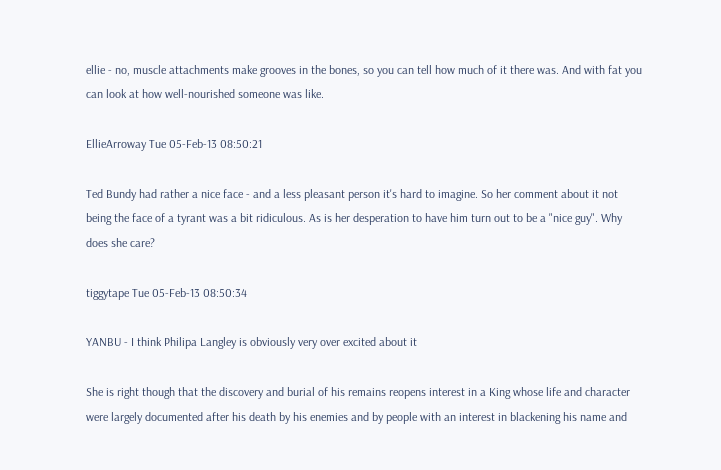ellie - no, muscle attachments make grooves in the bones, so you can tell how much of it there was. And with fat you can look at how well-nourished someone was like.

EllieArroway Tue 05-Feb-13 08:50:21

Ted Bundy had rather a nice face - and a less pleasant person it's hard to imagine. So her comment about it not being the face of a tyrant was a bit ridiculous. As is her desperation to have him turn out to be a "nice guy". Why does she care?

tiggytape Tue 05-Feb-13 08:50:34

YANBU - I think Philipa Langley is obviously very over excited about it

She is right though that the discovery and burial of his remains reopens interest in a King whose life and character were largely documented after his death by his enemies and by people with an interest in blackening his name and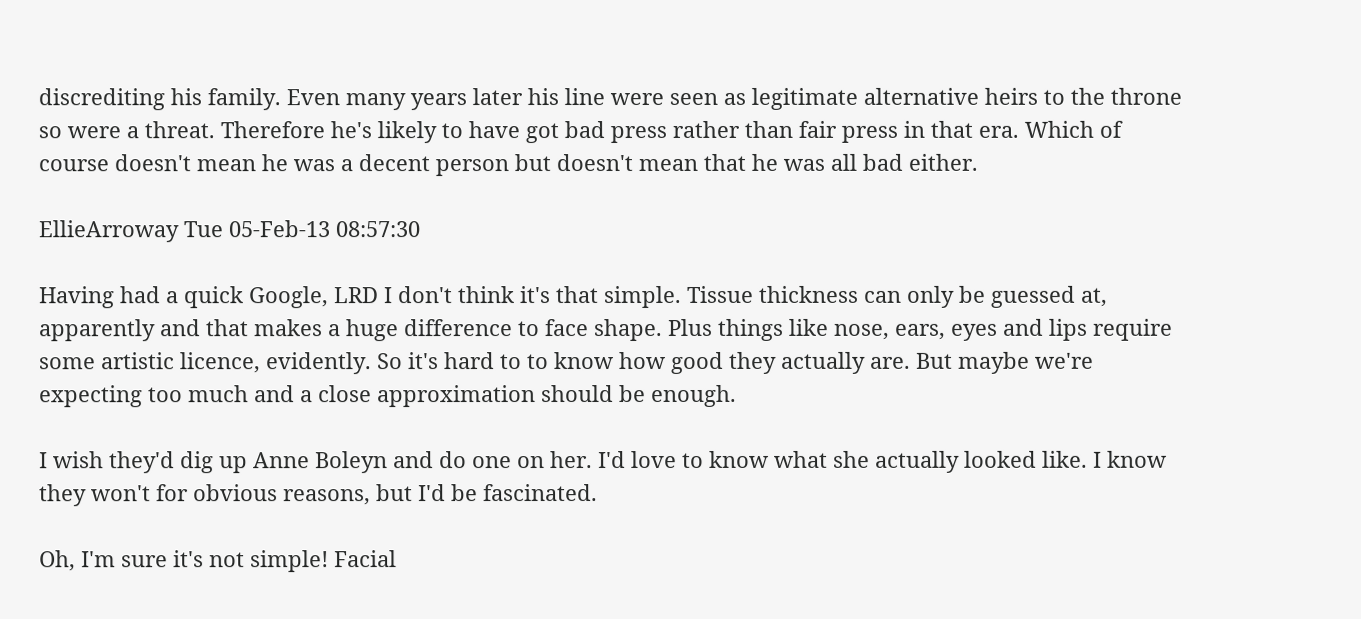discrediting his family. Even many years later his line were seen as legitimate alternative heirs to the throne so were a threat. Therefore he's likely to have got bad press rather than fair press in that era. Which of course doesn't mean he was a decent person but doesn't mean that he was all bad either.

EllieArroway Tue 05-Feb-13 08:57:30

Having had a quick Google, LRD I don't think it's that simple. Tissue thickness can only be guessed at, apparently and that makes a huge difference to face shape. Plus things like nose, ears, eyes and lips require some artistic licence, evidently. So it's hard to to know how good they actually are. But maybe we're expecting too much and a close approximation should be enough.

I wish they'd dig up Anne Boleyn and do one on her. I'd love to know what she actually looked like. I know they won't for obvious reasons, but I'd be fascinated.

Oh, I'm sure it's not simple! Facial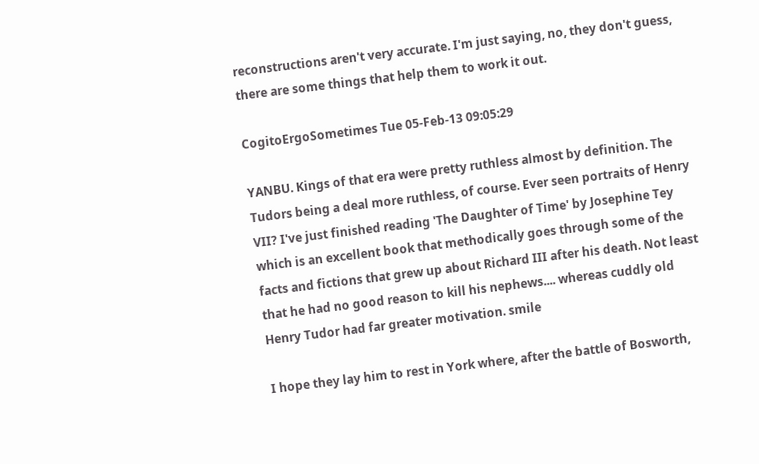reconstructions aren't very accurate. I'm just saying, no, they don't guess, there are some things that help them to work it out.

CogitoErgoSometimes Tue 05-Feb-13 09:05:29

YANBU. Kings of that era were pretty ruthless almost by definition. The Tudors being a deal more ruthless, of course. Ever seen portraits of Henry VII? I've just finished reading 'The Daughter of Time' by Josephine Tey which is an excellent book that methodically goes through some of the facts and fictions that grew up about Richard III after his death. Not least that he had no good reason to kill his nephews.... whereas cuddly old Henry Tudor had far greater motivation. smile

I hope they lay him to rest in York where, after the battle of Bosworth,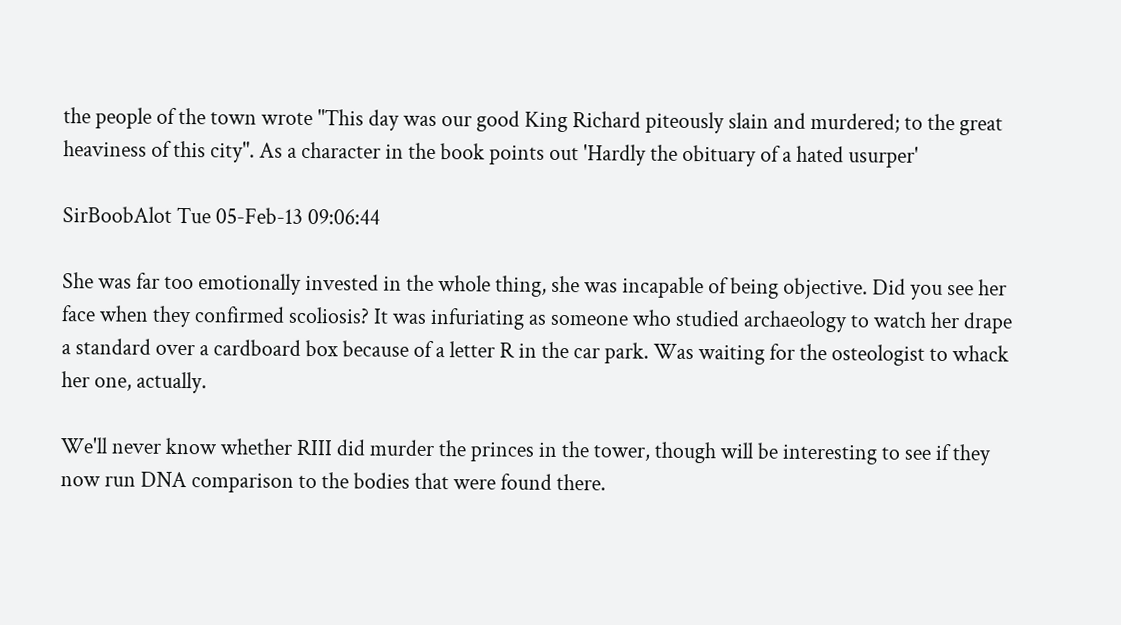the people of the town wrote "This day was our good King Richard piteously slain and murdered; to the great heaviness of this city". As a character in the book points out 'Hardly the obituary of a hated usurper'

SirBoobAlot Tue 05-Feb-13 09:06:44

She was far too emotionally invested in the whole thing, she was incapable of being objective. Did you see her face when they confirmed scoliosis? It was infuriating as someone who studied archaeology to watch her drape a standard over a cardboard box because of a letter R in the car park. Was waiting for the osteologist to whack her one, actually.

We'll never know whether RIII did murder the princes in the tower, though will be interesting to see if they now run DNA comparison to the bodies that were found there.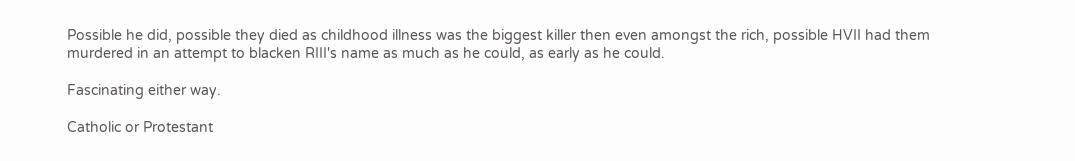Possible he did, possible they died as childhood illness was the biggest killer then even amongst the rich, possible HVII had them murdered in an attempt to blacken RIII's name as much as he could, as early as he could.

Fascinating either way.

Catholic or Protestant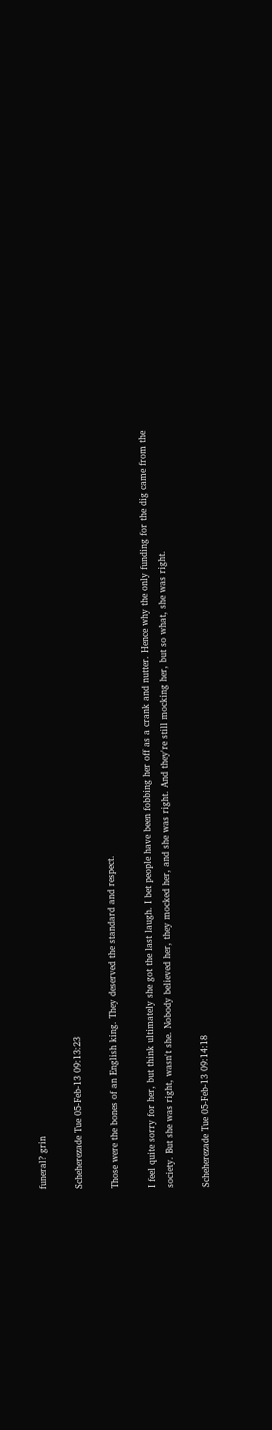funeral? grin

Scheherezade Tue 05-Feb-13 09:13:23

Those were the bones of an English king. They deserved the standard and respect.

I feel quite sorry for her, but think ultimately she got the last laugh. I bet people have been fobbing her off as a crank and nutter. Hence why the only funding for the dig came from the society. But she was right, wasn't she. Nobody believed her, they mocked her, and she was right. And they're still mocking her, but so what, she was right.

Scheherezade Tue 05-Feb-13 09:14:18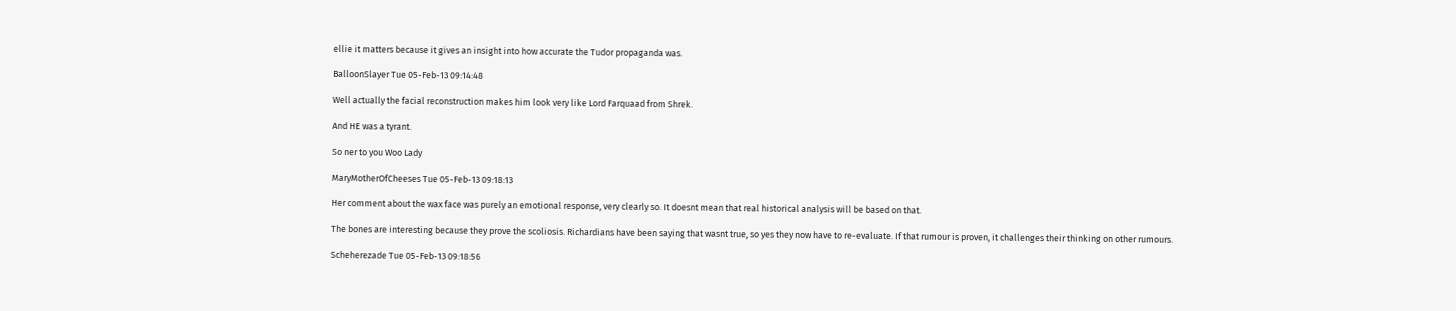ellie it matters because it gives an insight into how accurate the Tudor propaganda was.

BalloonSlayer Tue 05-Feb-13 09:14:48

Well actually the facial reconstruction makes him look very like Lord Farquaad from Shrek.

And HE was a tyrant.

So ner to you Woo Lady

MaryMotherOfCheeses Tue 05-Feb-13 09:18:13

Her comment about the wax face was purely an emotional response, very clearly so. It doesnt mean that real historical analysis will be based on that.

The bones are interesting because they prove the scoliosis. Richardians have been saying that wasnt true, so yes they now have to re-evaluate. If that rumour is proven, it challenges their thinking on other rumours.

Scheherezade Tue 05-Feb-13 09:18:56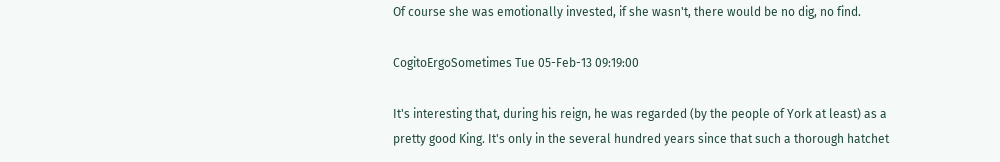Of course she was emotionally invested, if she wasn't, there would be no dig, no find.

CogitoErgoSometimes Tue 05-Feb-13 09:19:00

It's interesting that, during his reign, he was regarded (by the people of York at least) as a pretty good King. It's only in the several hundred years since that such a thorough hatchet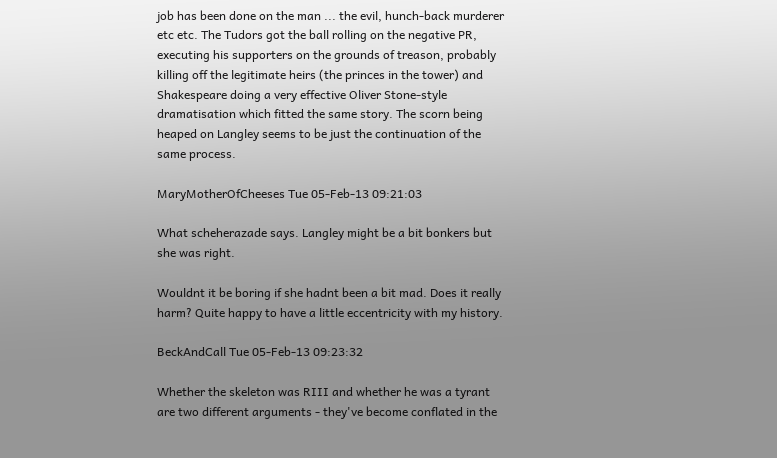job has been done on the man ... the evil, hunch-back murderer etc etc. The Tudors got the ball rolling on the negative PR, executing his supporters on the grounds of treason, probably killing off the legitimate heirs (the princes in the tower) and Shakespeare doing a very effective Oliver Stone-style dramatisation which fitted the same story. The scorn being heaped on Langley seems to be just the continuation of the same process.

MaryMotherOfCheeses Tue 05-Feb-13 09:21:03

What scheherazade says. Langley might be a bit bonkers but she was right.

Wouldnt it be boring if she hadnt been a bit mad. Does it really harm? Quite happy to have a little eccentricity with my history.

BeckAndCall Tue 05-Feb-13 09:23:32

Whether the skeleton was RIII and whether he was a tyrant are two different arguments - they've become conflated in the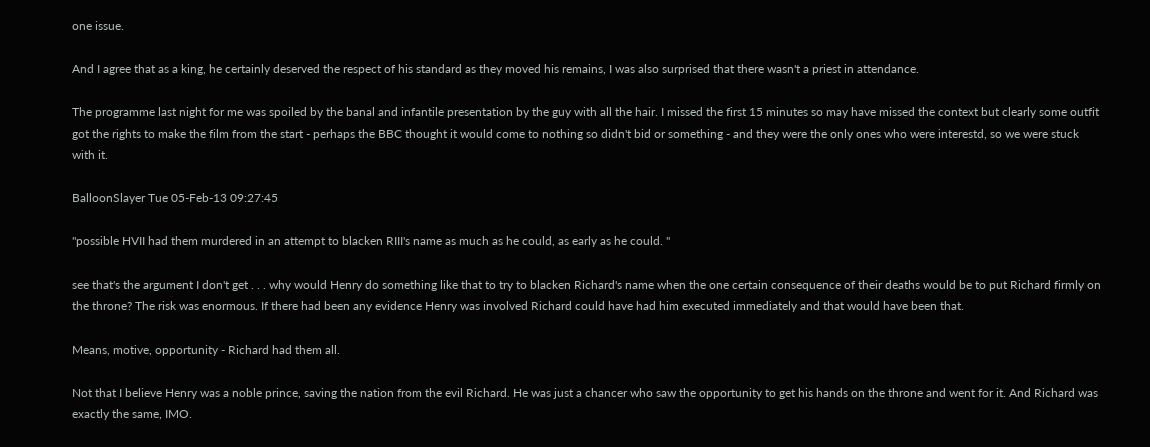one issue.

And I agree that as a king, he certainly deserved the respect of his standard as they moved his remains, I was also surprised that there wasn't a priest in attendance.

The programme last night for me was spoiled by the banal and infantile presentation by the guy with all the hair. I missed the first 15 minutes so may have missed the context but clearly some outfit got the rights to make the film from the start - perhaps the BBC thought it would come to nothing so didn't bid or something - and they were the only ones who were interestd, so we were stuck with it.

BalloonSlayer Tue 05-Feb-13 09:27:45

"possible HVII had them murdered in an attempt to blacken RIII's name as much as he could, as early as he could. "

see that's the argument I don't get . . . why would Henry do something like that to try to blacken Richard's name when the one certain consequence of their deaths would be to put Richard firmly on the throne? The risk was enormous. If there had been any evidence Henry was involved Richard could have had him executed immediately and that would have been that.

Means, motive, opportunity - Richard had them all.

Not that I believe Henry was a noble prince, saving the nation from the evil Richard. He was just a chancer who saw the opportunity to get his hands on the throne and went for it. And Richard was exactly the same, IMO.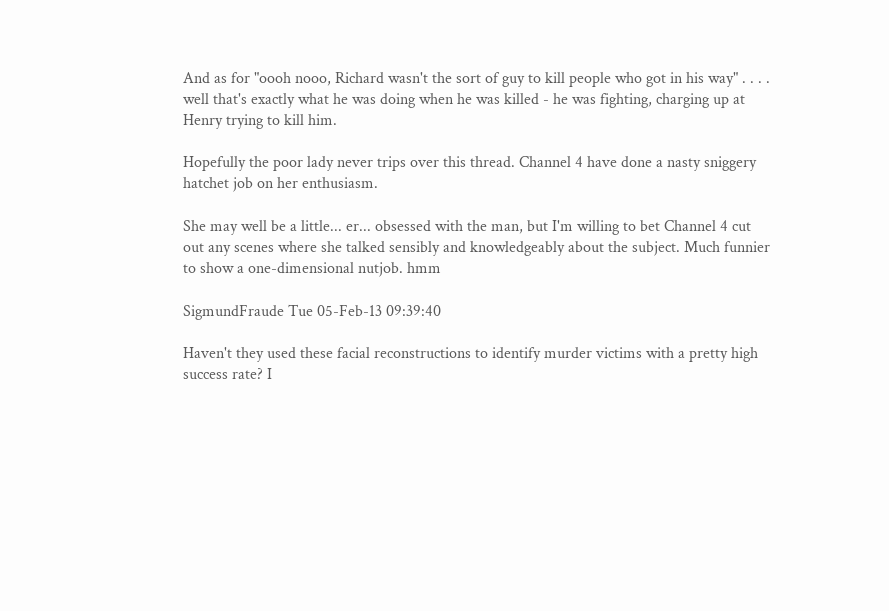And as for "oooh nooo, Richard wasn't the sort of guy to kill people who got in his way" . . . . well that's exactly what he was doing when he was killed - he was fighting, charging up at Henry trying to kill him.

Hopefully the poor lady never trips over this thread. Channel 4 have done a nasty sniggery hatchet job on her enthusiasm.

She may well be a little... er... obsessed with the man, but I'm willing to bet Channel 4 cut out any scenes where she talked sensibly and knowledgeably about the subject. Much funnier to show a one-dimensional nutjob. hmm

SigmundFraude Tue 05-Feb-13 09:39:40

Haven't they used these facial reconstructions to identify murder victims with a pretty high success rate? I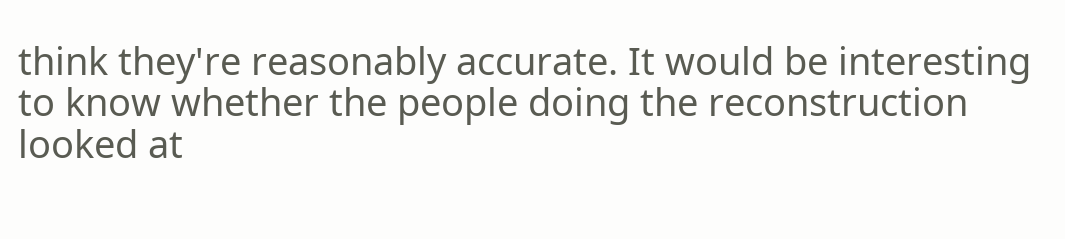think they're reasonably accurate. It would be interesting to know whether the people doing the reconstruction looked at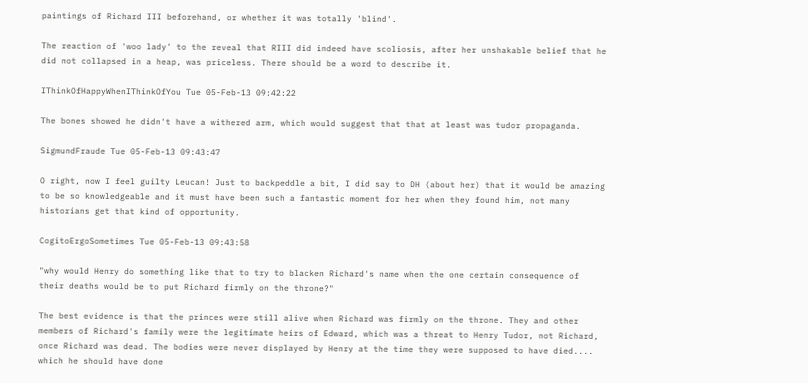paintings of Richard III beforehand, or whether it was totally 'blind'.

The reaction of 'woo lady' to the reveal that RIII did indeed have scoliosis, after her unshakable belief that he did not collapsed in a heap, was priceless. There should be a word to describe it.

IThinkOfHappyWhenIThinkOfYou Tue 05-Feb-13 09:42:22

The bones showed he didn't have a withered arm, which would suggest that that at least was tudor propaganda.

SigmundFraude Tue 05-Feb-13 09:43:47

O right, now I feel guilty Leucan! Just to backpeddle a bit, I did say to DH (about her) that it would be amazing to be so knowledgeable and it must have been such a fantastic moment for her when they found him, not many historians get that kind of opportunity.

CogitoErgoSometimes Tue 05-Feb-13 09:43:58

"why would Henry do something like that to try to blacken Richard's name when the one certain consequence of their deaths would be to put Richard firmly on the throne?"

The best evidence is that the princes were still alive when Richard was firmly on the throne. They and other members of Richard's family were the legitimate heirs of Edward, which was a threat to Henry Tudor, not Richard, once Richard was dead. The bodies were never displayed by Henry at the time they were supposed to have died.... which he should have done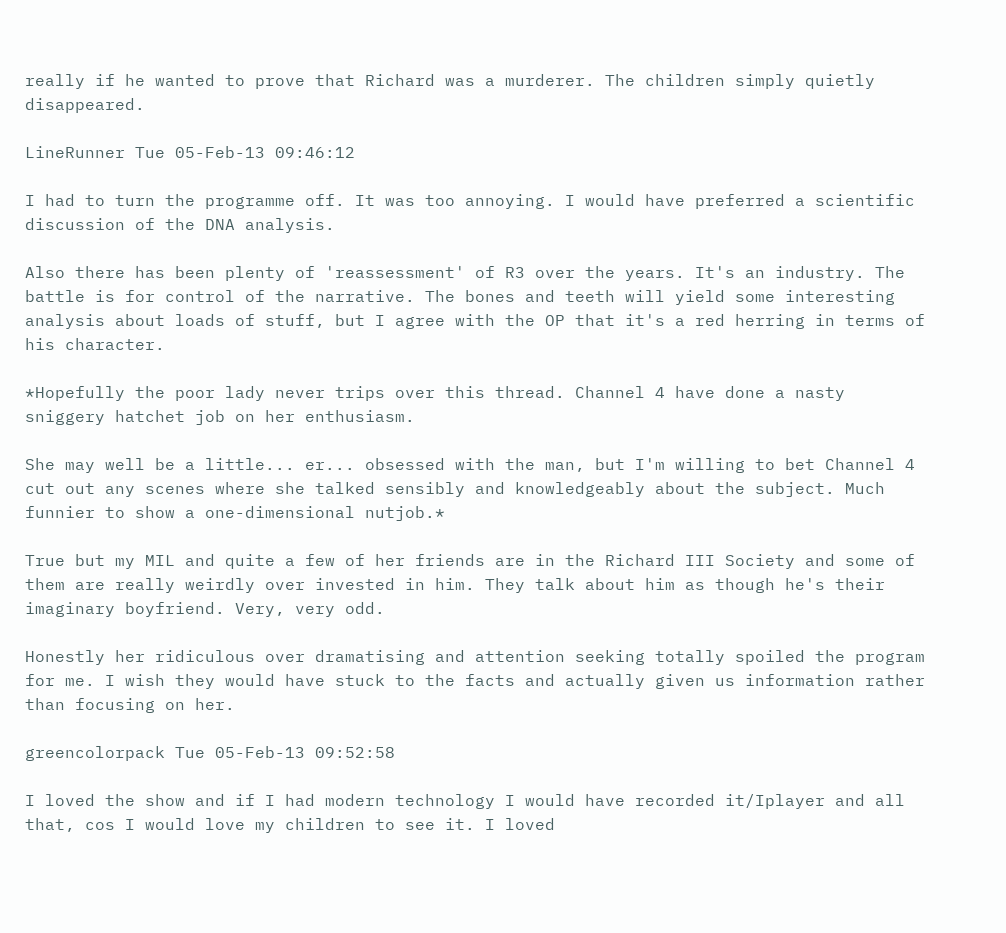really if he wanted to prove that Richard was a murderer. The children simply quietly disappeared.

LineRunner Tue 05-Feb-13 09:46:12

I had to turn the programme off. It was too annoying. I would have preferred a scientific discussion of the DNA analysis.

Also there has been plenty of 'reassessment' of R3 over the years. It's an industry. The battle is for control of the narrative. The bones and teeth will yield some interesting analysis about loads of stuff, but I agree with the OP that it's a red herring in terms of his character.

*Hopefully the poor lady never trips over this thread. Channel 4 have done a nasty sniggery hatchet job on her enthusiasm.

She may well be a little... er... obsessed with the man, but I'm willing to bet Channel 4 cut out any scenes where she talked sensibly and knowledgeably about the subject. Much funnier to show a one-dimensional nutjob.*

True but my MIL and quite a few of her friends are in the Richard III Society and some of them are really weirdly over invested in him. They talk about him as though he's their imaginary boyfriend. Very, very odd.

Honestly her ridiculous over dramatising and attention seeking totally spoiled the program for me. I wish they would have stuck to the facts and actually given us information rather than focusing on her.

greencolorpack Tue 05-Feb-13 09:52:58

I loved the show and if I had modern technology I would have recorded it/Iplayer and all that, cos I would love my children to see it. I loved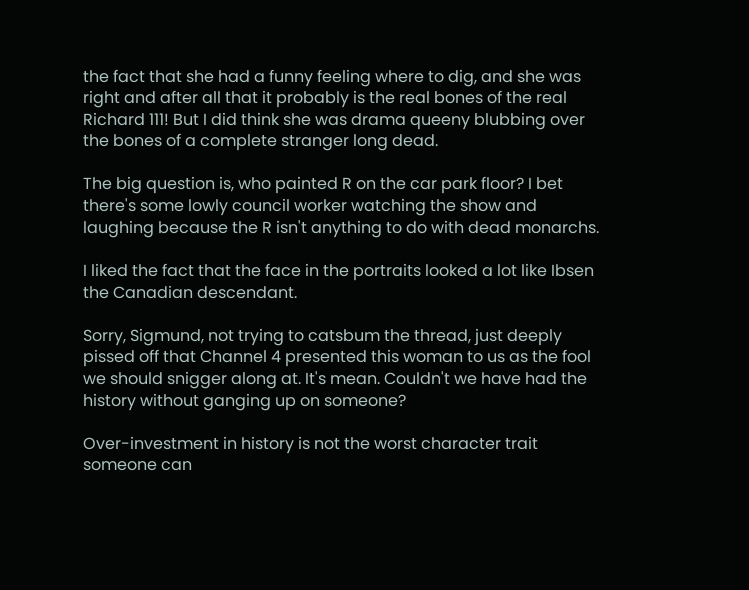the fact that she had a funny feeling where to dig, and she was right and after all that it probably is the real bones of the real Richard 111! But I did think she was drama queeny blubbing over the bones of a complete stranger long dead.

The big question is, who painted R on the car park floor? I bet there's some lowly council worker watching the show and laughing because the R isn't anything to do with dead monarchs.

I liked the fact that the face in the portraits looked a lot like Ibsen the Canadian descendant.

Sorry, Sigmund, not trying to catsbum the thread, just deeply pissed off that Channel 4 presented this woman to us as the fool we should snigger along at. It's mean. Couldn't we have had the history without ganging up on someone?

Over-investment in history is not the worst character trait someone can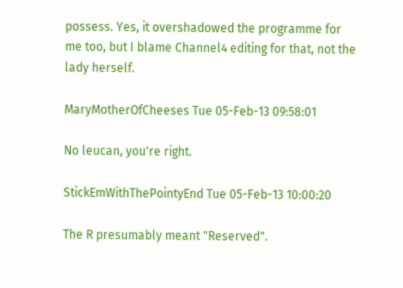possess. Yes, it overshadowed the programme for me too, but I blame Channel4 editing for that, not the lady herself.

MaryMotherOfCheeses Tue 05-Feb-13 09:58:01

No leucan, you're right.

StickEmWithThePointyEnd Tue 05-Feb-13 10:00:20

The R presumably meant "Reserved".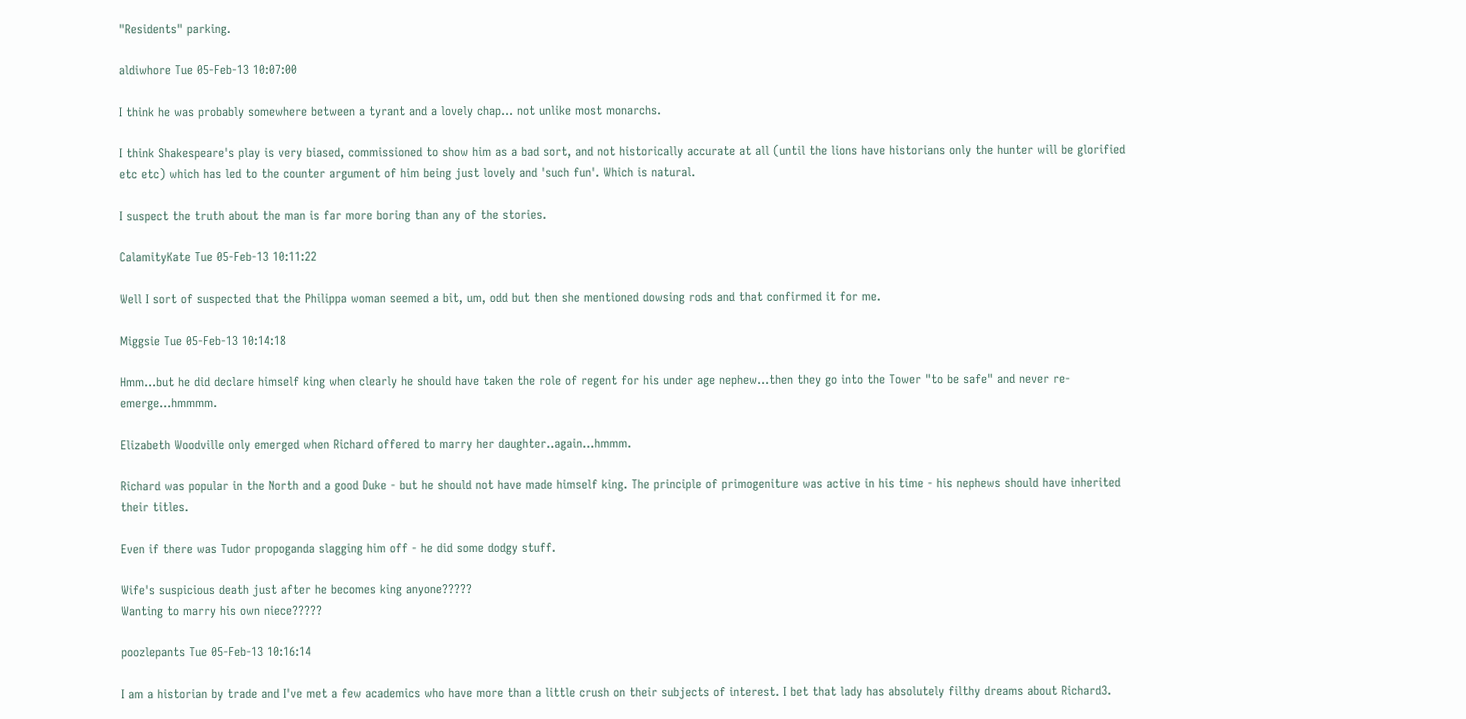"Residents" parking.

aldiwhore Tue 05-Feb-13 10:07:00

I think he was probably somewhere between a tyrant and a lovely chap... not unlike most monarchs.

I think Shakespeare's play is very biased, commissioned to show him as a bad sort, and not historically accurate at all (until the lions have historians only the hunter will be glorified etc etc) which has led to the counter argument of him being just lovely and 'such fun'. Which is natural.

I suspect the truth about the man is far more boring than any of the stories.

CalamityKate Tue 05-Feb-13 10:11:22

Well I sort of suspected that the Philippa woman seemed a bit, um, odd but then she mentioned dowsing rods and that confirmed it for me.

Miggsie Tue 05-Feb-13 10:14:18

Hmm...but he did declare himself king when clearly he should have taken the role of regent for his under age nephew...then they go into the Tower "to be safe" and never re-emerge...hmmmm.

Elizabeth Woodville only emerged when Richard offered to marry her daughter..again...hmmm.

Richard was popular in the North and a good Duke - but he should not have made himself king. The principle of primogeniture was active in his time - his nephews should have inherited their titles.

Even if there was Tudor propoganda slagging him off - he did some dodgy stuff.

Wife's suspicious death just after he becomes king anyone?????
Wanting to marry his own niece?????

poozlepants Tue 05-Feb-13 10:16:14

I am a historian by trade and I've met a few academics who have more than a little crush on their subjects of interest. I bet that lady has absolutely filthy dreams about Richard3.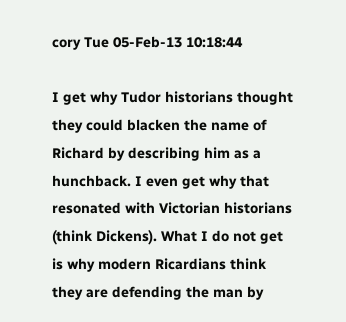cory Tue 05-Feb-13 10:18:44

I get why Tudor historians thought they could blacken the name of Richard by describing him as a hunchback. I even get why that resonated with Victorian historians (think Dickens). What I do not get is why modern Ricardians think they are defending the man by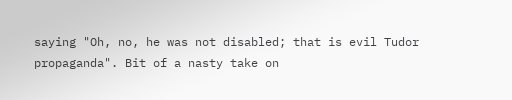saying "Oh, no, he was not disabled; that is evil Tudor propaganda". Bit of a nasty take on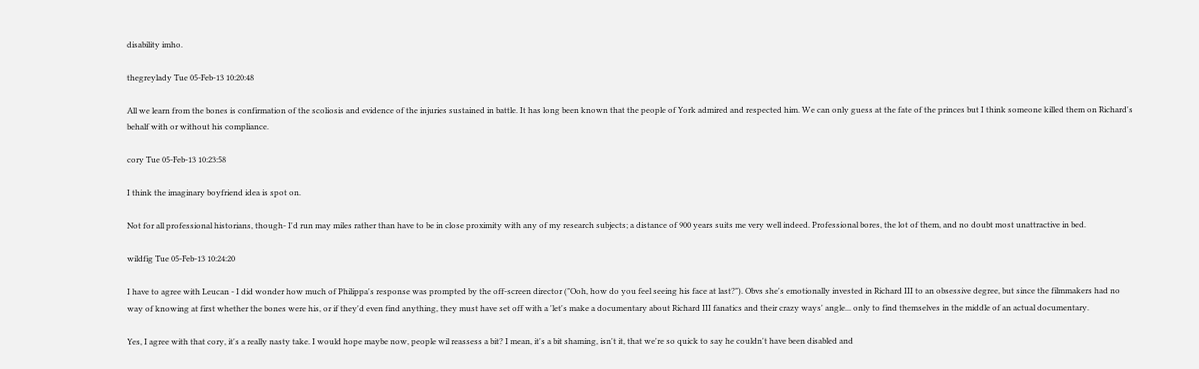disability imho.

thegreylady Tue 05-Feb-13 10:20:48

All we learn from the bones is confirmation of the scoliosis and evidence of the injuries sustained in battle. It has long been known that the people of York admired and respected him. We can only guess at the fate of the princes but I think someone killed them on Richard's behalf with or without his compliance.

cory Tue 05-Feb-13 10:23:58

I think the imaginary boyfriend idea is spot on.

Not for all professional historians, though- I'd run may miles rather than have to be in close proximity with any of my research subjects; a distance of 900 years suits me very well indeed. Professional bores, the lot of them, and no doubt most unattractive in bed.

wildfig Tue 05-Feb-13 10:24:20

I have to agree with Leucan - I did wonder how much of Philippa's response was prompted by the off-screen director ("Ooh, how do you feel seeing his face at last?"). Obvs she's emotionally invested in Richard III to an obsessive degree, but since the filmmakers had no way of knowing at first whether the bones were his, or if they'd even find anything, they must have set off with a 'let's make a documentary about Richard III fanatics and their crazy ways' angle... only to find themselves in the middle of an actual documentary.

Yes, I agree with that cory, it's a really nasty take. I would hope maybe now, people wil reassess a bit? I mean, it's a bit shaming, isn't it, that we're so quick to say he couldn't have been disabled and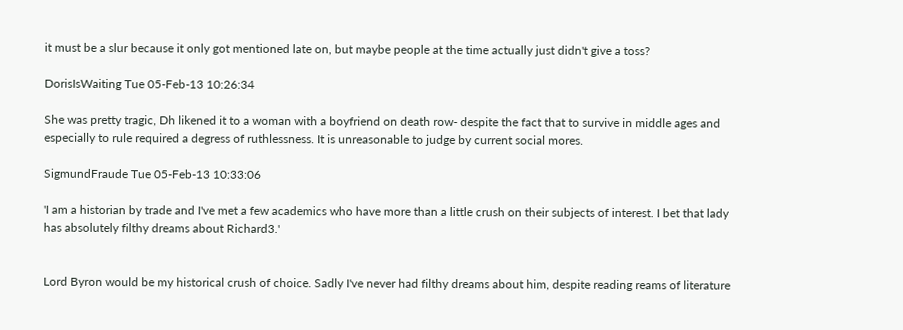it must be a slur because it only got mentioned late on, but maybe people at the time actually just didn't give a toss?

DorisIsWaiting Tue 05-Feb-13 10:26:34

She was pretty tragic, Dh likened it to a woman with a boyfriend on death row- despite the fact that to survive in middle ages and especially to rule required a degress of ruthlessness. It is unreasonable to judge by current social mores.

SigmundFraude Tue 05-Feb-13 10:33:06

'I am a historian by trade and I've met a few academics who have more than a little crush on their subjects of interest. I bet that lady has absolutely filthy dreams about Richard3.'


Lord Byron would be my historical crush of choice. Sadly I've never had filthy dreams about him, despite reading reams of literature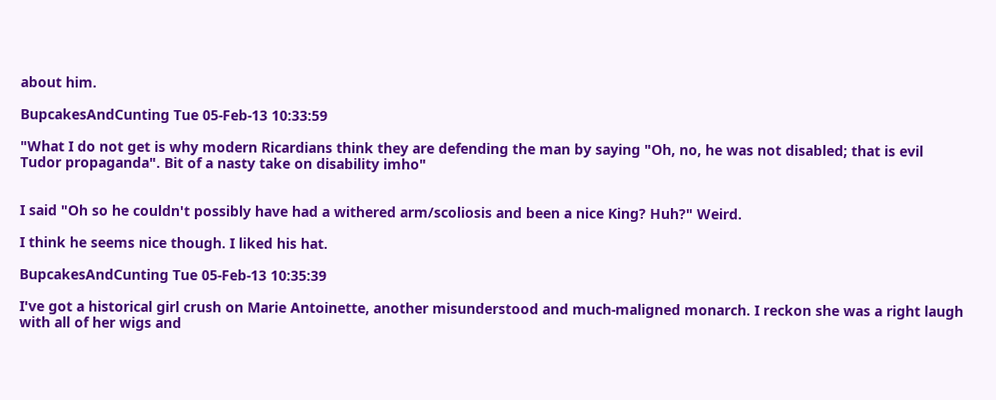about him.

BupcakesAndCunting Tue 05-Feb-13 10:33:59

"What I do not get is why modern Ricardians think they are defending the man by saying "Oh, no, he was not disabled; that is evil Tudor propaganda". Bit of a nasty take on disability imho"


I said "Oh so he couldn't possibly have had a withered arm/scoliosis and been a nice King? Huh?" Weird.

I think he seems nice though. I liked his hat.

BupcakesAndCunting Tue 05-Feb-13 10:35:39

I've got a historical girl crush on Marie Antoinette, another misunderstood and much-maligned monarch. I reckon she was a right laugh with all of her wigs and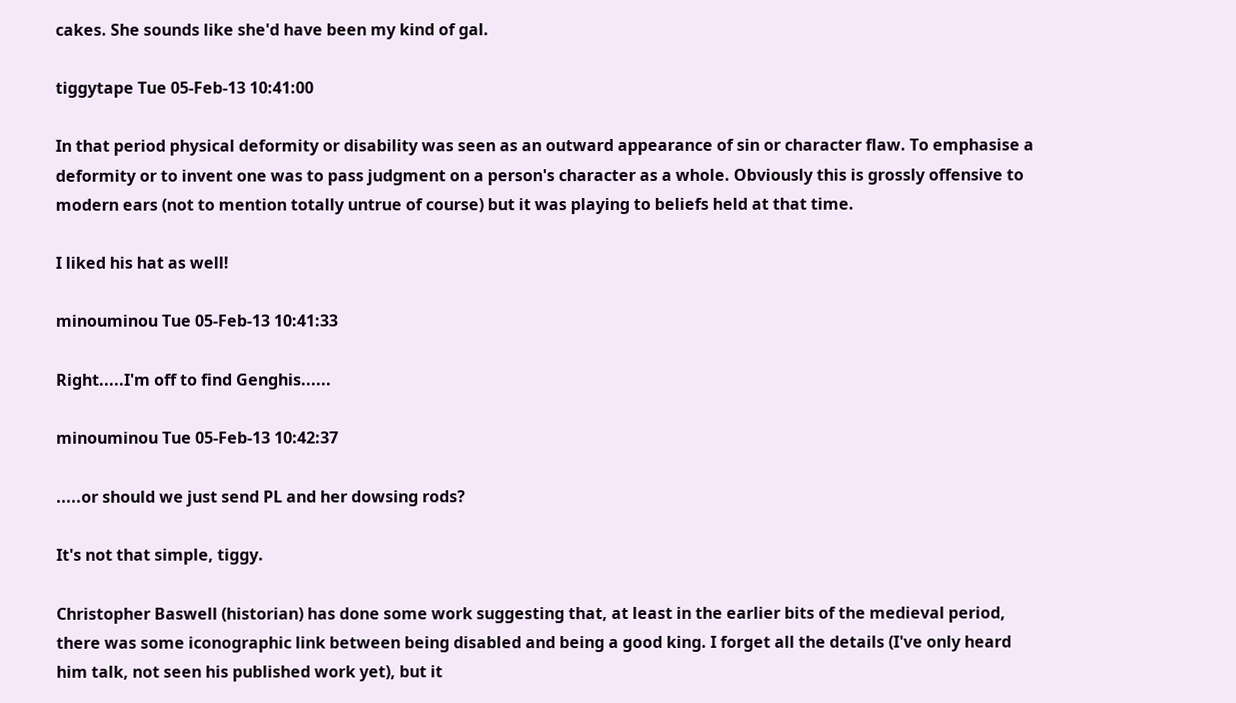cakes. She sounds like she'd have been my kind of gal.

tiggytape Tue 05-Feb-13 10:41:00

In that period physical deformity or disability was seen as an outward appearance of sin or character flaw. To emphasise a deformity or to invent one was to pass judgment on a person's character as a whole. Obviously this is grossly offensive to modern ears (not to mention totally untrue of course) but it was playing to beliefs held at that time.

I liked his hat as well!

minouminou Tue 05-Feb-13 10:41:33

Right.....I'm off to find Genghis......

minouminou Tue 05-Feb-13 10:42:37

.....or should we just send PL and her dowsing rods?

It's not that simple, tiggy.

Christopher Baswell (historian) has done some work suggesting that, at least in the earlier bits of the medieval period, there was some iconographic link between being disabled and being a good king. I forget all the details (I've only heard him talk, not seen his published work yet), but it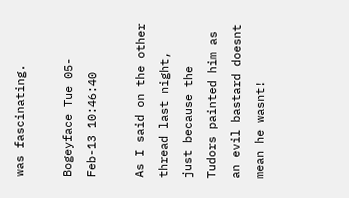was fascinating.

Bogeyface Tue 05-Feb-13 10:46:40

As I said on the other thread last night, just because the Tudors painted him as an evil bastard doesnt mean he wasnt!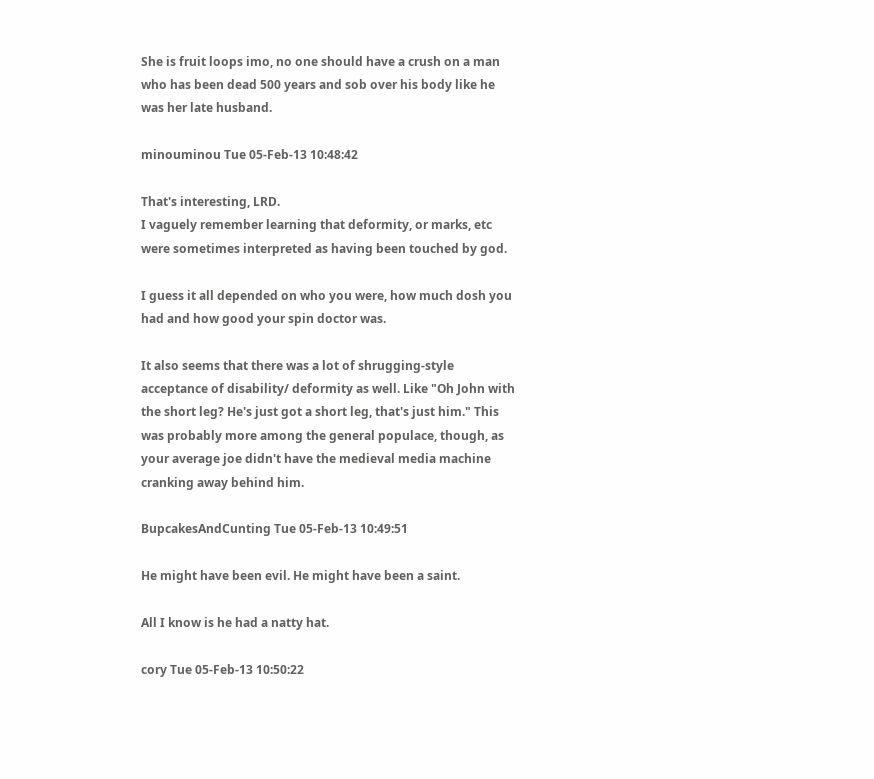She is fruit loops imo, no one should have a crush on a man who has been dead 500 years and sob over his body like he was her late husband.

minouminou Tue 05-Feb-13 10:48:42

That's interesting, LRD.
I vaguely remember learning that deformity, or marks, etc were sometimes interpreted as having been touched by god.

I guess it all depended on who you were, how much dosh you had and how good your spin doctor was.

It also seems that there was a lot of shrugging-style acceptance of disability/ deformity as well. Like "Oh John with the short leg? He's just got a short leg, that's just him." This was probably more among the general populace, though, as your average joe didn't have the medieval media machine cranking away behind him.

BupcakesAndCunting Tue 05-Feb-13 10:49:51

He might have been evil. He might have been a saint.

All I know is he had a natty hat.

cory Tue 05-Feb-13 10:50:22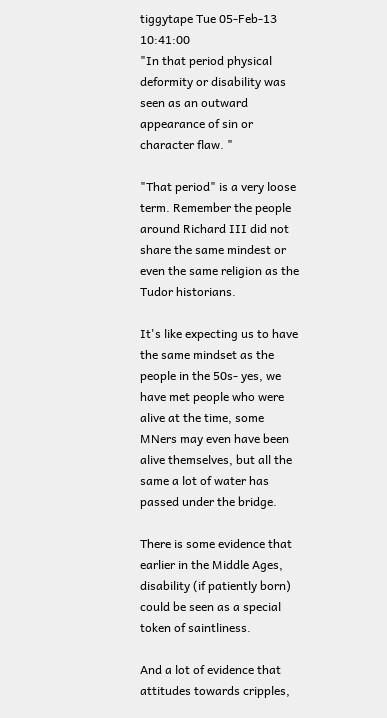tiggytape Tue 05-Feb-13 10:41:00
"In that period physical deformity or disability was seen as an outward appearance of sin or character flaw. "

"That period" is a very loose term. Remember the people around Richard III did not share the same mindest or even the same religion as the Tudor historians.

It's like expecting us to have the same mindset as the people in the 50s- yes, we have met people who were alive at the time, some MNers may even have been alive themselves, but all the same a lot of water has passed under the bridge.

There is some evidence that earlier in the Middle Ages, disability (if patiently born) could be seen as a special token of saintliness.

And a lot of evidence that attitudes towards cripples,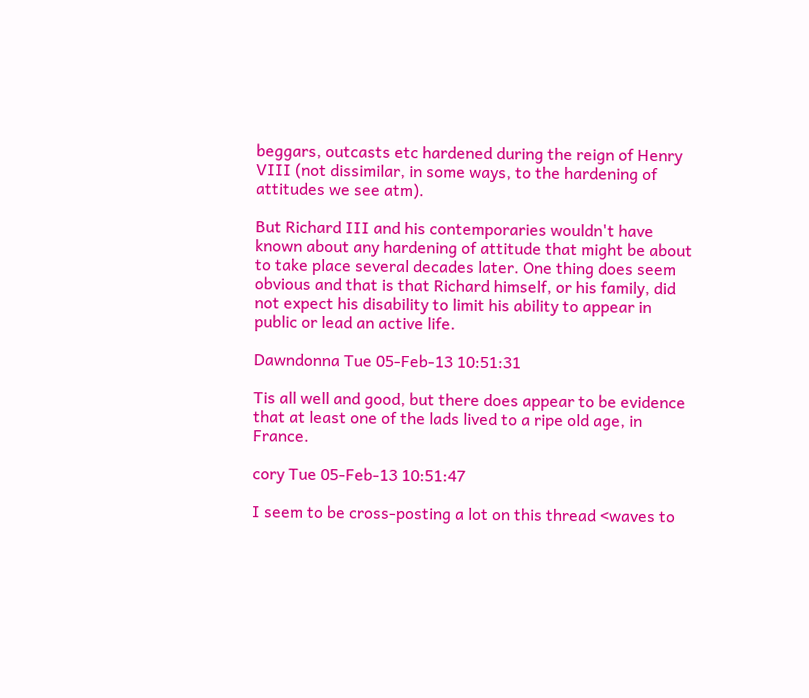beggars, outcasts etc hardened during the reign of Henry VIII (not dissimilar, in some ways, to the hardening of attitudes we see atm).

But Richard III and his contemporaries wouldn't have known about any hardening of attitude that might be about to take place several decades later. One thing does seem obvious and that is that Richard himself, or his family, did not expect his disability to limit his ability to appear in public or lead an active life.

Dawndonna Tue 05-Feb-13 10:51:31

Tis all well and good, but there does appear to be evidence that at least one of the lads lived to a ripe old age, in France.

cory Tue 05-Feb-13 10:51:47

I seem to be cross-posting a lot on this thread <waves to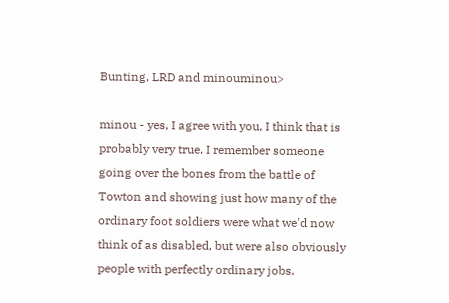Bunting, LRD and minouminou>

minou - yes, I agree with you, I think that is probably very true. I remember someone going over the bones from the battle of Towton and showing just how many of the ordinary foot soldiers were what we'd now think of as disabled, but were also obviously people with perfectly ordinary jobs.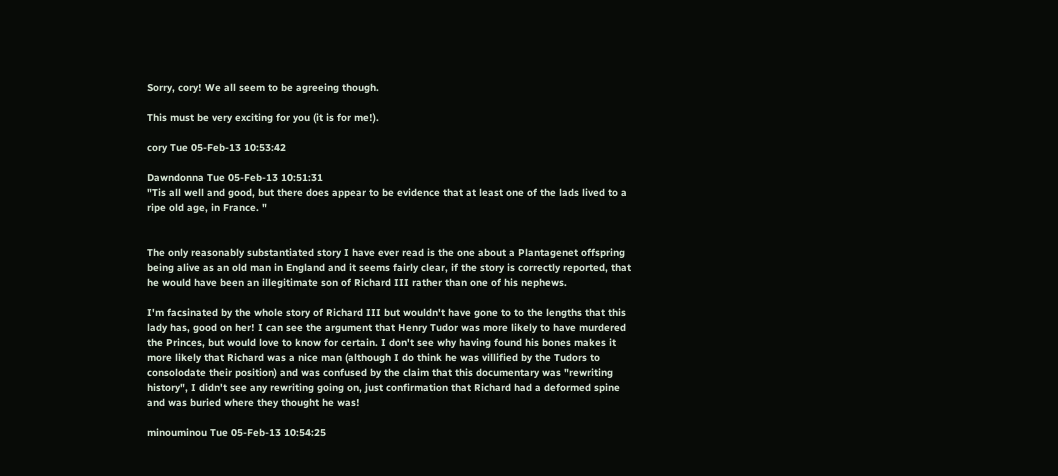Sorry, cory! We all seem to be agreeing though.

This must be very exciting for you (it is for me!).

cory Tue 05-Feb-13 10:53:42

Dawndonna Tue 05-Feb-13 10:51:31
"Tis all well and good, but there does appear to be evidence that at least one of the lads lived to a ripe old age, in France. "


The only reasonably substantiated story I have ever read is the one about a Plantagenet offspring being alive as an old man in England and it seems fairly clear, if the story is correctly reported, that he would have been an illegitimate son of Richard III rather than one of his nephews.

I'm facsinated by the whole story of Richard III but wouldn't have gone to to the lengths that this lady has, good on her! I can see the argument that Henry Tudor was more likely to have murdered the Princes, but would love to know for certain. I don't see why having found his bones makes it more likely that Richard was a nice man (although I do think he was villified by the Tudors to consolodate their position) and was confused by the claim that this documentary was "rewriting history", I didn't see any rewriting going on, just confirmation that Richard had a deformed spine and was buried where they thought he was!

minouminou Tue 05-Feb-13 10:54:25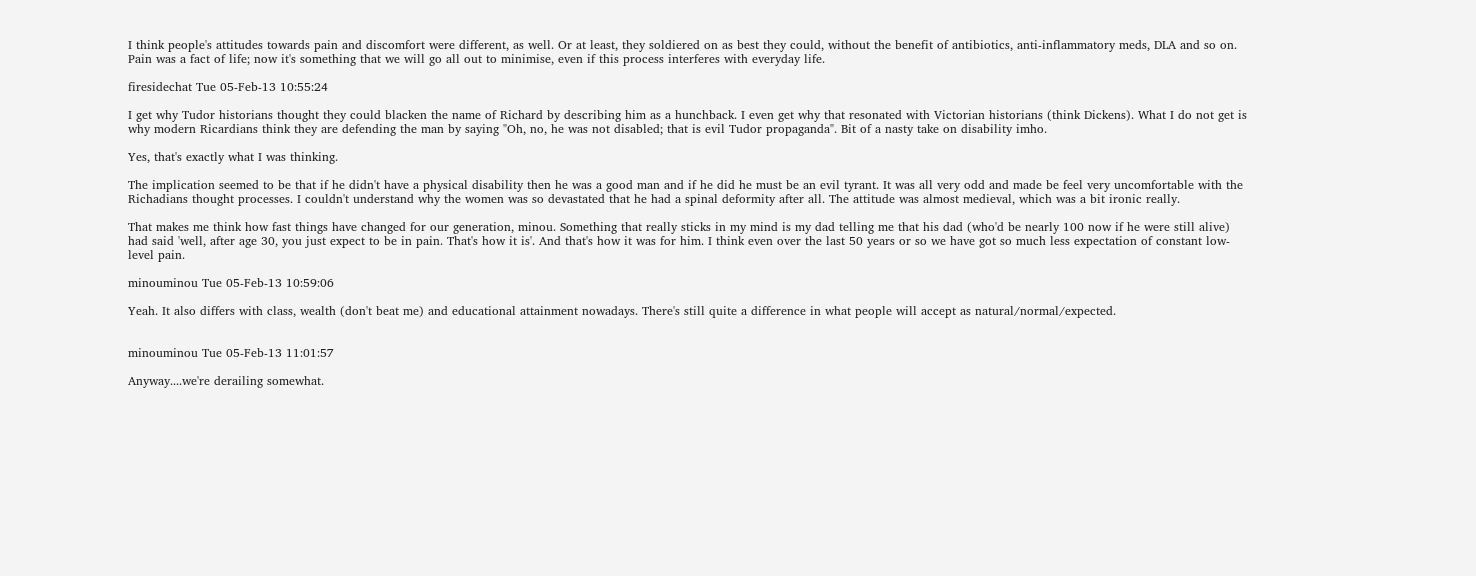I think people's attitudes towards pain and discomfort were different, as well. Or at least, they soldiered on as best they could, without the benefit of antibiotics, anti-inflammatory meds, DLA and so on.
Pain was a fact of life; now it's something that we will go all out to minimise, even if this process interferes with everyday life.

firesidechat Tue 05-Feb-13 10:55:24

I get why Tudor historians thought they could blacken the name of Richard by describing him as a hunchback. I even get why that resonated with Victorian historians (think Dickens). What I do not get is why modern Ricardians think they are defending the man by saying "Oh, no, he was not disabled; that is evil Tudor propaganda". Bit of a nasty take on disability imho.

Yes, that's exactly what I was thinking.

The implication seemed to be that if he didn't have a physical disability then he was a good man and if he did he must be an evil tyrant. It was all very odd and made be feel very uncomfortable with the Richadians thought processes. I couldn't understand why the women was so devastated that he had a spinal deformity after all. The attitude was almost medieval, which was a bit ironic really.

That makes me think how fast things have changed for our generation, minou. Something that really sticks in my mind is my dad telling me that his dad (who'd be nearly 100 now if he were still alive) had said 'well, after age 30, you just expect to be in pain. That's how it is'. And that's how it was for him. I think even over the last 50 years or so we have got so much less expectation of constant low-level pain.

minouminou Tue 05-Feb-13 10:59:06

Yeah. It also differs with class, wealth (don't beat me) and educational attainment nowadays. There's still quite a difference in what people will accept as natural/normal/expected.


minouminou Tue 05-Feb-13 11:01:57

Anyway....we're derailing somewhat.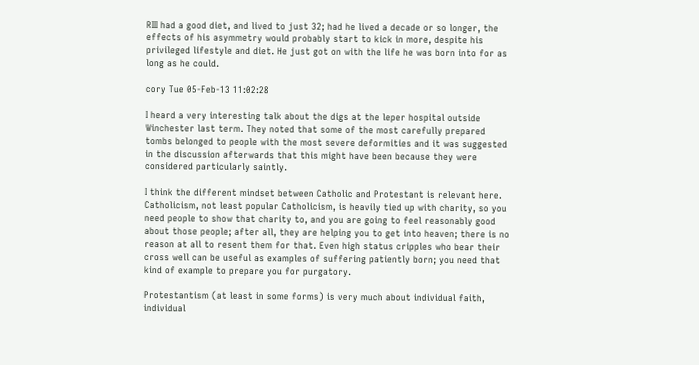RIII had a good diet, and lived to just 32; had he lived a decade or so longer, the effects of his asymmetry would probably start to kick in more, despite his privileged lifestyle and diet. He just got on with the life he was born into for as long as he could.

cory Tue 05-Feb-13 11:02:28

I heard a very interesting talk about the digs at the leper hospital outside Winchester last term. They noted that some of the most carefully prepared tombs belonged to people with the most severe deformities and it was suggested in the discussion afterwards that this might have been because they were considered particularly saintly.

I think the different mindset between Catholic and Protestant is relevant here. Catholicism, not least popular Catholicism, is heavily tied up with charity, so you need people to show that charity to, and you are going to feel reasonably good about those people; after all, they are helping you to get into heaven; there is no reason at all to resent them for that. Even high status cripples who bear their cross well can be useful as examples of suffering patiently born; you need that kind of example to prepare you for purgatory.

Protestantism (at least in some forms) is very much about individual faith, individual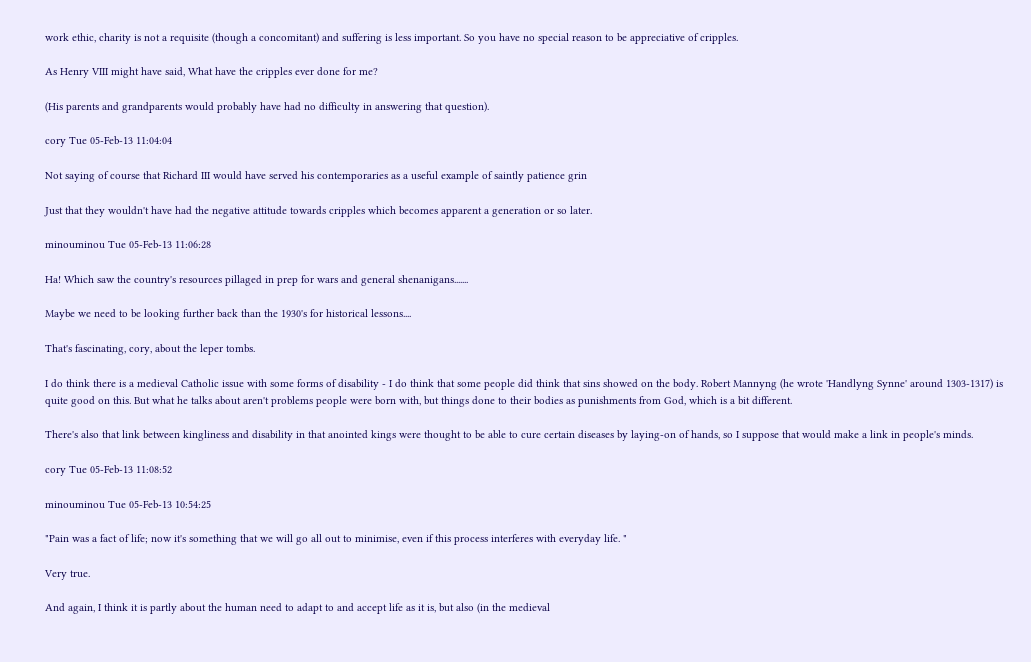work ethic, charity is not a requisite (though a concomitant) and suffering is less important. So you have no special reason to be appreciative of cripples.

As Henry VIII might have said, What have the cripples ever done for me?

(His parents and grandparents would probably have had no difficulty in answering that question).

cory Tue 05-Feb-13 11:04:04

Not saying of course that Richard III would have served his contemporaries as a useful example of saintly patience grin

Just that they wouldn't have had the negative attitude towards cripples which becomes apparent a generation or so later.

minouminou Tue 05-Feb-13 11:06:28

Ha! Which saw the country's resources pillaged in prep for wars and general shenanigans.......

Maybe we need to be looking further back than the 1930's for historical lessons....

That's fascinating, cory, about the leper tombs.

I do think there is a medieval Catholic issue with some forms of disability - I do think that some people did think that sins showed on the body. Robert Mannyng (he wrote 'Handlyng Synne' around 1303-1317) is quite good on this. But what he talks about aren't problems people were born with, but things done to their bodies as punishments from God, which is a bit different.

There's also that link between kingliness and disability in that anointed kings were thought to be able to cure certain diseases by laying-on of hands, so I suppose that would make a link in people's minds.

cory Tue 05-Feb-13 11:08:52

minouminou Tue 05-Feb-13 10:54:25

"Pain was a fact of life; now it's something that we will go all out to minimise, even if this process interferes with everyday life. "

Very true.

And again, I think it is partly about the human need to adapt to and accept life as it is, but also (in the medieval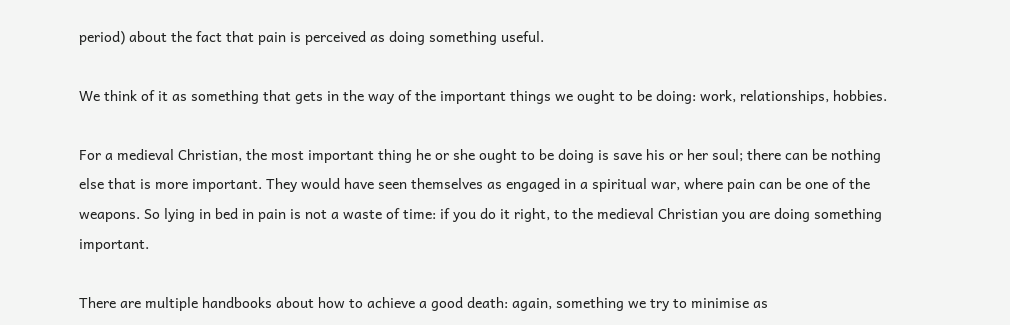period) about the fact that pain is perceived as doing something useful.

We think of it as something that gets in the way of the important things we ought to be doing: work, relationships, hobbies.

For a medieval Christian, the most important thing he or she ought to be doing is save his or her soul; there can be nothing else that is more important. They would have seen themselves as engaged in a spiritual war, where pain can be one of the weapons. So lying in bed in pain is not a waste of time: if you do it right, to the medieval Christian you are doing something important.

There are multiple handbooks about how to achieve a good death: again, something we try to minimise as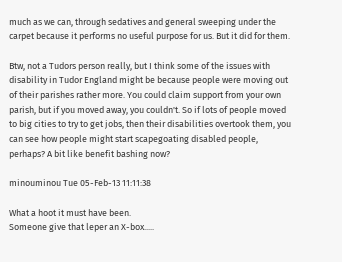much as we can, through sedatives and general sweeping under the carpet because it performs no useful purpose for us. But it did for them.

Btw, not a Tudors person really, but I think some of the issues with disability in Tudor England might be because people were moving out of their parishes rather more. You could claim support from your own parish, but if you moved away, you couldn't. So if lots of people moved to big cities to try to get jobs, then their disabilities overtook them, you can see how people might start scapegoating disabled people, perhaps? A bit like benefit bashing now?

minouminou Tue 05-Feb-13 11:11:38

What a hoot it must have been.
Someone give that leper an X-box.....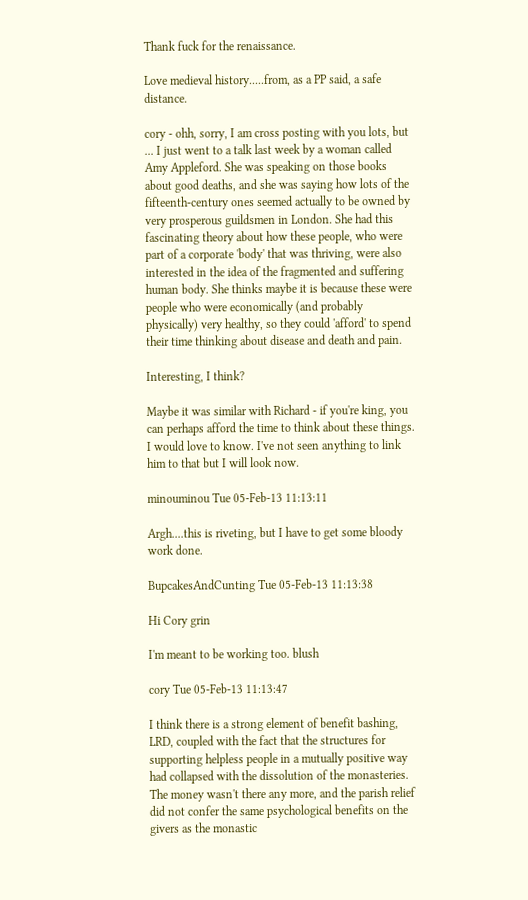Thank fuck for the renaissance.

Love medieval history.....from, as a PP said, a safe distance.

cory - ohh, sorry, I am cross posting with you lots, but ... I just went to a talk last week by a woman called Amy Appleford. She was speaking on those books about good deaths, and she was saying how lots of the fifteenth-century ones seemed actually to be owned by very prosperous guildsmen in London. She had this fascinating theory about how these people, who were part of a corporate 'body' that was thriving, were also interested in the idea of the fragmented and suffering human body. She thinks maybe it is because these were people who were economically (and probably physically) very healthy, so they could 'afford' to spend their time thinking about disease and death and pain.

Interesting, I think?

Maybe it was similar with Richard - if you're king, you can perhaps afford the time to think about these things. I would love to know. I've not seen anything to link him to that but I will look now.

minouminou Tue 05-Feb-13 11:13:11

Argh....this is riveting, but I have to get some bloody work done.

BupcakesAndCunting Tue 05-Feb-13 11:13:38

Hi Cory grin

I'm meant to be working too. blush

cory Tue 05-Feb-13 11:13:47

I think there is a strong element of benefit bashing, LRD, coupled with the fact that the structures for supporting helpless people in a mutually positive way had collapsed with the dissolution of the monasteries. The money wasn't there any more, and the parish relief did not confer the same psychological benefits on the givers as the monastic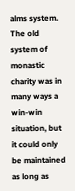alms system. The old system of monastic charity was in many ways a win-win situation, but it could only be maintained as long as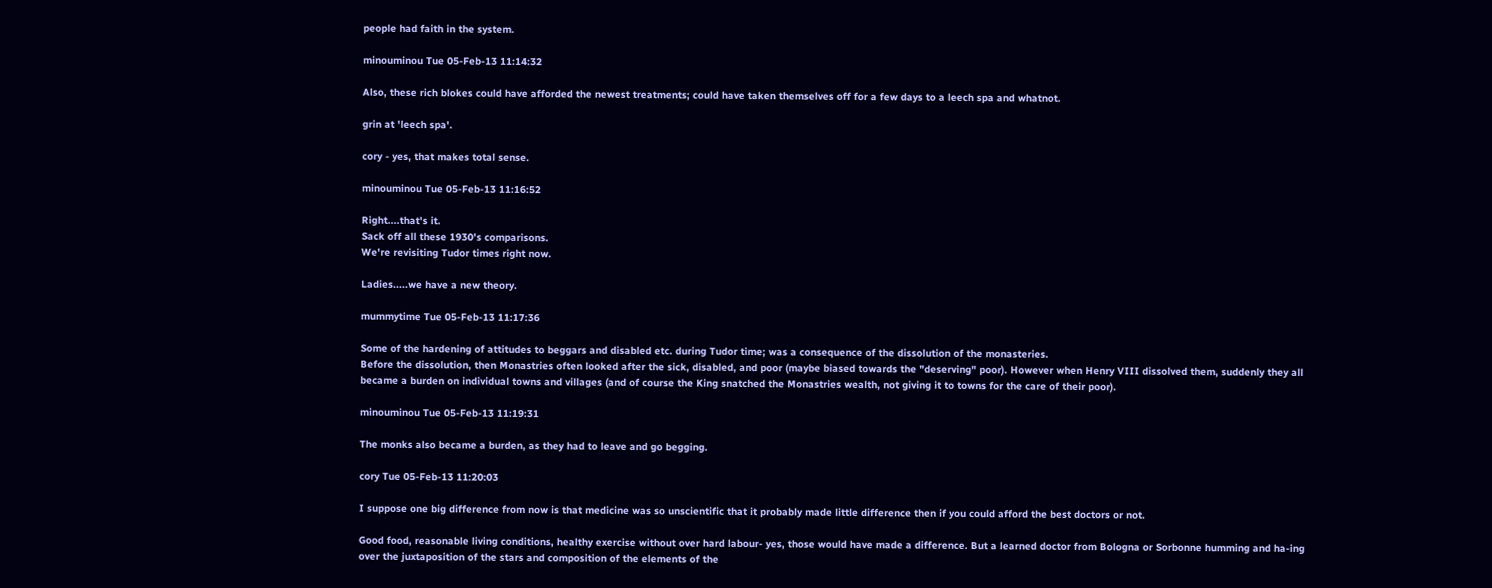people had faith in the system.

minouminou Tue 05-Feb-13 11:14:32

Also, these rich blokes could have afforded the newest treatments; could have taken themselves off for a few days to a leech spa and whatnot.

grin at 'leech spa'.

cory - yes, that makes total sense.

minouminou Tue 05-Feb-13 11:16:52

Right....that's it.
Sack off all these 1930's comparisons.
We're revisiting Tudor times right now.

Ladies.....we have a new theory.

mummytime Tue 05-Feb-13 11:17:36

Some of the hardening of attitudes to beggars and disabled etc. during Tudor time; was a consequence of the dissolution of the monasteries.
Before the dissolution, then Monastries often looked after the sick, disabled, and poor (maybe biased towards the "deserving" poor). However when Henry VIII dissolved them, suddenly they all became a burden on individual towns and villages (and of course the King snatched the Monastries wealth, not giving it to towns for the care of their poor).

minouminou Tue 05-Feb-13 11:19:31

The monks also became a burden, as they had to leave and go begging.

cory Tue 05-Feb-13 11:20:03

I suppose one big difference from now is that medicine was so unscientific that it probably made little difference then if you could afford the best doctors or not.

Good food, reasonable living conditions, healthy exercise without over hard labour- yes, those would have made a difference. But a learned doctor from Bologna or Sorbonne humming and ha-ing over the juxtaposition of the stars and composition of the elements of the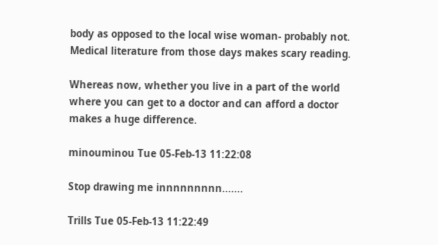body as opposed to the local wise woman- probably not. Medical literature from those days makes scary reading.

Whereas now, whether you live in a part of the world where you can get to a doctor and can afford a doctor makes a huge difference.

minouminou Tue 05-Feb-13 11:22:08

Stop drawing me innnnnnnnn.......

Trills Tue 05-Feb-13 11:22:49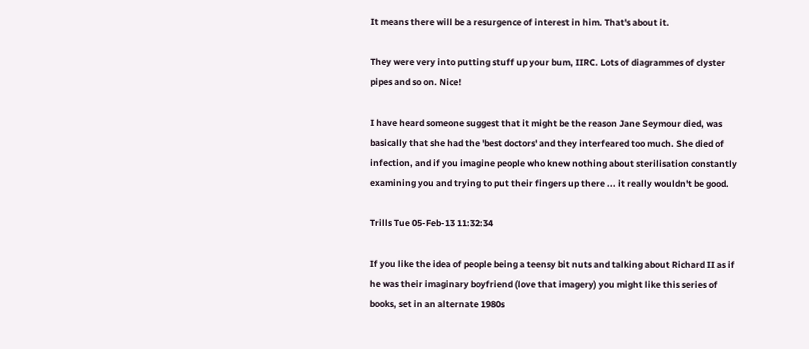It means there will be a resurgence of interest in him. That's about it.

They were very into putting stuff up your bum, IIRC. Lots of diagrammes of clyster pipes and so on. Nice!

I have heard someone suggest that it might be the reason Jane Seymour died, was basically that she had the 'best doctors' and they interfeared too much. She died of infection, and if you imagine people who knew nothing about sterilisation constantly examining you and trying to put their fingers up there ... it really wouldn't be good.

Trills Tue 05-Feb-13 11:32:34

If you like the idea of people being a teensy bit nuts and talking about Richard II as if he was their imaginary boyfriend (love that imagery) you might like this series of books, set in an alternate 1980s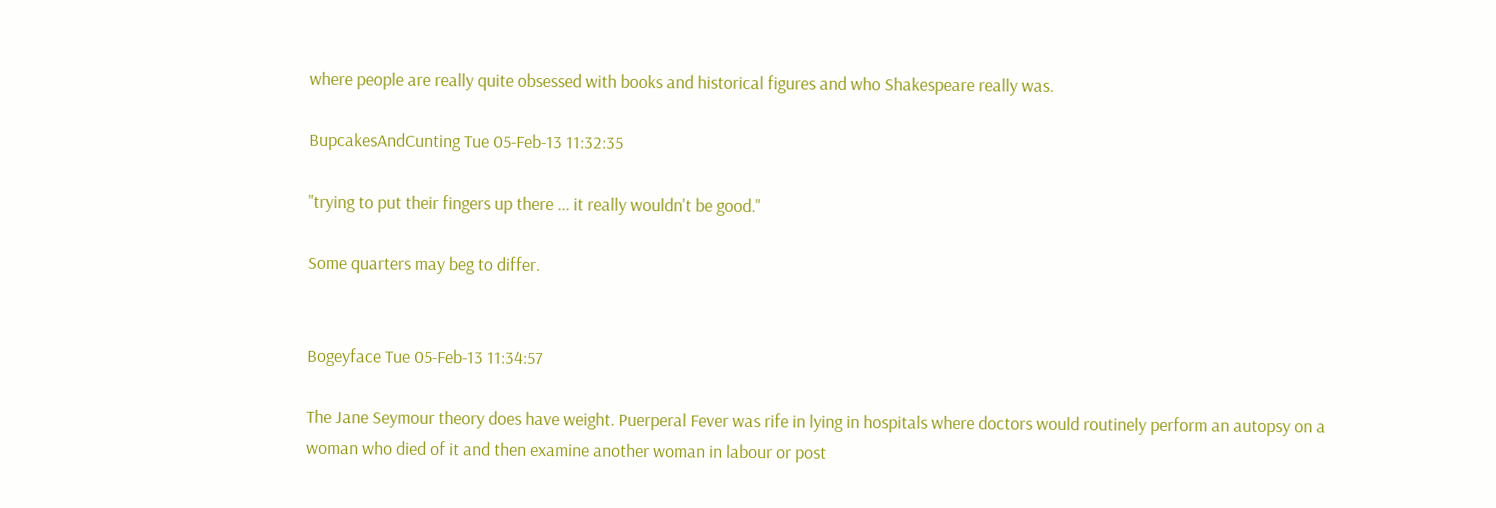where people are really quite obsessed with books and historical figures and who Shakespeare really was.

BupcakesAndCunting Tue 05-Feb-13 11:32:35

"trying to put their fingers up there ... it really wouldn't be good."

Some quarters may beg to differ.


Bogeyface Tue 05-Feb-13 11:34:57

The Jane Seymour theory does have weight. Puerperal Fever was rife in lying in hospitals where doctors would routinely perform an autopsy on a woman who died of it and then examine another woman in labour or post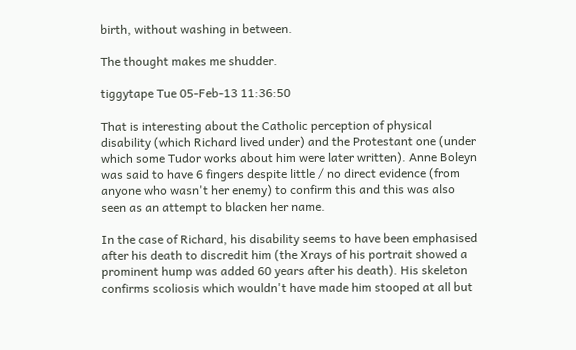birth, without washing in between.

The thought makes me shudder.

tiggytape Tue 05-Feb-13 11:36:50

That is interesting about the Catholic perception of physical disability (which Richard lived under) and the Protestant one (under which some Tudor works about him were later written). Anne Boleyn was said to have 6 fingers despite little / no direct evidence (from anyone who wasn't her enemy) to confirm this and this was also seen as an attempt to blacken her name.

In the case of Richard, his disability seems to have been emphasised after his death to discredit him (the Xrays of his portrait showed a prominent hump was added 60 years after his death). His skeleton confirms scoliosis which wouldn't have made him stooped at all but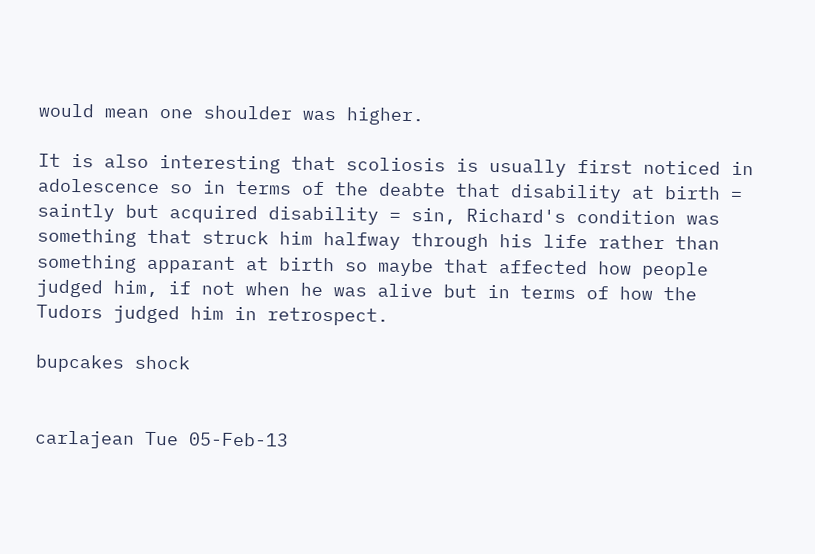would mean one shoulder was higher.

It is also interesting that scoliosis is usually first noticed in adolescence so in terms of the deabte that disability at birth = saintly but acquired disability = sin, Richard's condition was something that struck him halfway through his life rather than something apparant at birth so maybe that affected how people judged him, if not when he was alive but in terms of how the Tudors judged him in retrospect.

bupcakes shock


carlajean Tue 05-Feb-13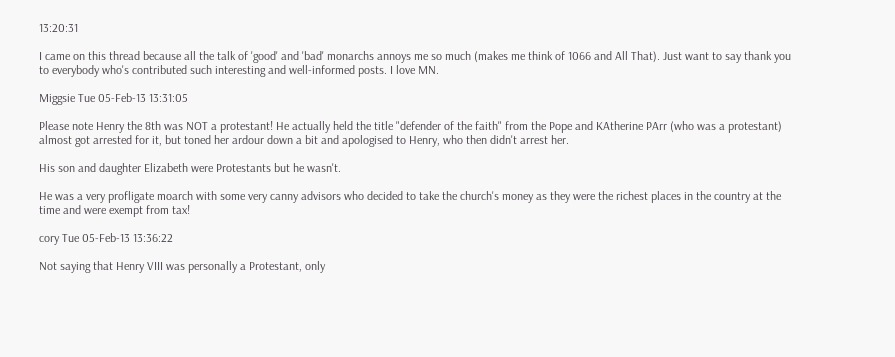13:20:31

I came on this thread because all the talk of 'good' and 'bad' monarchs annoys me so much (makes me think of 1066 and All That). Just want to say thank you to everybody who's contributed such interesting and well-informed posts. I love MN.

Miggsie Tue 05-Feb-13 13:31:05

Please note Henry the 8th was NOT a protestant! He actually held the title "defender of the faith" from the Pope and KAtherine PArr (who was a protestant) almost got arrested for it, but toned her ardour down a bit and apologised to Henry, who then didn't arrest her.

His son and daughter Elizabeth were Protestants but he wasn't.

He was a very profligate moarch with some very canny advisors who decided to take the church's money as they were the richest places in the country at the time and were exempt from tax!

cory Tue 05-Feb-13 13:36:22

Not saying that Henry VIII was personally a Protestant, only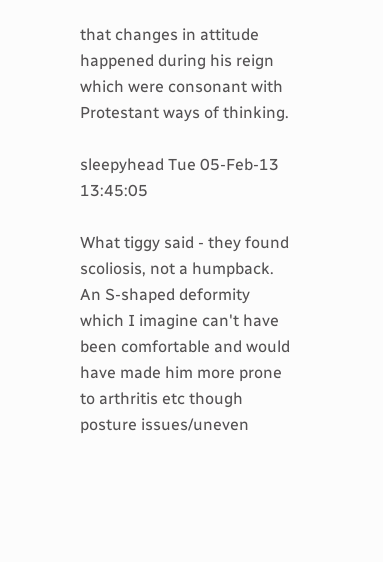that changes in attitude happened during his reign which were consonant with Protestant ways of thinking.

sleepyhead Tue 05-Feb-13 13:45:05

What tiggy said - they found scoliosis, not a humpback. An S-shaped deformity which I imagine can't have been comfortable and would have made him more prone to arthritis etc though posture issues/uneven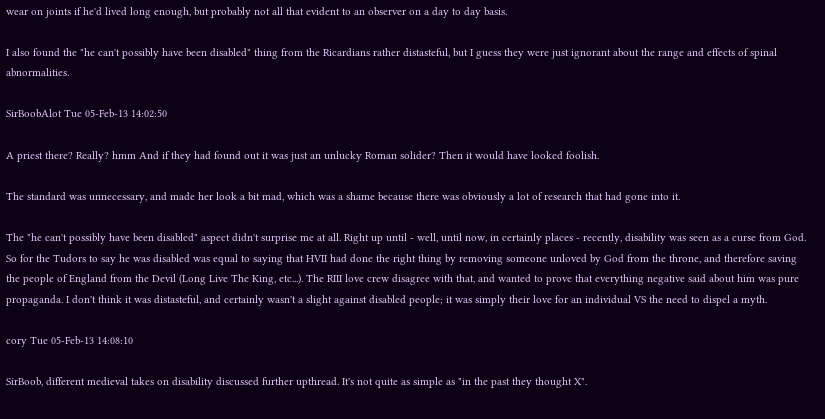wear on joints if he'd lived long enough, but probably not all that evident to an observer on a day to day basis.

I also found the "he can't possibly have been disabled" thing from the Ricardians rather distasteful, but I guess they were just ignorant about the range and effects of spinal abnormalities.

SirBoobAlot Tue 05-Feb-13 14:02:50

A priest there? Really? hmm And if they had found out it was just an unlucky Roman solider? Then it would have looked foolish.

The standard was unnecessary, and made her look a bit mad, which was a shame because there was obviously a lot of research that had gone into it.

The "he can't possibly have been disabled" aspect didn't surprise me at all. Right up until - well, until now, in certainly places - recently, disability was seen as a curse from God. So for the Tudors to say he was disabled was equal to saying that HVII had done the right thing by removing someone unloved by God from the throne, and therefore saving the people of England from the Devil (Long Live The King, etc...). The RIII love crew disagree with that, and wanted to prove that everything negative said about him was pure propaganda. I don't think it was distasteful, and certainly wasn't a slight against disabled people; it was simply their love for an individual VS the need to dispel a myth.

cory Tue 05-Feb-13 14:08:10

SirBoob, different medieval takes on disability discussed further upthread. It's not quite as simple as "in the past they thought X".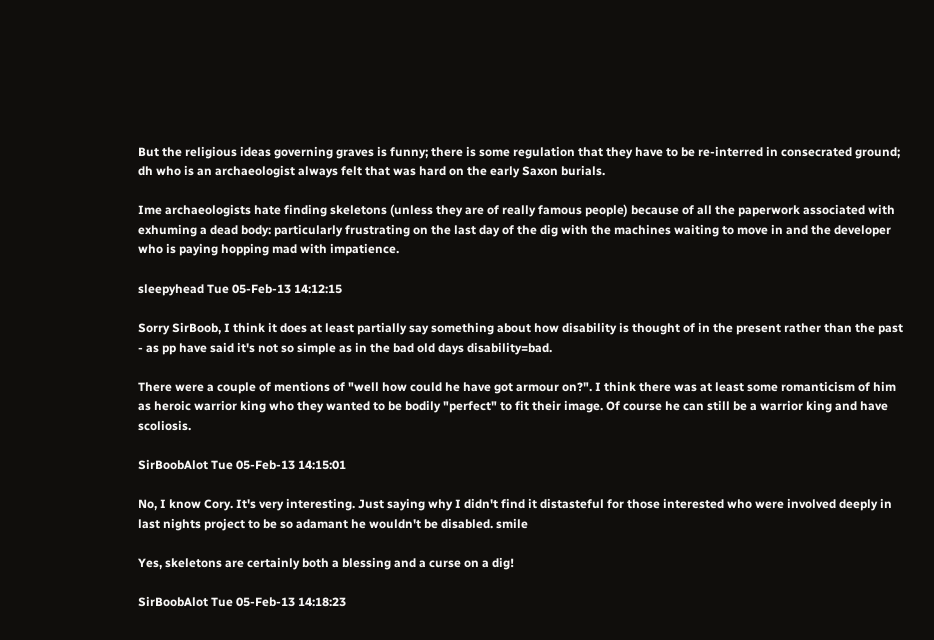But the religious ideas governing graves is funny; there is some regulation that they have to be re-interred in consecrated ground; dh who is an archaeologist always felt that was hard on the early Saxon burials.

Ime archaeologists hate finding skeletons (unless they are of really famous people) because of all the paperwork associated with exhuming a dead body: particularly frustrating on the last day of the dig with the machines waiting to move in and the developer who is paying hopping mad with impatience.

sleepyhead Tue 05-Feb-13 14:12:15

Sorry SirBoob, I think it does at least partially say something about how disability is thought of in the present rather than the past - as pp have said it's not so simple as in the bad old days disability=bad.

There were a couple of mentions of "well how could he have got armour on?". I think there was at least some romanticism of him as heroic warrior king who they wanted to be bodily "perfect" to fit their image. Of course he can still be a warrior king and have scoliosis.

SirBoobAlot Tue 05-Feb-13 14:15:01

No, I know Cory. It's very interesting. Just saying why I didn't find it distasteful for those interested who were involved deeply in last nights project to be so adamant he wouldn't be disabled. smile

Yes, skeletons are certainly both a blessing and a curse on a dig!

SirBoobAlot Tue 05-Feb-13 14:18:23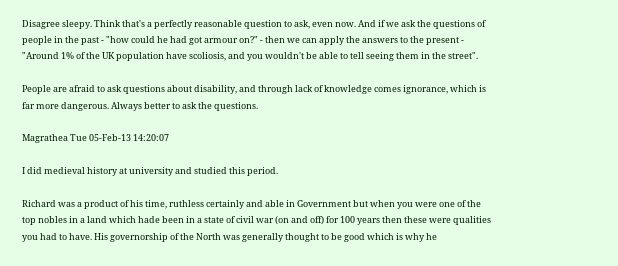Disagree sleepy. Think that's a perfectly reasonable question to ask, even now. And if we ask the questions of people in the past - "how could he had got armour on?" - then we can apply the answers to the present - "Around 1% of the UK population have scoliosis, and you wouldn't be able to tell seeing them in the street".

People are afraid to ask questions about disability, and through lack of knowledge comes ignorance, which is far more dangerous. Always better to ask the questions.

Magrathea Tue 05-Feb-13 14:20:07

I did medieval history at university and studied this period.

Richard was a product of his time, ruthless certainly and able in Government but when you were one of the top nobles in a land which hade been in a state of civil war (on and off) for 100 years then these were qualities you had to have. His governorship of the North was generally thought to be good which is why he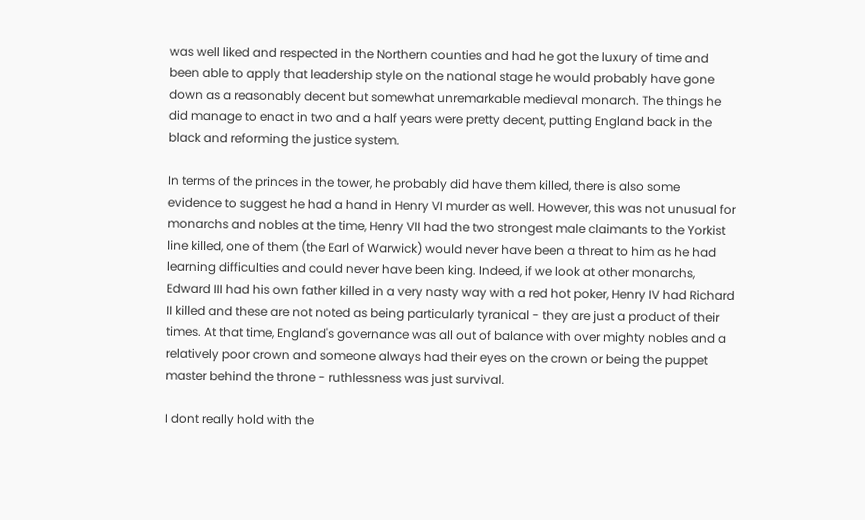was well liked and respected in the Northern counties and had he got the luxury of time and been able to apply that leadership style on the national stage he would probably have gone down as a reasonably decent but somewhat unremarkable medieval monarch. The things he did manage to enact in two and a half years were pretty decent, putting England back in the black and reforming the justice system.

In terms of the princes in the tower, he probably did have them killed, there is also some evidence to suggest he had a hand in Henry VI murder as well. However, this was not unusual for monarchs and nobles at the time, Henry VII had the two strongest male claimants to the Yorkist line killed, one of them (the Earl of Warwick) would never have been a threat to him as he had learning difficulties and could never have been king. Indeed, if we look at other monarchs, Edward III had his own father killed in a very nasty way with a red hot poker, Henry IV had Richard II killed and these are not noted as being particularly tyranical - they are just a product of their times. At that time, England's governance was all out of balance with over mighty nobles and a relatively poor crown and someone always had their eyes on the crown or being the puppet master behind the throne - ruthlessness was just survival.

I dont really hold with the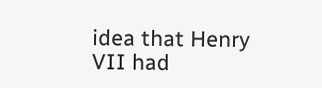idea that Henry VII had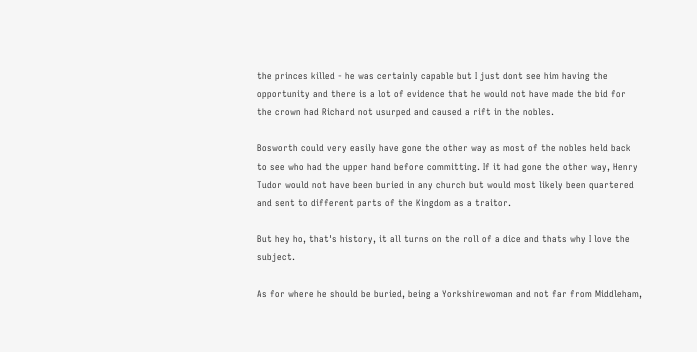the princes killed - he was certainly capable but I just dont see him having the opportunity and there is a lot of evidence that he would not have made the bid for the crown had Richard not usurped and caused a rift in the nobles.

Bosworth could very easily have gone the other way as most of the nobles held back to see who had the upper hand before committing. If it had gone the other way, Henry Tudor would not have been buried in any church but would most likely been quartered and sent to different parts of the Kingdom as a traitor.

But hey ho, that's history, it all turns on the roll of a dice and thats why I love the subject.

As for where he should be buried, being a Yorkshirewoman and not far from Middleham,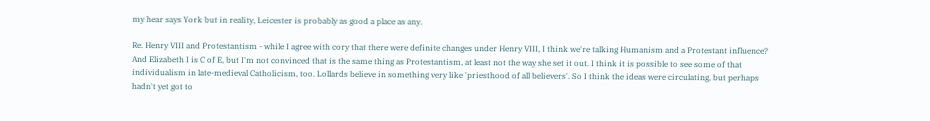my hear says York but in reality, Leicester is probably as good a place as any.

Re. Henry VIII and Protestantism - while I agree with cory that there were definite changes under Henry VIII, I think we're talking Humanism and a Protestant influence? And Elizabeth I is C of E, but I'm not convinced that is the same thing as Protestantism, at least not the way she set it out. I think it is possible to see some of that individualism in late-medieval Catholicism, too. Lollards believe in something very like 'priesthood of all believers'. So I think the ideas were circulating, but perhaps hadn't yet got to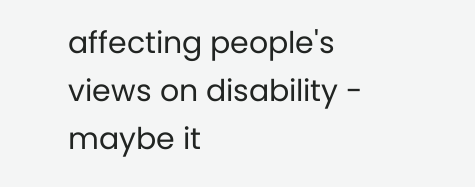affecting people's views on disability - maybe it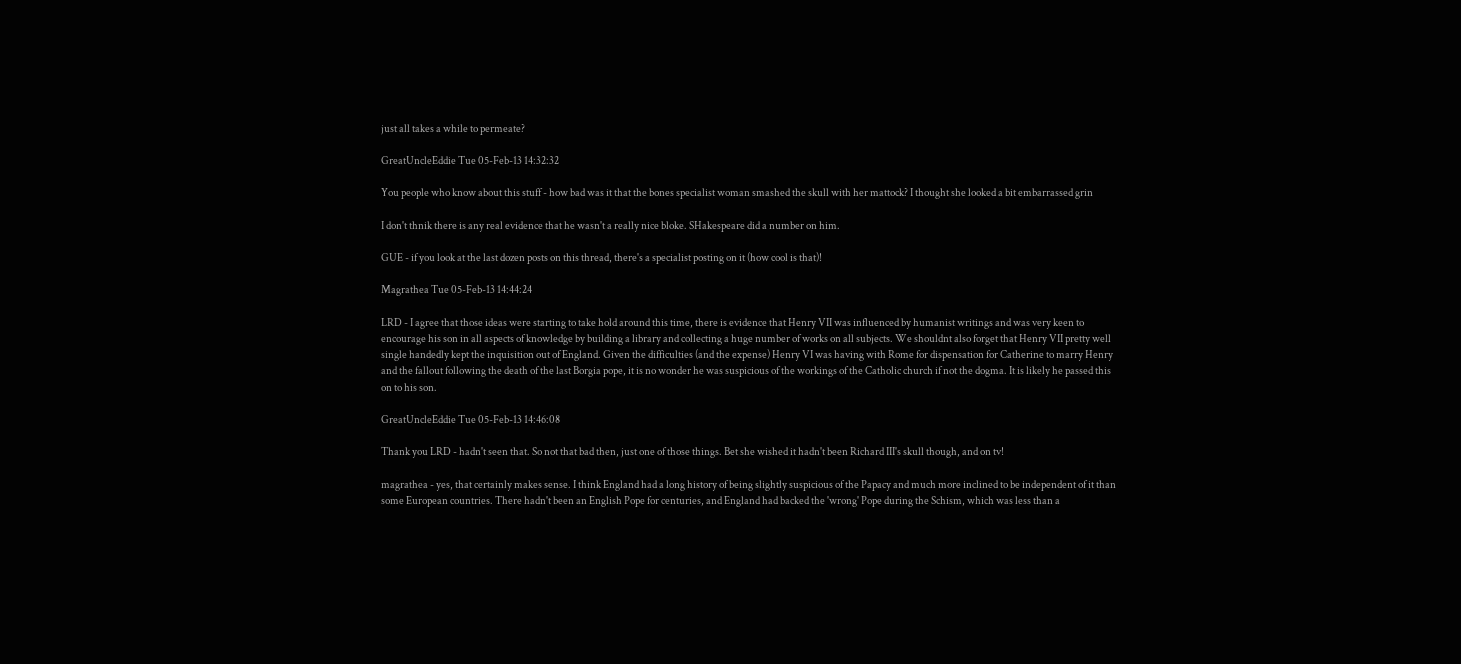just all takes a while to permeate?

GreatUncleEddie Tue 05-Feb-13 14:32:32

You people who know about this stuff - how bad was it that the bones specialist woman smashed the skull with her mattock? I thought she looked a bit embarrassed grin

I don't thnik there is any real evidence that he wasn't a really nice bloke. SHakespeare did a number on him.

GUE - if you look at the last dozen posts on this thread, there's a specialist posting on it (how cool is that)!

Magrathea Tue 05-Feb-13 14:44:24

LRD - I agree that those ideas were starting to take hold around this time, there is evidence that Henry VII was influenced by humanist writings and was very keen to encourage his son in all aspects of knowledge by building a library and collecting a huge number of works on all subjects. We shouldnt also forget that Henry VII pretty well single handedly kept the inquisition out of England. Given the difficulties (and the expense) Henry VI was having with Rome for dispensation for Catherine to marry Henry and the fallout following the death of the last Borgia pope, it is no wonder he was suspicious of the workings of the Catholic church if not the dogma. It is likely he passed this on to his son.

GreatUncleEddie Tue 05-Feb-13 14:46:08

Thank you LRD - hadn't seen that. So not that bad then, just one of those things. Bet she wished it hadn't been Richard III's skull though, and on tv!

magrathea - yes, that certainly makes sense. I think England had a long history of being slightly suspicious of the Papacy and much more inclined to be independent of it than some European countries. There hadn't been an English Pope for centuries, and England had backed the 'wrong' Pope during the Schism, which was less than a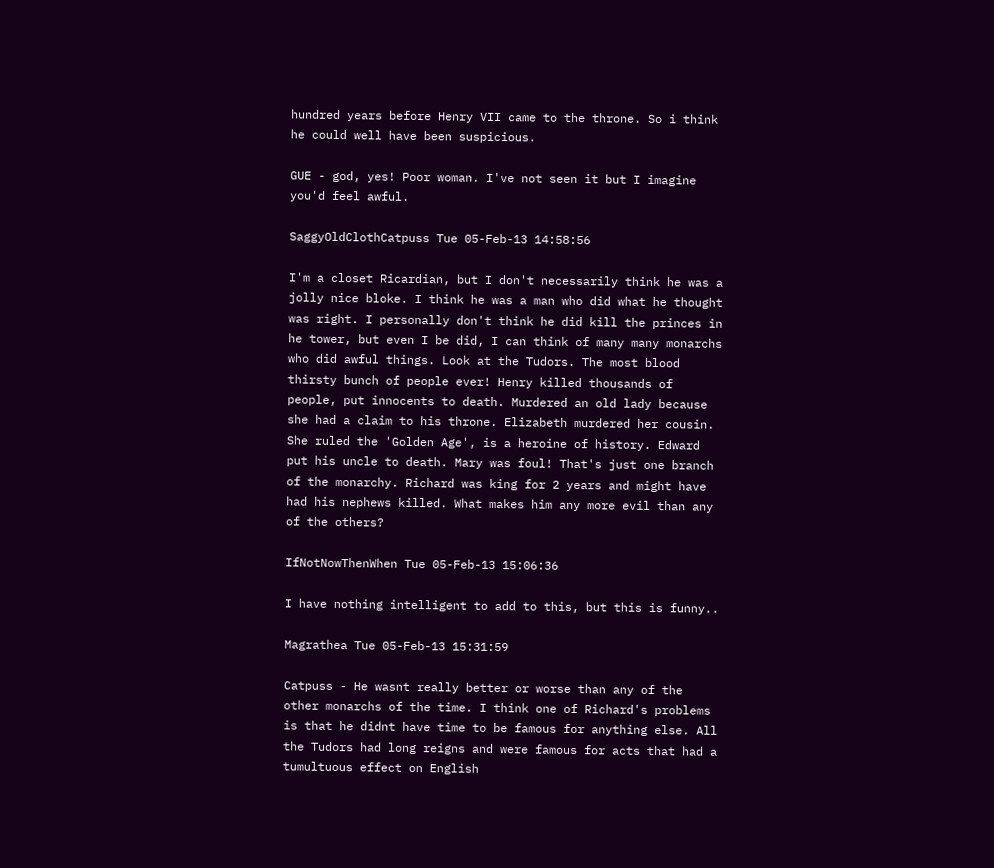hundred years before Henry VII came to the throne. So i think he could well have been suspicious.

GUE - god, yes! Poor woman. I've not seen it but I imagine you'd feel awful.

SaggyOldClothCatpuss Tue 05-Feb-13 14:58:56

I'm a closet Ricardian, but I don't necessarily think he was a jolly nice bloke. I think he was a man who did what he thought was right. I personally don't think he did kill the princes in he tower, but even I be did, I can think of many many monarchs who did awful things. Look at the Tudors. The most blood thirsty bunch of people ever! Henry killed thousands of people, put innocents to death. Murdered an old lady because she had a claim to his throne. Elizabeth murdered her cousin. She ruled the 'Golden Age', is a heroine of history. Edward put his uncle to death. Mary was foul! That's just one branch of the monarchy. Richard was king for 2 years and might have had his nephews killed. What makes him any more evil than any of the others?

IfNotNowThenWhen Tue 05-Feb-13 15:06:36

I have nothing intelligent to add to this, but this is funny..

Magrathea Tue 05-Feb-13 15:31:59

Catpuss - He wasnt really better or worse than any of the other monarchs of the time. I think one of Richard's problems is that he didnt have time to be famous for anything else. All the Tudors had long reigns and were famous for acts that had a tumultuous effect on English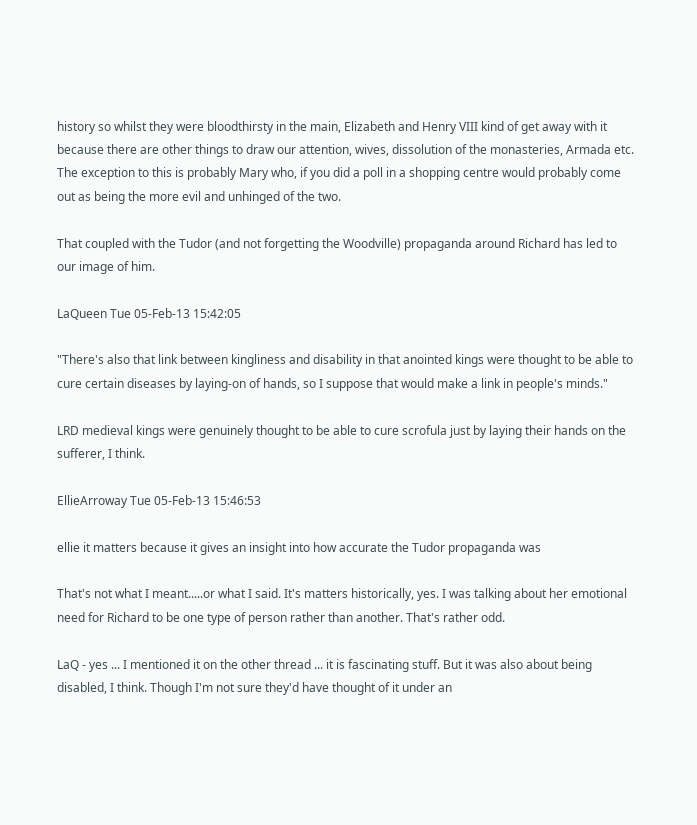history so whilst they were bloodthirsty in the main, Elizabeth and Henry VIII kind of get away with it because there are other things to draw our attention, wives, dissolution of the monasteries, Armada etc. The exception to this is probably Mary who, if you did a poll in a shopping centre would probably come out as being the more evil and unhinged of the two.

That coupled with the Tudor (and not forgetting the Woodville) propaganda around Richard has led to our image of him.

LaQueen Tue 05-Feb-13 15:42:05

"There's also that link between kingliness and disability in that anointed kings were thought to be able to cure certain diseases by laying-on of hands, so I suppose that would make a link in people's minds."

LRD medieval kings were genuinely thought to be able to cure scrofula just by laying their hands on the sufferer, I think.

EllieArroway Tue 05-Feb-13 15:46:53

ellie it matters because it gives an insight into how accurate the Tudor propaganda was

That's not what I meant.....or what I said. It's matters historically, yes. I was talking about her emotional need for Richard to be one type of person rather than another. That's rather odd.

LaQ - yes ... I mentioned it on the other thread ... it is fascinating stuff. But it was also about being disabled, I think. Though I'm not sure they'd have thought of it under an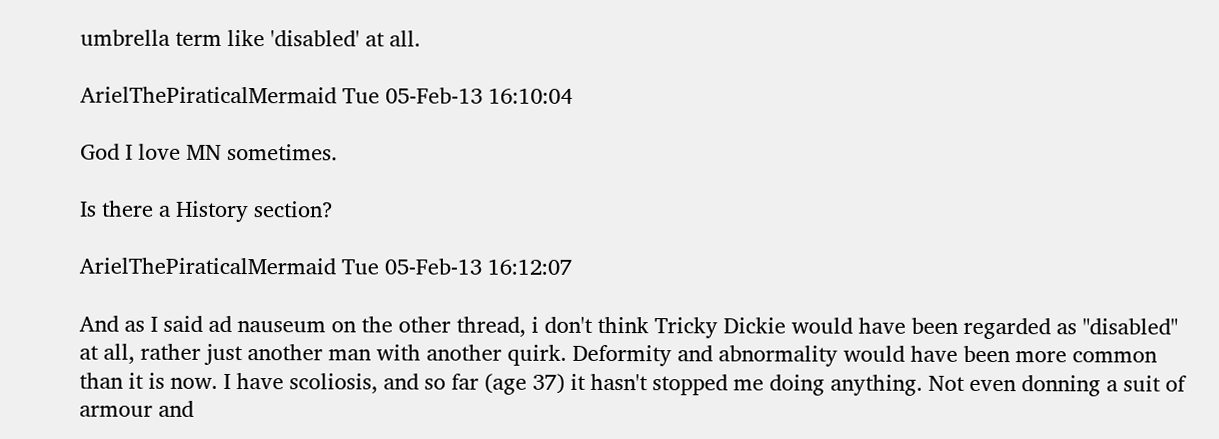umbrella term like 'disabled' at all.

ArielThePiraticalMermaid Tue 05-Feb-13 16:10:04

God I love MN sometimes.

Is there a History section?

ArielThePiraticalMermaid Tue 05-Feb-13 16:12:07

And as I said ad nauseum on the other thread, i don't think Tricky Dickie would have been regarded as "disabled" at all, rather just another man with another quirk. Deformity and abnormality would have been more common than it is now. I have scoliosis, and so far (age 37) it hasn't stopped me doing anything. Not even donning a suit of armour and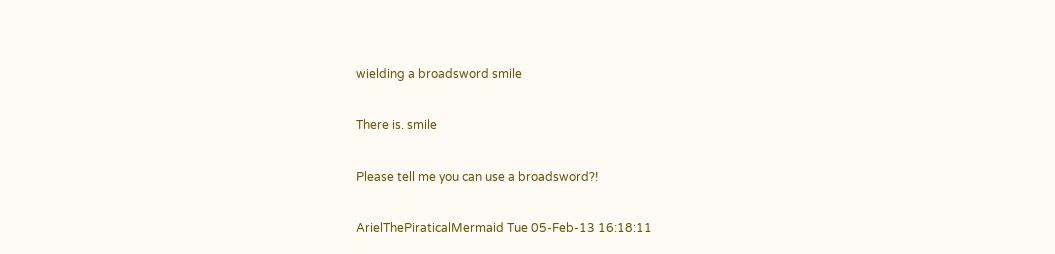wielding a broadsword smile

There is. smile

Please tell me you can use a broadsword?!

ArielThePiraticalMermaid Tue 05-Feb-13 16:18:11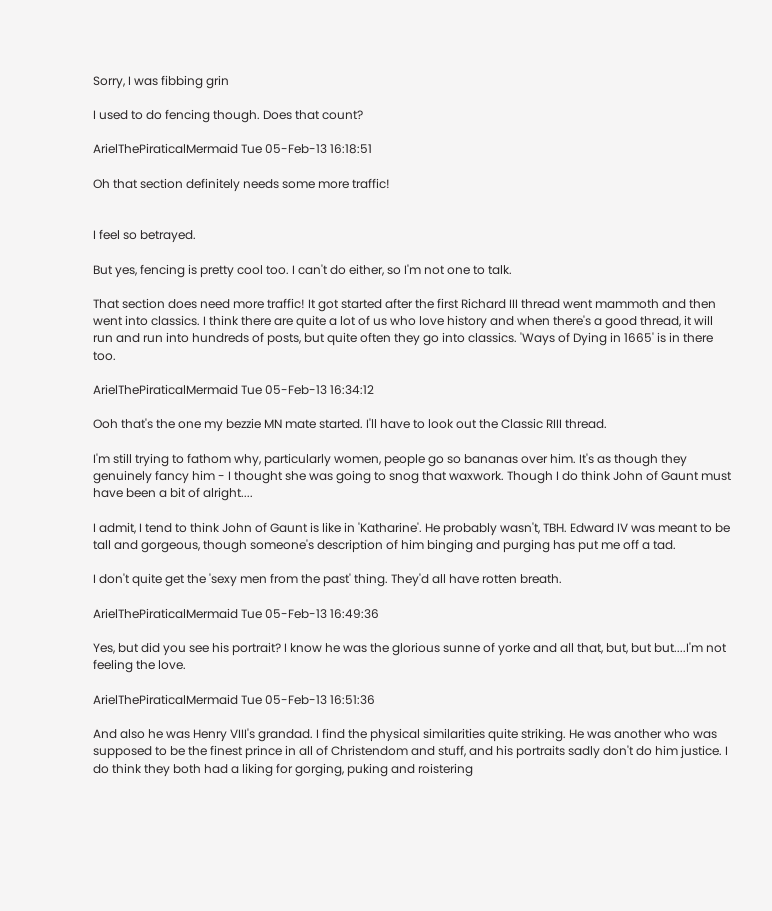Sorry, I was fibbing grin

I used to do fencing though. Does that count?

ArielThePiraticalMermaid Tue 05-Feb-13 16:18:51

Oh that section definitely needs some more traffic!


I feel so betrayed.

But yes, fencing is pretty cool too. I can't do either, so I'm not one to talk.

That section does need more traffic! It got started after the first Richard III thread went mammoth and then went into classics. I think there are quite a lot of us who love history and when there's a good thread, it will run and run into hundreds of posts, but quite often they go into classics. 'Ways of Dying in 1665' is in there too.

ArielThePiraticalMermaid Tue 05-Feb-13 16:34:12

Ooh that's the one my bezzie MN mate started. I'll have to look out the Classic RIII thread.

I'm still trying to fathom why, particularly women, people go so bananas over him. It's as though they genuinely fancy him - I thought she was going to snog that waxwork. Though I do think John of Gaunt must have been a bit of alright....

I admit, I tend to think John of Gaunt is like in 'Katharine'. He probably wasn't, TBH. Edward IV was meant to be tall and gorgeous, though someone's description of him binging and purging has put me off a tad.

I don't quite get the 'sexy men from the past' thing. They'd all have rotten breath.

ArielThePiraticalMermaid Tue 05-Feb-13 16:49:36

Yes, but did you see his portrait? I know he was the glorious sunne of yorke and all that, but, but but....I'm not feeling the love.

ArielThePiraticalMermaid Tue 05-Feb-13 16:51:36

And also he was Henry VIII's grandad. I find the physical similarities quite striking. He was another who was supposed to be the finest prince in all of Christendom and stuff, and his portraits sadly don't do him justice. I do think they both had a liking for gorging, puking and roistering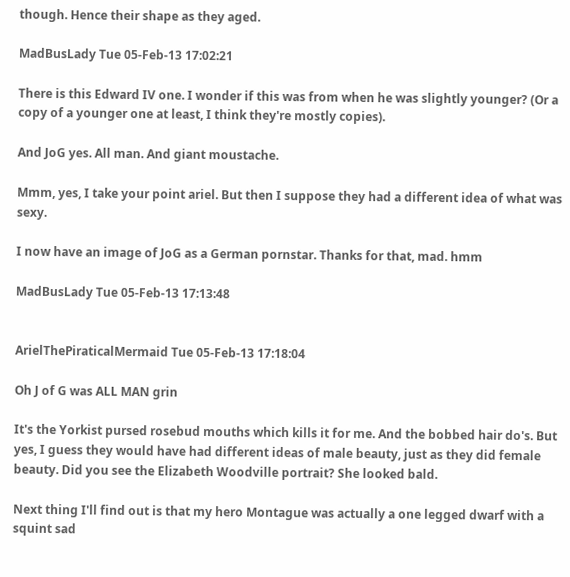though. Hence their shape as they aged.

MadBusLady Tue 05-Feb-13 17:02:21

There is this Edward IV one. I wonder if this was from when he was slightly younger? (Or a copy of a younger one at least, I think they're mostly copies).

And JoG yes. All man. And giant moustache.

Mmm, yes, I take your point ariel. But then I suppose they had a different idea of what was sexy.

I now have an image of JoG as a German pornstar. Thanks for that, mad. hmm

MadBusLady Tue 05-Feb-13 17:13:48


ArielThePiraticalMermaid Tue 05-Feb-13 17:18:04

Oh J of G was ALL MAN grin

It's the Yorkist pursed rosebud mouths which kills it for me. And the bobbed hair do's. But yes, I guess they would have had different ideas of male beauty, just as they did female beauty. Did you see the Elizabeth Woodville portrait? She looked bald.

Next thing I'll find out is that my hero Montague was actually a one legged dwarf with a squint sad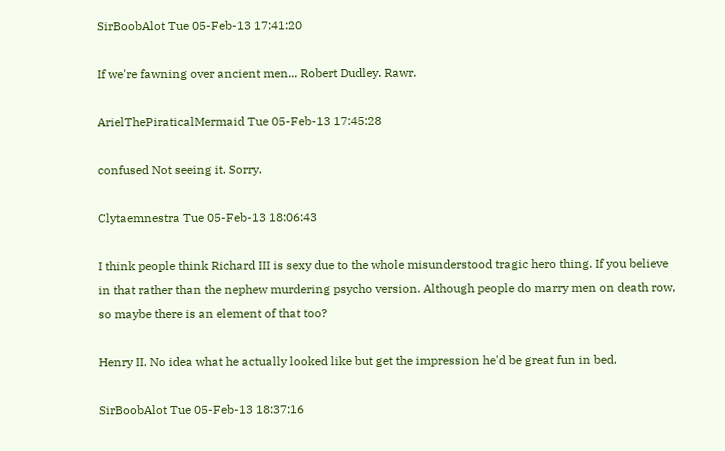SirBoobAlot Tue 05-Feb-13 17:41:20

If we're fawning over ancient men... Robert Dudley. Rawr.

ArielThePiraticalMermaid Tue 05-Feb-13 17:45:28

confused Not seeing it. Sorry.

Clytaemnestra Tue 05-Feb-13 18:06:43

I think people think Richard III is sexy due to the whole misunderstood tragic hero thing. If you believe in that rather than the nephew murdering psycho version. Although people do marry men on death row, so maybe there is an element of that too?

Henry II. No idea what he actually looked like but get the impression he'd be great fun in bed.

SirBoobAlot Tue 05-Feb-13 18:37:16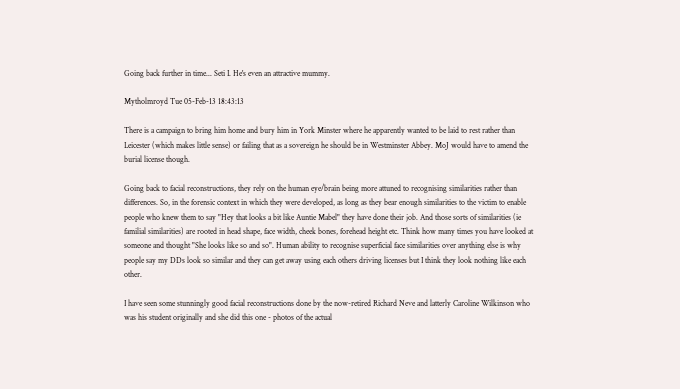Going back further in time... Seti I. He's even an attractive mummy.

Mytholmroyd Tue 05-Feb-13 18:43:13

There is a campaign to bring him home and bury him in York Minster where he apparently wanted to be laid to rest rather than Leicester (which makes little sense) or failing that as a sovereign he should be in Westminster Abbey. MoJ would have to amend the burial license though.

Going back to facial reconstructions, they rely on the human eye/brain being more attuned to recognising similarities rather than differences. So, in the forensic context in which they were developed, as long as they bear enough similarities to the victim to enable people who knew them to say "Hey that looks a bit like Auntie Mabel" they have done their job. And those sorts of similarities (ie familial similarities) are rooted in head shape, face width, cheek bones, forehead height etc. Think how many times you have looked at someone and thought "She looks like so and so". Human ability to recognise superficial face similarities over anything else is why people say my DDs look so similar and they can get away using each others driving licenses but I think they look nothing like each other.

I have seen some stunningly good facial reconstructions done by the now-retired Richard Neve and latterly Caroline Wilkinson who was his student originally and she did this one - photos of the actual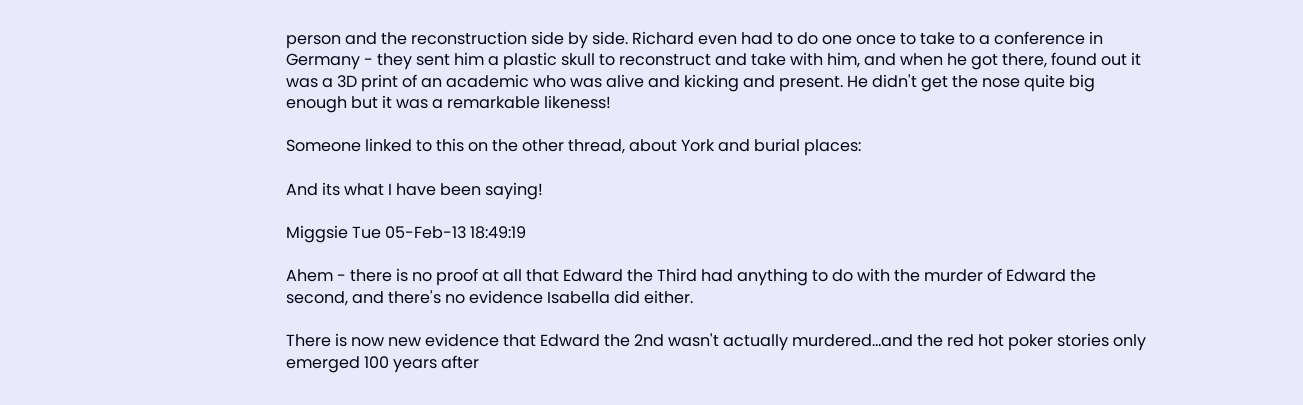person and the reconstruction side by side. Richard even had to do one once to take to a conference in Germany - they sent him a plastic skull to reconstruct and take with him, and when he got there, found out it was a 3D print of an academic who was alive and kicking and present. He didn't get the nose quite big enough but it was a remarkable likeness!

Someone linked to this on the other thread, about York and burial places:

And its what I have been saying!

Miggsie Tue 05-Feb-13 18:49:19

Ahem - there is no proof at all that Edward the Third had anything to do with the murder of Edward the second, and there's no evidence Isabella did either.

There is now new evidence that Edward the 2nd wasn't actually murdered...and the red hot poker stories only emerged 100 years after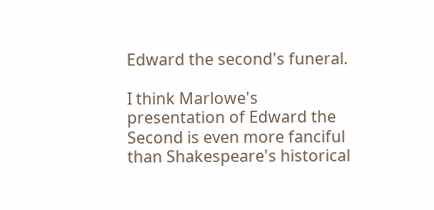Edward the second's funeral.

I think Marlowe's presentation of Edward the Second is even more fanciful than Shakespeare's historical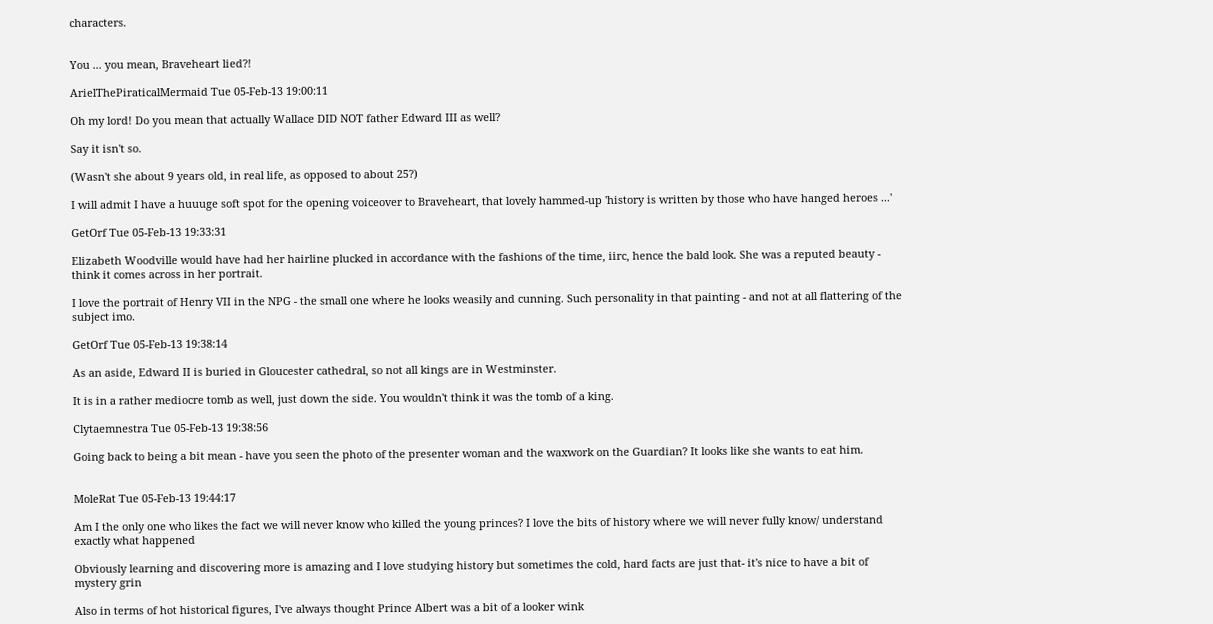characters.


You ... you mean, Braveheart lied?!

ArielThePiraticalMermaid Tue 05-Feb-13 19:00:11

Oh my lord! Do you mean that actually Wallace DID NOT father Edward III as well?

Say it isn't so.

(Wasn't she about 9 years old, in real life, as opposed to about 25?)

I will admit I have a huuuge soft spot for the opening voiceover to Braveheart, that lovely hammed-up 'history is written by those who have hanged heroes ...'

GetOrf Tue 05-Feb-13 19:33:31

Elizabeth Woodville would have had her hairline plucked in accordance with the fashions of the time, iirc, hence the bald look. She was a reputed beauty - think it comes across in her portrait.

I love the portrait of Henry VII in the NPG - the small one where he looks weasily and cunning. Such personality in that painting - and not at all flattering of the subject imo.

GetOrf Tue 05-Feb-13 19:38:14

As an aside, Edward II is buried in Gloucester cathedral, so not all kings are in Westminster.

It is in a rather mediocre tomb as well, just down the side. You wouldn't think it was the tomb of a king.

Clytaemnestra Tue 05-Feb-13 19:38:56

Going back to being a bit mean - have you seen the photo of the presenter woman and the waxwork on the Guardian? It looks like she wants to eat him.


MoleRat Tue 05-Feb-13 19:44:17

Am I the only one who likes the fact we will never know who killed the young princes? I love the bits of history where we will never fully know/ understand exactly what happened

Obviously learning and discovering more is amazing and I love studying history but sometimes the cold, hard facts are just that- it's nice to have a bit of mystery grin

Also in terms of hot historical figures, I've always thought Prince Albert was a bit of a looker wink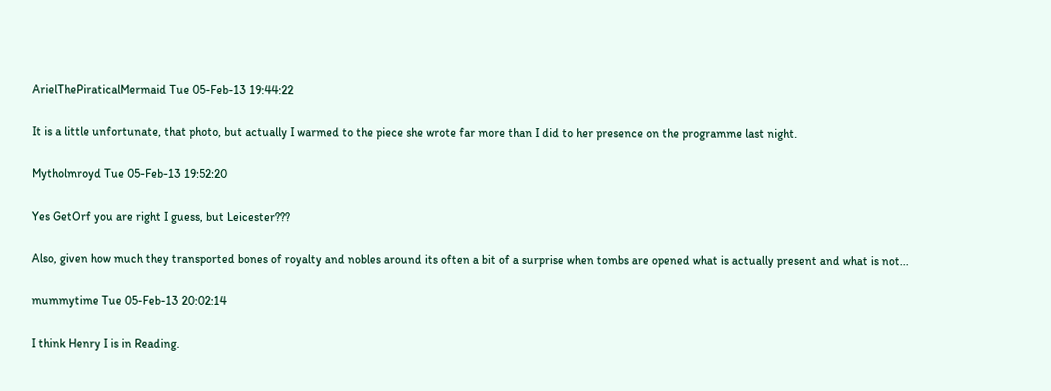ArielThePiraticalMermaid Tue 05-Feb-13 19:44:22

It is a little unfortunate, that photo, but actually I warmed to the piece she wrote far more than I did to her presence on the programme last night.

Mytholmroyd Tue 05-Feb-13 19:52:20

Yes GetOrf you are right I guess, but Leicester???

Also, given how much they transported bones of royalty and nobles around its often a bit of a surprise when tombs are opened what is actually present and what is not...

mummytime Tue 05-Feb-13 20:02:14

I think Henry I is in Reading.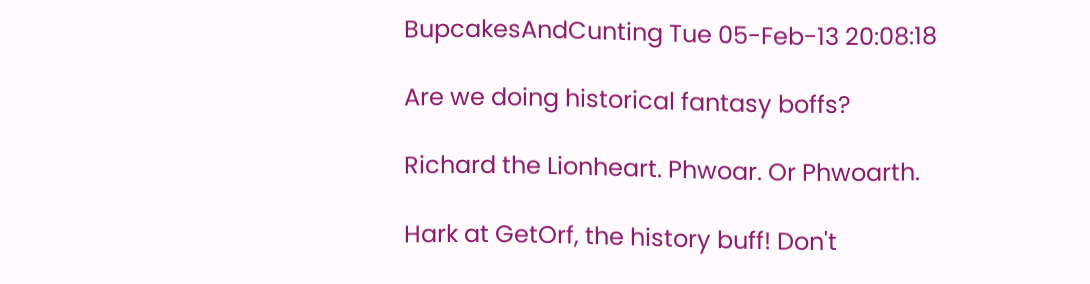BupcakesAndCunting Tue 05-Feb-13 20:08:18

Are we doing historical fantasy boffs?

Richard the Lionheart. Phwoar. Or Phwoarth.

Hark at GetOrf, the history buff! Don't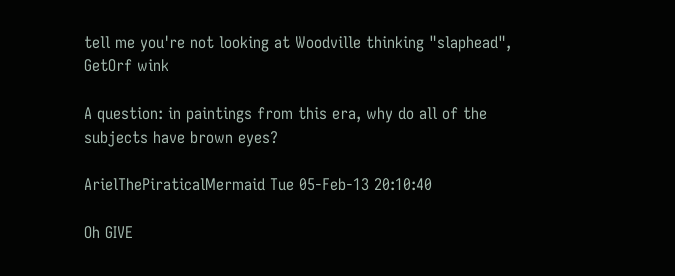tell me you're not looking at Woodville thinking "slaphead", GetOrf wink

A question: in paintings from this era, why do all of the subjects have brown eyes?

ArielThePiraticalMermaid Tue 05-Feb-13 20:10:40

Oh GIVE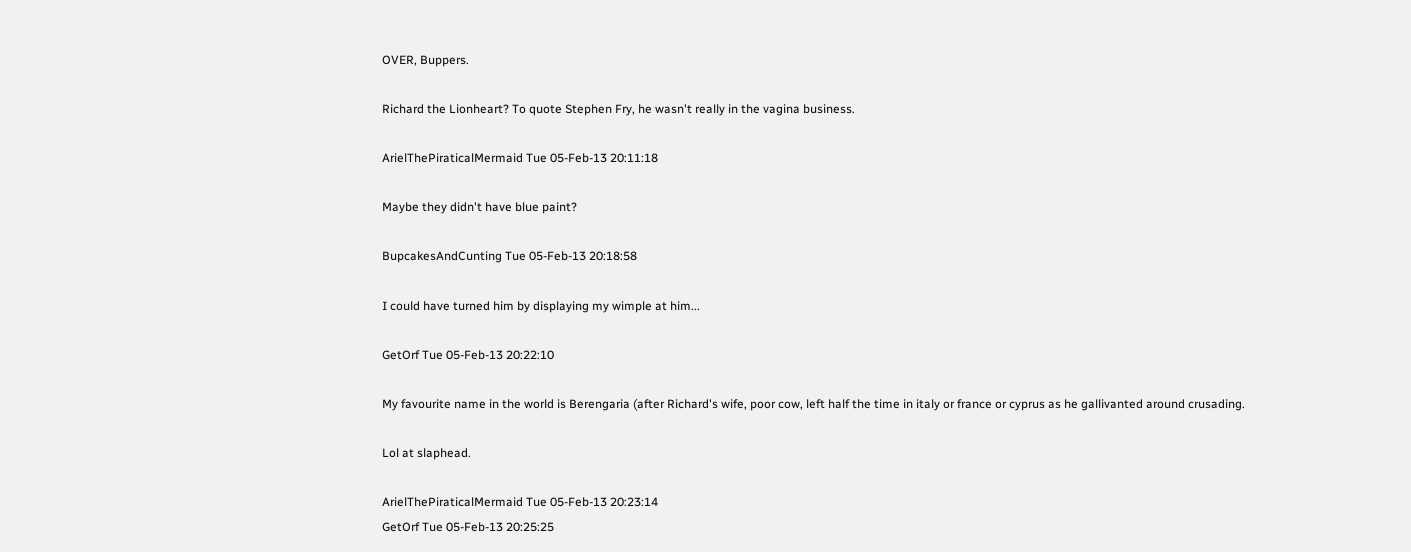OVER, Buppers.

Richard the Lionheart? To quote Stephen Fry, he wasn't really in the vagina business.

ArielThePiraticalMermaid Tue 05-Feb-13 20:11:18

Maybe they didn't have blue paint?

BupcakesAndCunting Tue 05-Feb-13 20:18:58

I could have turned him by displaying my wimple at him...

GetOrf Tue 05-Feb-13 20:22:10

My favourite name in the world is Berengaria (after Richard's wife, poor cow, left half the time in italy or france or cyprus as he gallivanted around crusading.

Lol at slaphead.

ArielThePiraticalMermaid Tue 05-Feb-13 20:23:14
GetOrf Tue 05-Feb-13 20:25:25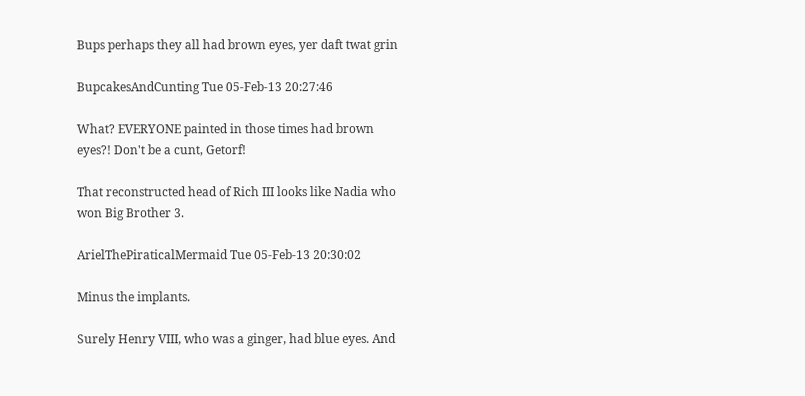Bups perhaps they all had brown eyes, yer daft twat grin

BupcakesAndCunting Tue 05-Feb-13 20:27:46

What? EVERYONE painted in those times had brown eyes?! Don't be a cunt, Getorf!

That reconstructed head of Rich III looks like Nadia who won Big Brother 3.

ArielThePiraticalMermaid Tue 05-Feb-13 20:30:02

Minus the implants.

Surely Henry VIII, who was a ginger, had blue eyes. And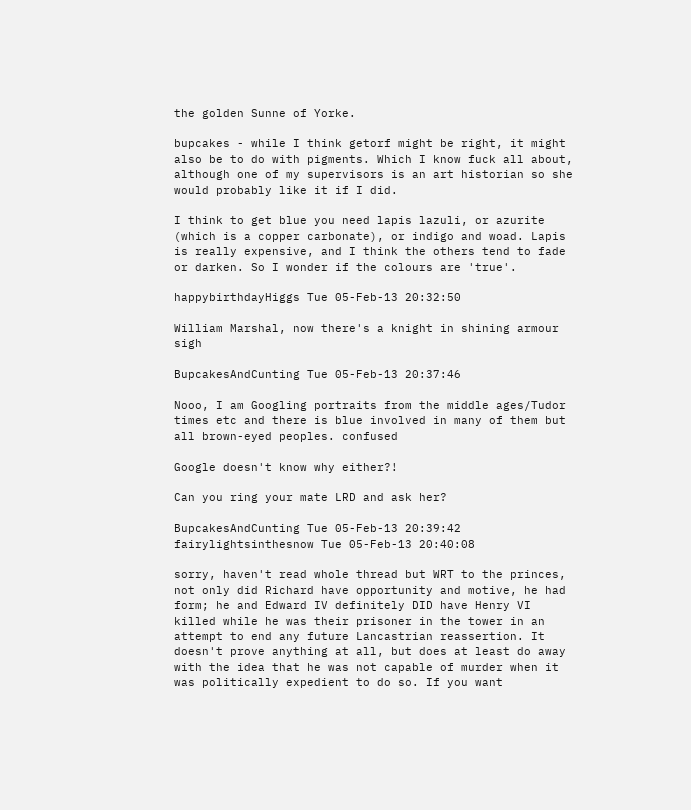the golden Sunne of Yorke.

bupcakes - while I think getorf might be right, it might also be to do with pigments. Which I know fuck all about, although one of my supervisors is an art historian so she would probably like it if I did.

I think to get blue you need lapis lazuli, or azurite (which is a copper carbonate), or indigo and woad. Lapis is really expensive, and I think the others tend to fade or darken. So I wonder if the colours are 'true'.

happybirthdayHiggs Tue 05-Feb-13 20:32:50

William Marshal, now there's a knight in shining armour sigh

BupcakesAndCunting Tue 05-Feb-13 20:37:46

Nooo, I am Googling portraits from the middle ages/Tudor times etc and there is blue involved in many of them but all brown-eyed peoples. confused

Google doesn't know why either?!

Can you ring your mate LRD and ask her?

BupcakesAndCunting Tue 05-Feb-13 20:39:42
fairylightsinthesnow Tue 05-Feb-13 20:40:08

sorry, haven't read whole thread but WRT to the princes, not only did Richard have opportunity and motive, he had form; he and Edward IV definitely DID have Henry VI killed while he was their prisoner in the tower in an attempt to end any future Lancastrian reassertion. It doesn't prove anything at all, but does at least do away with the idea that he was not capable of murder when it was politically expedient to do so. If you want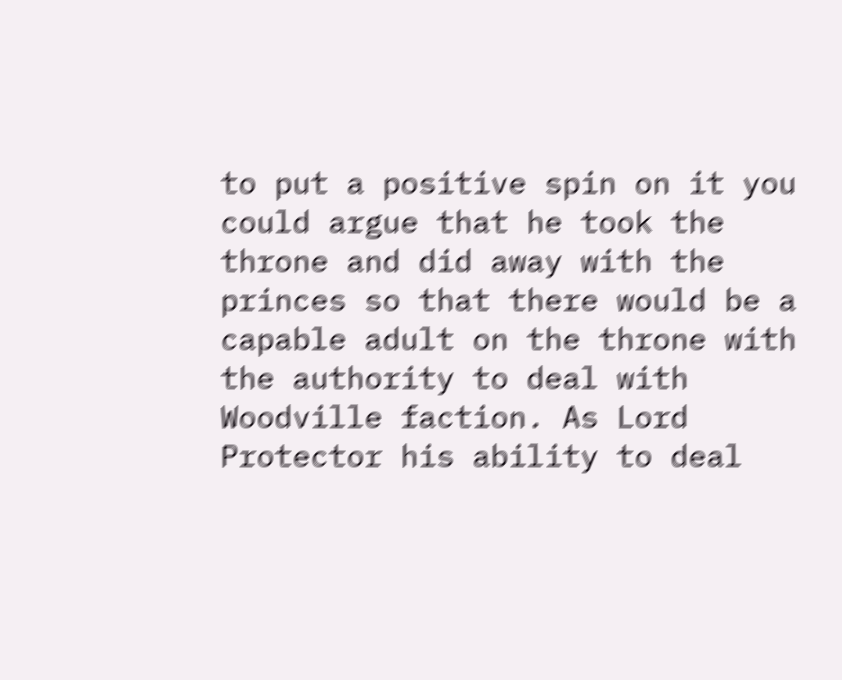to put a positive spin on it you could argue that he took the throne and did away with the princes so that there would be a capable adult on the throne with the authority to deal with Woodville faction. As Lord Protector his ability to deal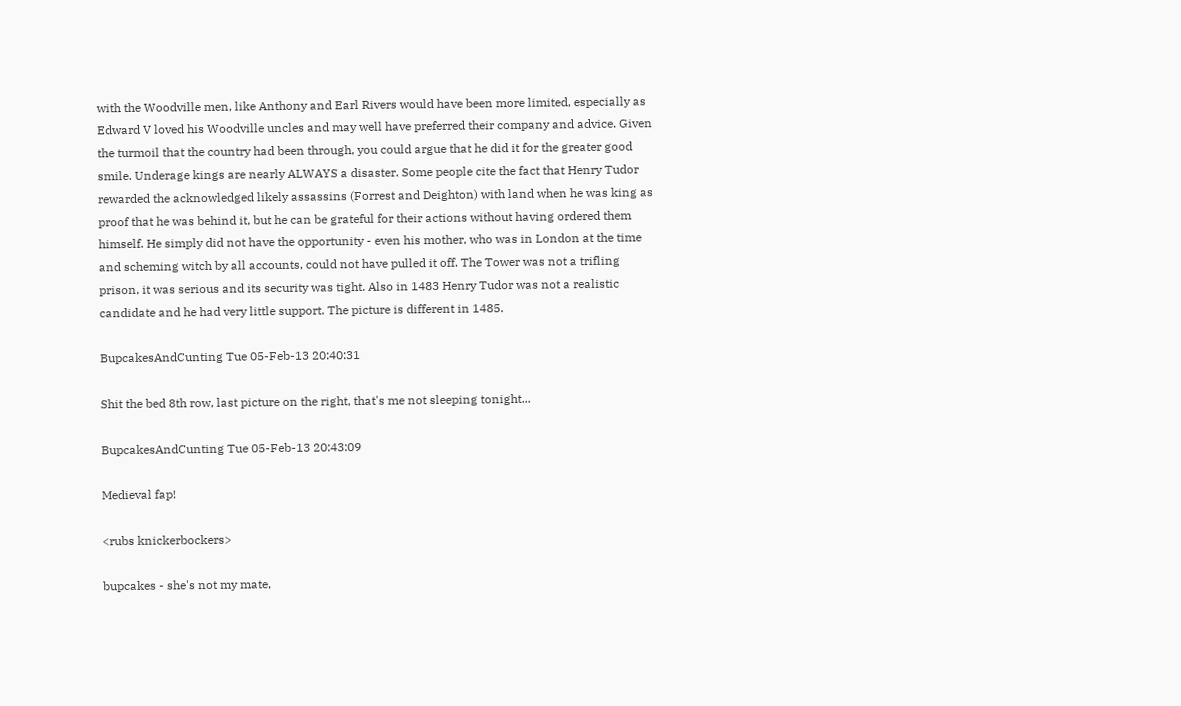with the Woodville men, like Anthony and Earl Rivers would have been more limited, especially as Edward V loved his Woodville uncles and may well have preferred their company and advice. Given the turmoil that the country had been through, you could argue that he did it for the greater good smile. Underage kings are nearly ALWAYS a disaster. Some people cite the fact that Henry Tudor rewarded the acknowledged likely assassins (Forrest and Deighton) with land when he was king as proof that he was behind it, but he can be grateful for their actions without having ordered them himself. He simply did not have the opportunity - even his mother, who was in London at the time and scheming witch by all accounts, could not have pulled it off. The Tower was not a trifling prison, it was serious and its security was tight. Also in 1483 Henry Tudor was not a realistic candidate and he had very little support. The picture is different in 1485.

BupcakesAndCunting Tue 05-Feb-13 20:40:31

Shit the bed 8th row, last picture on the right, that's me not sleeping tonight...

BupcakesAndCunting Tue 05-Feb-13 20:43:09

Medieval fap!

<rubs knickerbockers>

bupcakes - she's not my mate,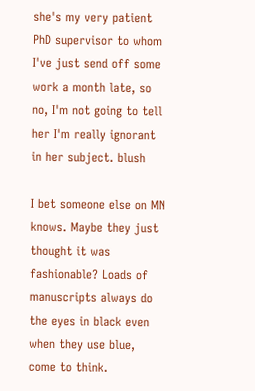she's my very patient PhD supervisor to whom I've just send off some work a month late, so no, I'm not going to tell her I'm really ignorant in her subject. blush

I bet someone else on MN knows. Maybe they just thought it was fashionable? Loads of manuscripts always do the eyes in black even when they use blue, come to think.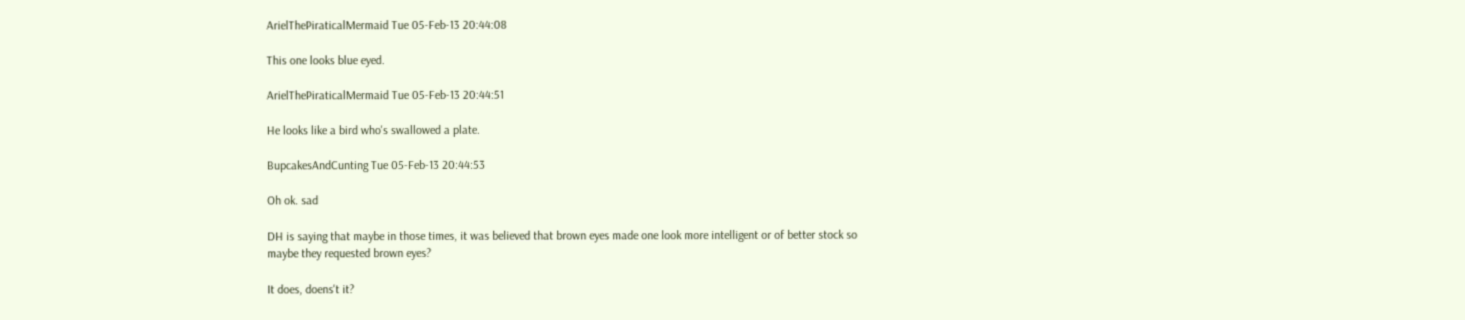ArielThePiraticalMermaid Tue 05-Feb-13 20:44:08

This one looks blue eyed.

ArielThePiraticalMermaid Tue 05-Feb-13 20:44:51

He looks like a bird who's swallowed a plate.

BupcakesAndCunting Tue 05-Feb-13 20:44:53

Oh ok. sad

DH is saying that maybe in those times, it was believed that brown eyes made one look more intelligent or of better stock so maybe they requested brown eyes?

It does, doens't it?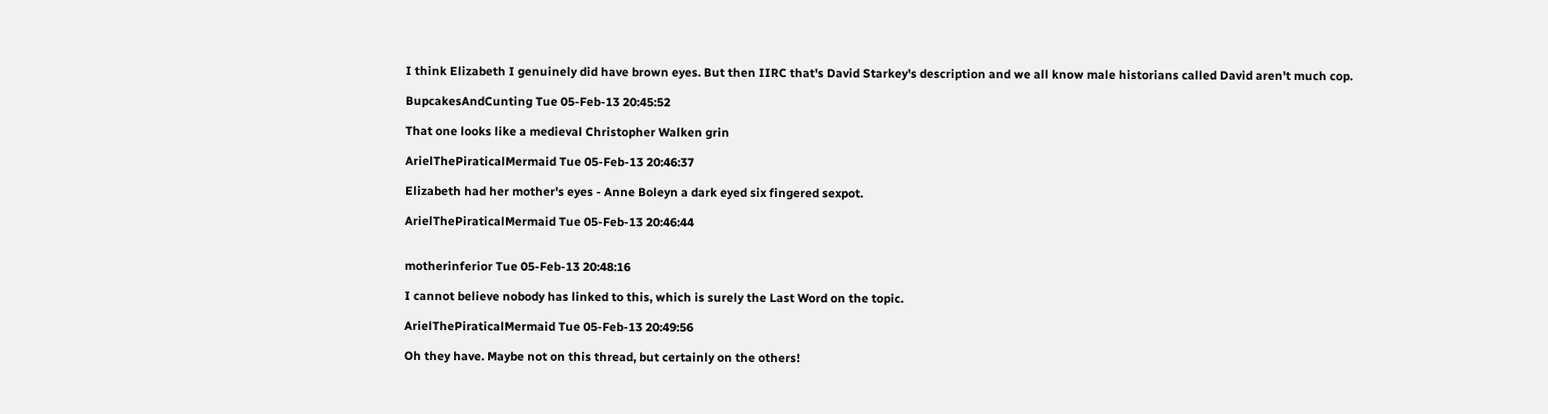I think Elizabeth I genuinely did have brown eyes. But then IIRC that's David Starkey's description and we all know male historians called David aren't much cop.

BupcakesAndCunting Tue 05-Feb-13 20:45:52

That one looks like a medieval Christopher Walken grin

ArielThePiraticalMermaid Tue 05-Feb-13 20:46:37

Elizabeth had her mother's eyes - Anne Boleyn a dark eyed six fingered sexpot.

ArielThePiraticalMermaid Tue 05-Feb-13 20:46:44


motherinferior Tue 05-Feb-13 20:48:16

I cannot believe nobody has linked to this, which is surely the Last Word on the topic.

ArielThePiraticalMermaid Tue 05-Feb-13 20:49:56

Oh they have. Maybe not on this thread, but certainly on the others!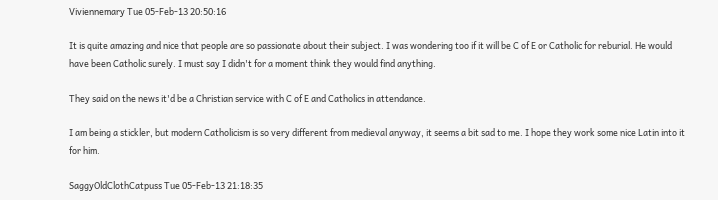Viviennemary Tue 05-Feb-13 20:50:16

It is quite amazing and nice that people are so passionate about their subject. I was wondering too if it will be C of E or Catholic for reburial. He would have been Catholic surely. I must say I didn't for a moment think they would find anything.

They said on the news it'd be a Christian service with C of E and Catholics in attendance.

I am being a stickler, but modern Catholicism is so very different from medieval anyway, it seems a bit sad to me. I hope they work some nice Latin into it for him.

SaggyOldClothCatpuss Tue 05-Feb-13 21:18:35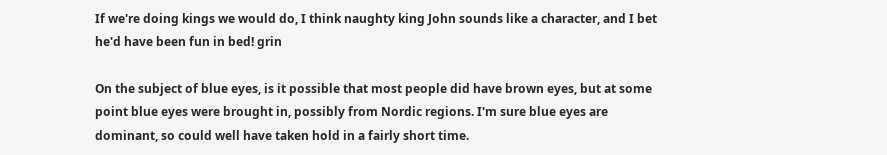If we're doing kings we would do, I think naughty king John sounds like a character, and I bet he'd have been fun in bed! grin

On the subject of blue eyes, is it possible that most people did have brown eyes, but at some point blue eyes were brought in, possibly from Nordic regions. I'm sure blue eyes are dominant, so could well have taken hold in a fairly short time.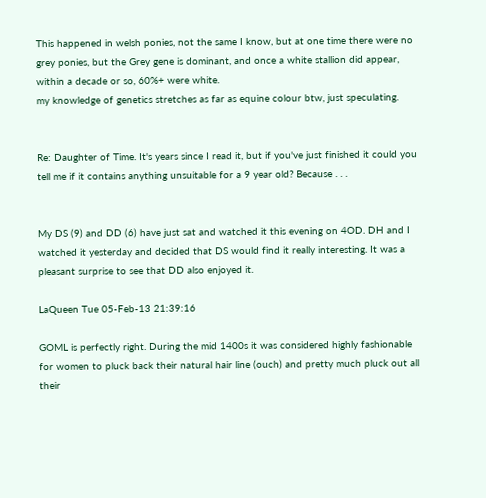This happened in welsh ponies, not the same I know, but at one time there were no grey ponies, but the Grey gene is dominant, and once a white stallion did appear, within a decade or so, 60%+ were white.
my knowledge of genetics stretches as far as equine colour btw, just speculating.


Re: Daughter of Time. It's years since I read it, but if you've just finished it could you tell me if it contains anything unsuitable for a 9 year old? Because . . .


My DS (9) and DD (6) have just sat and watched it this evening on 4OD. DH and I watched it yesterday and decided that DS would find it really interesting. It was a pleasant surprise to see that DD also enjoyed it.

LaQueen Tue 05-Feb-13 21:39:16

GOML is perfectly right. During the mid 1400s it was considered highly fashionable for women to pluck back their natural hair line (ouch) and pretty much pluck out all their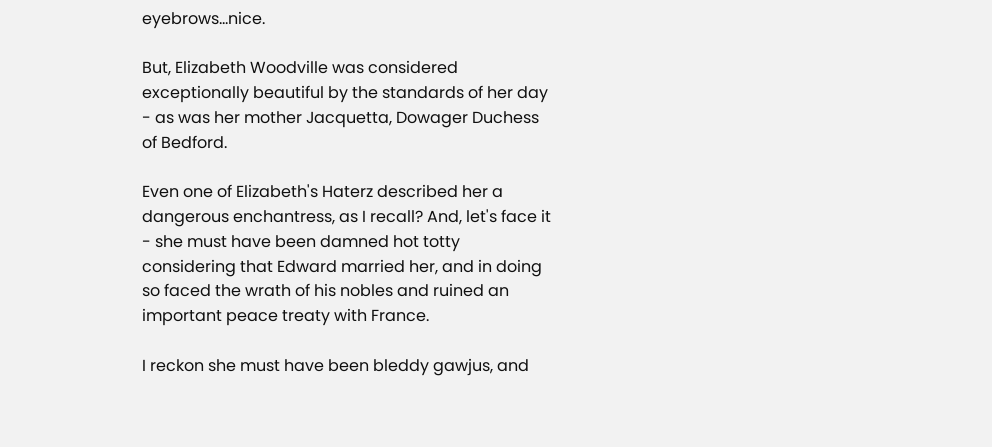eyebrows...nice.

But, Elizabeth Woodville was considered exceptionally beautiful by the standards of her day - as was her mother Jacquetta, Dowager Duchess of Bedford.

Even one of Elizabeth's Haterz described her a dangerous enchantress, as I recall? And, let's face it - she must have been damned hot totty considering that Edward married her, and in doing so faced the wrath of his nobles and ruined an important peace treaty with France.

I reckon she must have been bleddy gawjus, and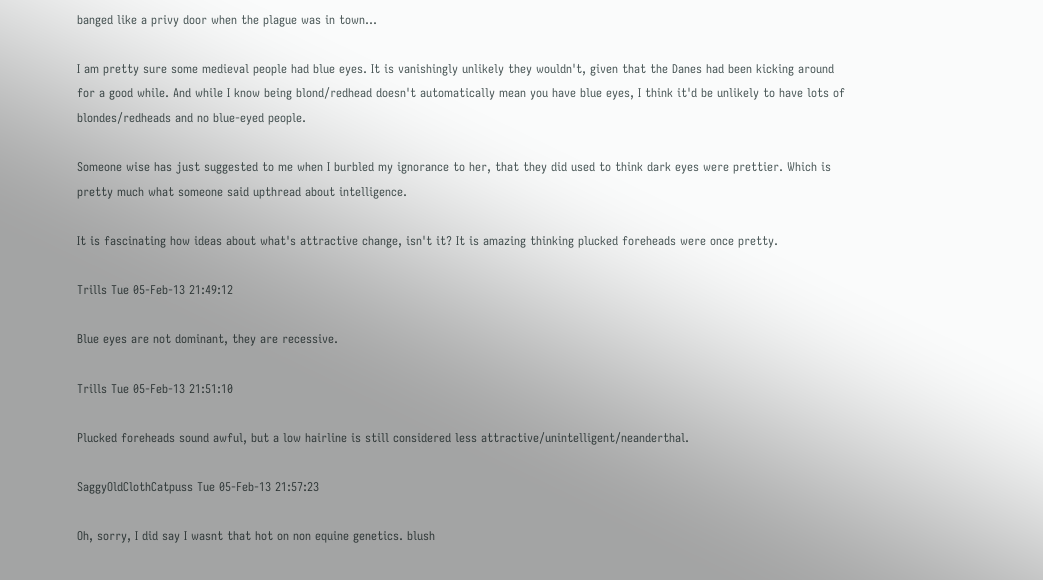banged like a privy door when the plague was in town...

I am pretty sure some medieval people had blue eyes. It is vanishingly unlikely they wouldn't, given that the Danes had been kicking around for a good while. And while I know being blond/redhead doesn't automatically mean you have blue eyes, I think it'd be unlikely to have lots of blondes/redheads and no blue-eyed people.

Someone wise has just suggested to me when I burbled my ignorance to her, that they did used to think dark eyes were prettier. Which is pretty much what someone said upthread about intelligence.

It is fascinating how ideas about what's attractive change, isn't it? It is amazing thinking plucked foreheads were once pretty.

Trills Tue 05-Feb-13 21:49:12

Blue eyes are not dominant, they are recessive.

Trills Tue 05-Feb-13 21:51:10

Plucked foreheads sound awful, but a low hairline is still considered less attractive/unintelligent/neanderthal.

SaggyOldClothCatpuss Tue 05-Feb-13 21:57:23

Oh, sorry, I did say I wasnt that hot on non equine genetics. blush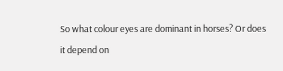So what colour eyes are dominant in horses? Or does it depend on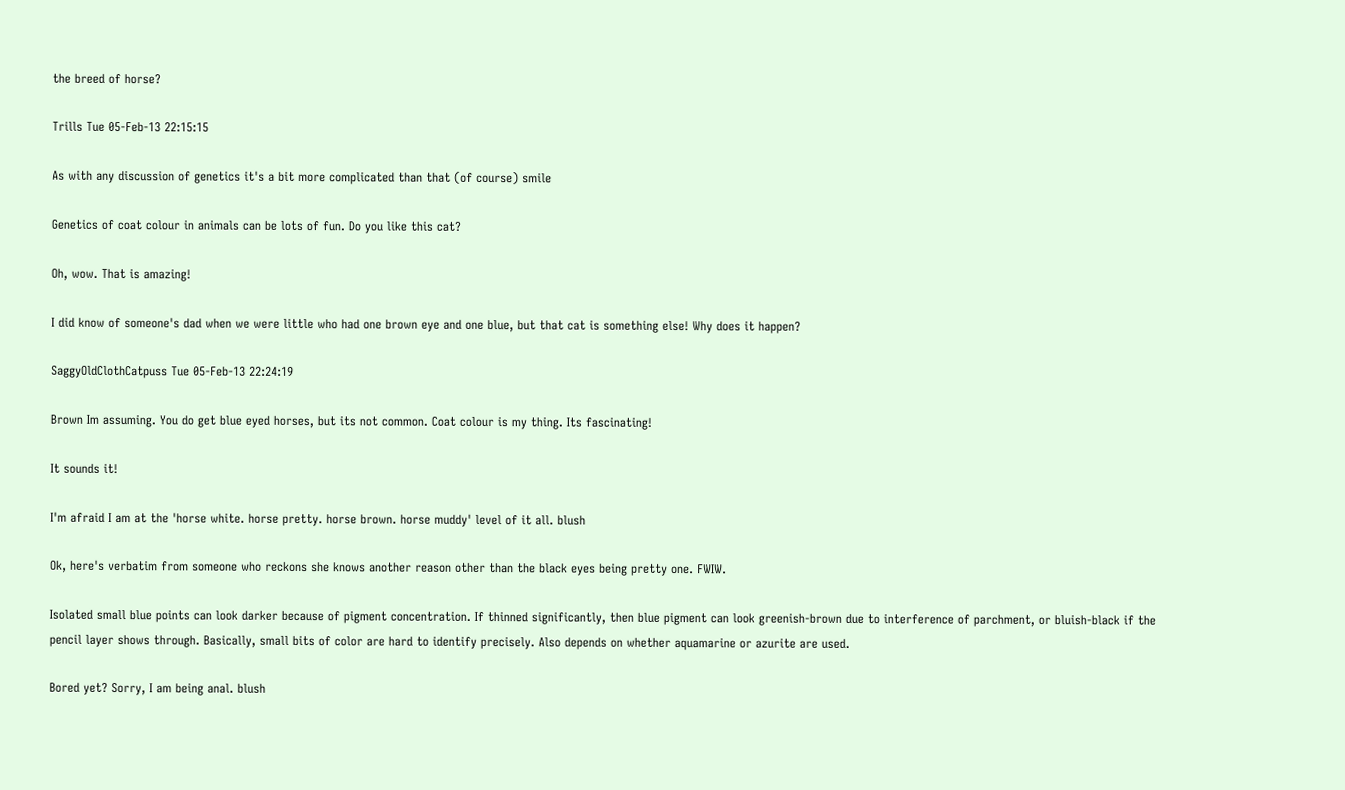the breed of horse?

Trills Tue 05-Feb-13 22:15:15

As with any discussion of genetics it's a bit more complicated than that (of course) smile

Genetics of coat colour in animals can be lots of fun. Do you like this cat?

Oh, wow. That is amazing!

I did know of someone's dad when we were little who had one brown eye and one blue, but that cat is something else! Why does it happen?

SaggyOldClothCatpuss Tue 05-Feb-13 22:24:19

Brown Im assuming. You do get blue eyed horses, but its not common. Coat colour is my thing. Its fascinating!

It sounds it!

I'm afraid I am at the 'horse white. horse pretty. horse brown. horse muddy' level of it all. blush

Ok, here's verbatim from someone who reckons she knows another reason other than the black eyes being pretty one. FWIW.

Isolated small blue points can look darker because of pigment concentration. If thinned significantly, then blue pigment can look greenish-brown due to interference of parchment, or bluish-black if the pencil layer shows through. Basically, small bits of color are hard to identify precisely. Also depends on whether aquamarine or azurite are used.

Bored yet? Sorry, I am being anal. blush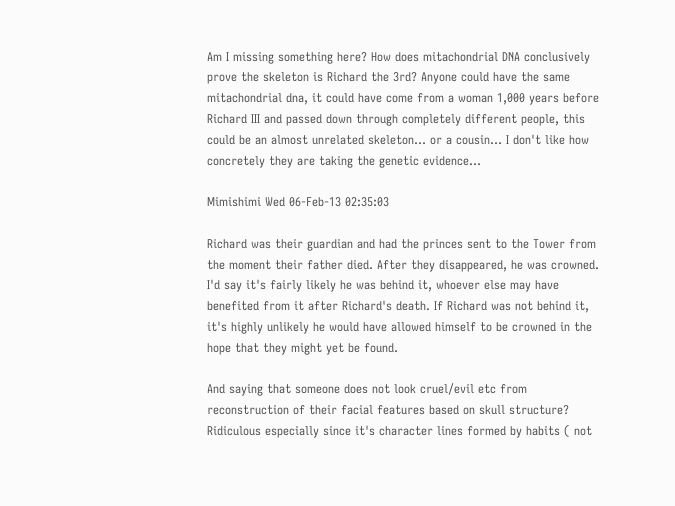Am I missing something here? How does mitachondrial DNA conclusively prove the skeleton is Richard the 3rd? Anyone could have the same mitachondrial dna, it could have come from a woman 1,000 years before Richard III and passed down through completely different people, this could be an almost unrelated skeleton... or a cousin... I don't like how concretely they are taking the genetic evidence...

Mimishimi Wed 06-Feb-13 02:35:03

Richard was their guardian and had the princes sent to the Tower from the moment their father died. After they disappeared, he was crowned. I'd say it's fairly likely he was behind it, whoever else may have benefited from it after Richard's death. If Richard was not behind it, it's highly unlikely he would have allowed himself to be crowned in the hope that they might yet be found.

And saying that someone does not look cruel/evil etc from reconstruction of their facial features based on skull structure? Ridiculous especially since it's character lines formed by habits ( not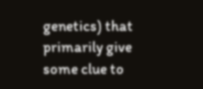genetics) that primarily give some clue to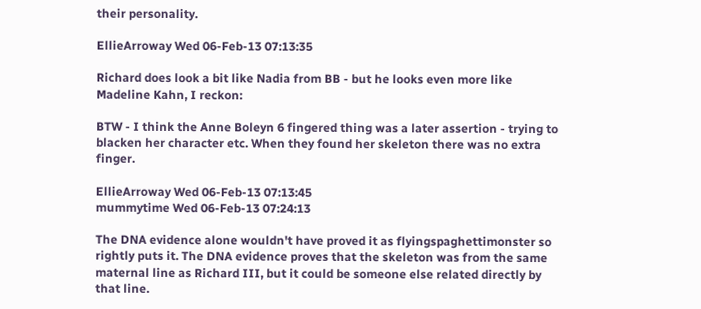their personality.

EllieArroway Wed 06-Feb-13 07:13:35

Richard does look a bit like Nadia from BB - but he looks even more like Madeline Kahn, I reckon:

BTW - I think the Anne Boleyn 6 fingered thing was a later assertion - trying to blacken her character etc. When they found her skeleton there was no extra finger.

EllieArroway Wed 06-Feb-13 07:13:45
mummytime Wed 06-Feb-13 07:24:13

The DNA evidence alone wouldn't have proved it as flyingspaghettimonster so rightly puts it. The DNA evidence proves that the skeleton was from the same maternal line as Richard III, but it could be someone else related directly by that line.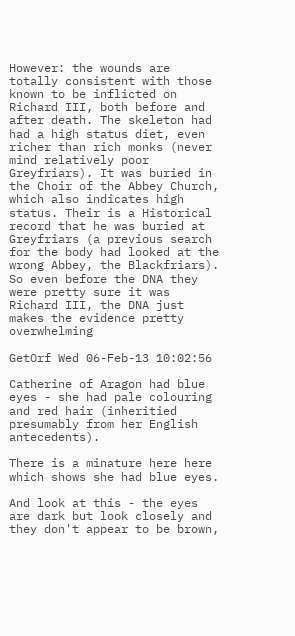However: the wounds are totally consistent with those known to be inflicted on Richard III, both before and after death. The skeleton had had a high status diet, even richer than rich monks (never mind relatively poor Greyfriars). It was buried in the Choir of the Abbey Church, which also indicates high status. Their is a Historical record that he was buried at Greyfriars (a previous search for the body had looked at the wrong Abbey, the Blackfriars). So even before the DNA they were pretty sure it was Richard III, the DNA just makes the evidence pretty overwhelming

GetOrf Wed 06-Feb-13 10:02:56

Catherine of Aragon had blue eyes - she had pale colouring and red hair (inheritied presumably from her English antecedents).

There is a minature here here which shows she had blue eyes.

And look at this - the eyes are dark but look closely and they don't appear to be brown,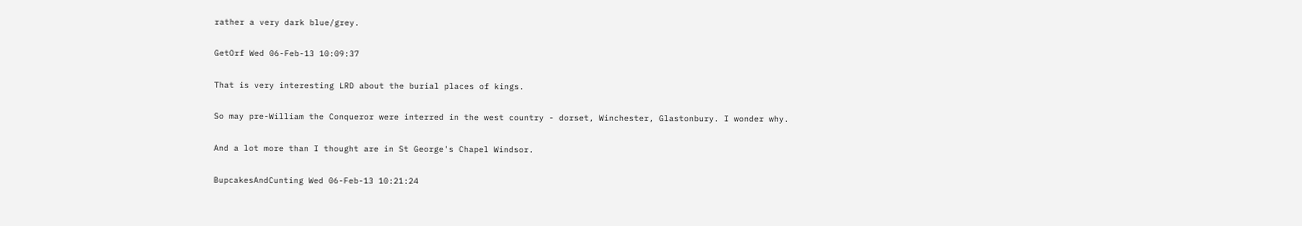rather a very dark blue/grey.

GetOrf Wed 06-Feb-13 10:09:37

That is very interesting LRD about the burial places of kings.

So may pre-William the Conqueror were interred in the west country - dorset, Winchester, Glastonbury. I wonder why.

And a lot more than I thought are in St George's Chapel Windsor.

BupcakesAndCunting Wed 06-Feb-13 10:21:24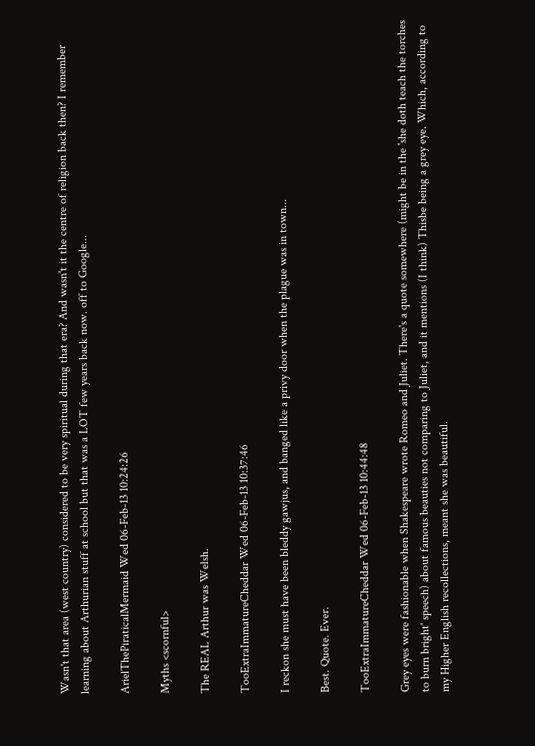Wasn't that area (west country) considered to be very spiritual during that era? And wasn't it the centre of religion back then? I remember learning about Arthurian stuff at school but that was a LOT few years back now. off to Google...

ArielThePiraticalMermaid Wed 06-Feb-13 10:24:26

Myths <scornful>

The REAL Arthur was Welsh.

TooExtraImmatureCheddar Wed 06-Feb-13 10:37:46

I reckon she must have been bleddy gawjus, and banged like a privy door when the plague was in town...

Best. Quote. Ever.

TooExtraImmatureCheddar Wed 06-Feb-13 10:44:48

Grey eyes were fashionable when Shakespeare wrote Romeo and Juliet. There's a quote somewhere (might be in the 'she doth teach the torches to burn bright' speech) about famous beauties not comparing to Juliet, and it mentions (I think) Thisbe being a grey eye. Which, according to my Higher English recollections, meant she was beautiful.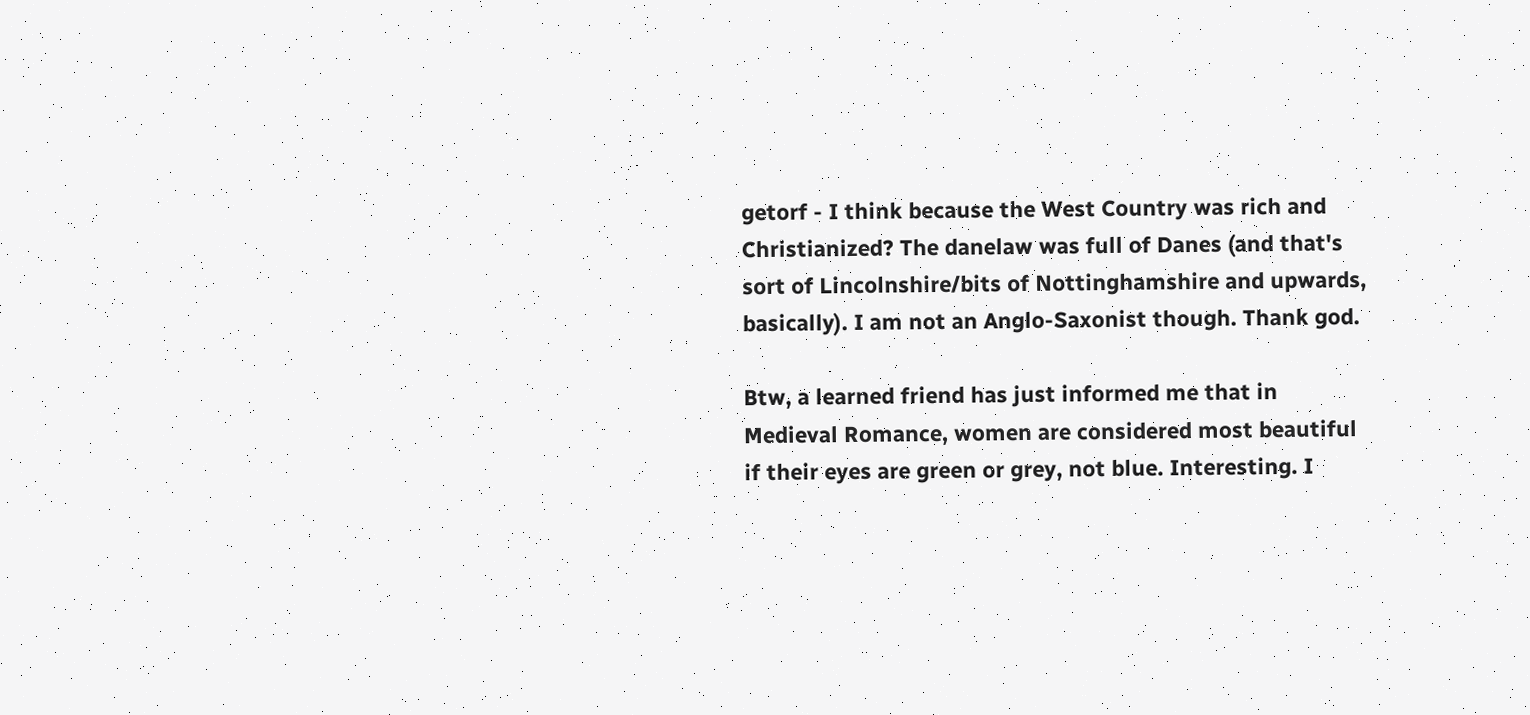getorf - I think because the West Country was rich and Christianized? The danelaw was full of Danes (and that's sort of Lincolnshire/bits of Nottinghamshire and upwards, basically). I am not an Anglo-Saxonist though. Thank god.

Btw, a learned friend has just informed me that in Medieval Romance, women are considered most beautiful if their eyes are green or grey, not blue. Interesting. I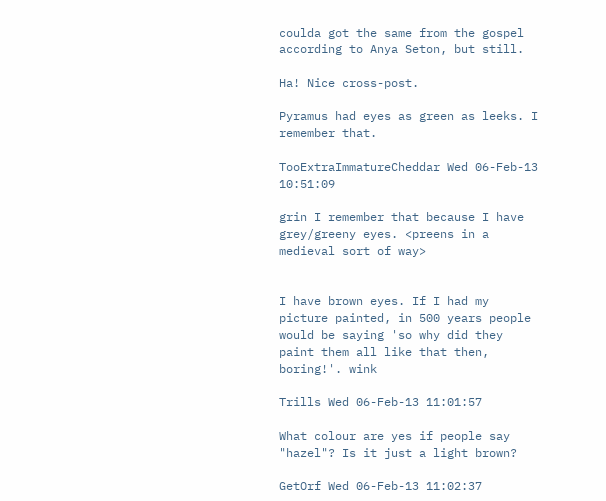coulda got the same from the gospel according to Anya Seton, but still.

Ha! Nice cross-post.

Pyramus had eyes as green as leeks. I remember that.

TooExtraImmatureCheddar Wed 06-Feb-13 10:51:09

grin I remember that because I have grey/greeny eyes. <preens in a medieval sort of way>


I have brown eyes. If I had my picture painted, in 500 years people would be saying 'so why did they paint them all like that then, boring!'. wink

Trills Wed 06-Feb-13 11:01:57

What colour are yes if people say "hazel"? Is it just a light brown?

GetOrf Wed 06-Feb-13 11:02:37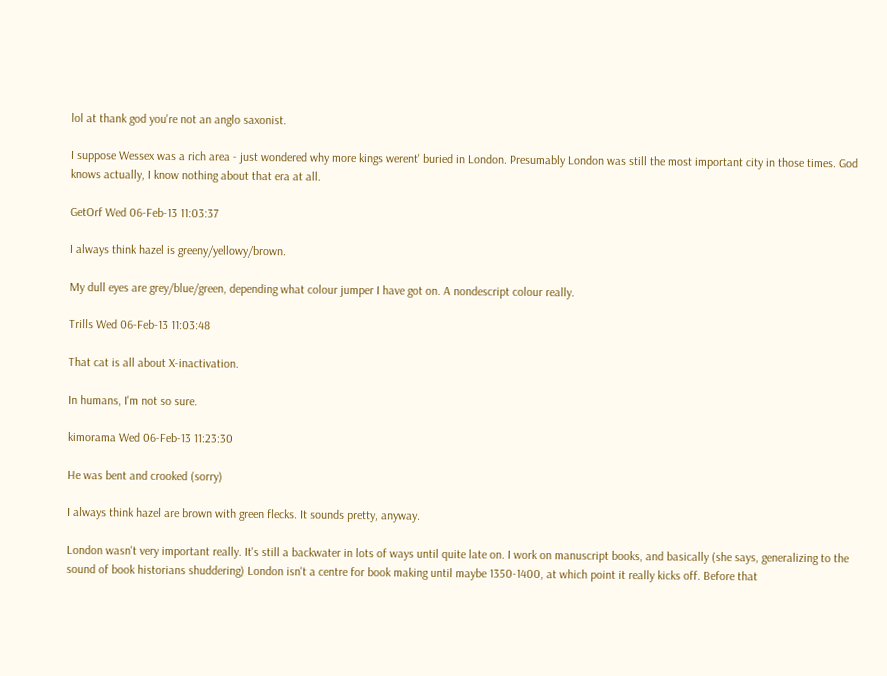lol at thank god you're not an anglo saxonist.

I suppose Wessex was a rich area - just wondered why more kings werent' buried in London. Presumably London was still the most important city in those times. God knows actually, I know nothing about that era at all.

GetOrf Wed 06-Feb-13 11:03:37

I always think hazel is greeny/yellowy/brown.

My dull eyes are grey/blue/green, depending what colour jumper I have got on. A nondescript colour really.

Trills Wed 06-Feb-13 11:03:48

That cat is all about X-inactivation.

In humans, I'm not so sure.

kimorama Wed 06-Feb-13 11:23:30

He was bent and crooked (sorry)

I always think hazel are brown with green flecks. It sounds pretty, anyway.

London wasn't very important really. It's still a backwater in lots of ways until quite late on. I work on manuscript books, and basically (she says, generalizing to the sound of book historians shuddering) London isn't a centre for book making until maybe 1350-1400, at which point it really kicks off. Before that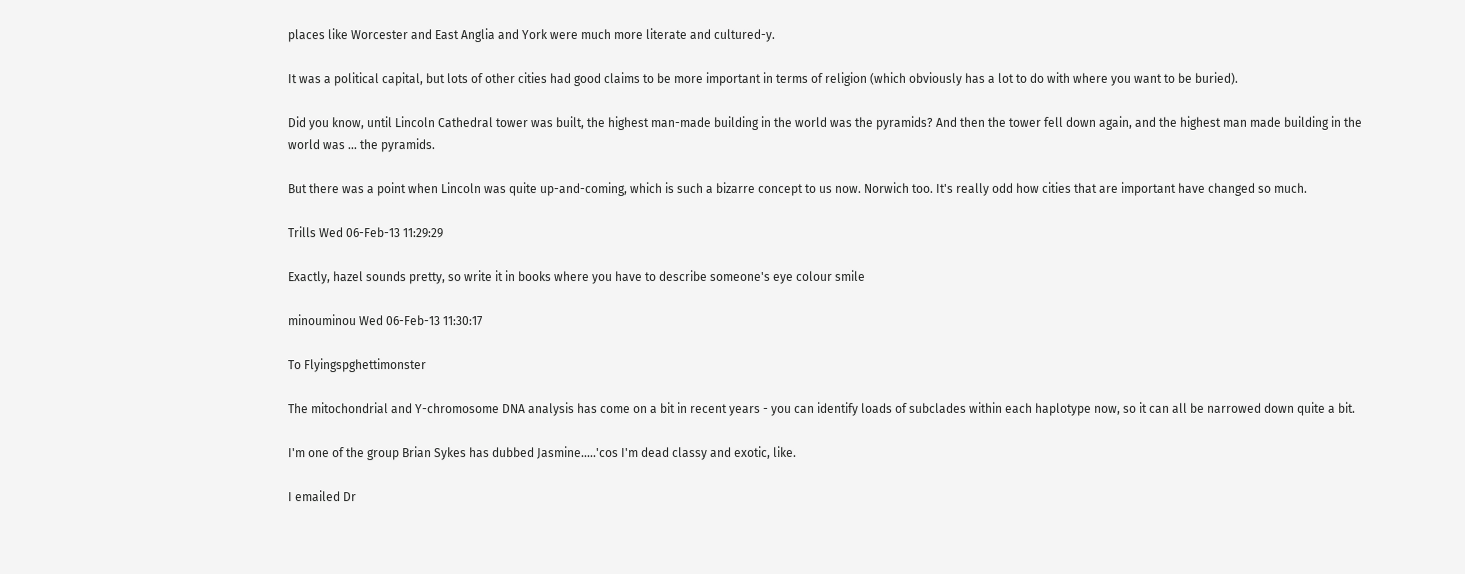places like Worcester and East Anglia and York were much more literate and cultured-y.

It was a political capital, but lots of other cities had good claims to be more important in terms of religion (which obviously has a lot to do with where you want to be buried).

Did you know, until Lincoln Cathedral tower was built, the highest man-made building in the world was the pyramids? And then the tower fell down again, and the highest man made building in the world was ... the pyramids.

But there was a point when Lincoln was quite up-and-coming, which is such a bizarre concept to us now. Norwich too. It's really odd how cities that are important have changed so much.

Trills Wed 06-Feb-13 11:29:29

Exactly, hazel sounds pretty, so write it in books where you have to describe someone's eye colour smile

minouminou Wed 06-Feb-13 11:30:17

To Flyingspghettimonster

The mitochondrial and Y-chromosome DNA analysis has come on a bit in recent years - you can identify loads of subclades within each haplotype now, so it can all be narrowed down quite a bit.

I'm one of the group Brian Sykes has dubbed Jasmine.....'cos I'm dead classy and exotic, like.

I emailed Dr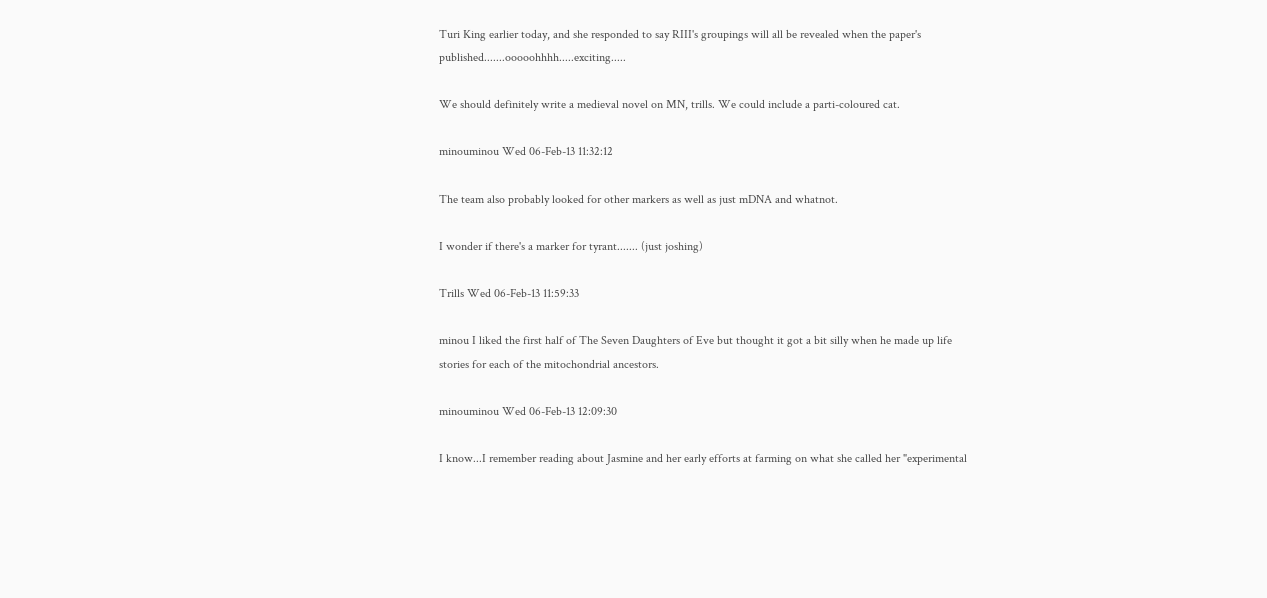Turi King earlier today, and she responded to say RIII's groupings will all be revealed when the paper's published.......ooooohhhh.....exciting.....

We should definitely write a medieval novel on MN, trills. We could include a parti-coloured cat.

minouminou Wed 06-Feb-13 11:32:12

The team also probably looked for other markers as well as just mDNA and whatnot.

I wonder if there's a marker for tyrant....... (just joshing)

Trills Wed 06-Feb-13 11:59:33

minou I liked the first half of The Seven Daughters of Eve but thought it got a bit silly when he made up life stories for each of the mitochondrial ancestors.

minouminou Wed 06-Feb-13 12:09:30

I know...I remember reading about Jasmine and her early efforts at farming on what she called her "experimental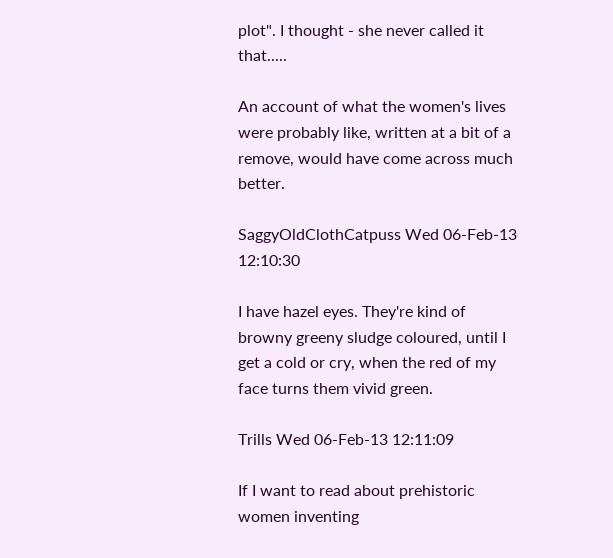plot". I thought - she never called it that.....

An account of what the women's lives were probably like, written at a bit of a remove, would have come across much better.

SaggyOldClothCatpuss Wed 06-Feb-13 12:10:30

I have hazel eyes. They're kind of browny greeny sludge coloured, until I get a cold or cry, when the red of my face turns them vivid green.

Trills Wed 06-Feb-13 12:11:09

If I want to read about prehistoric women inventing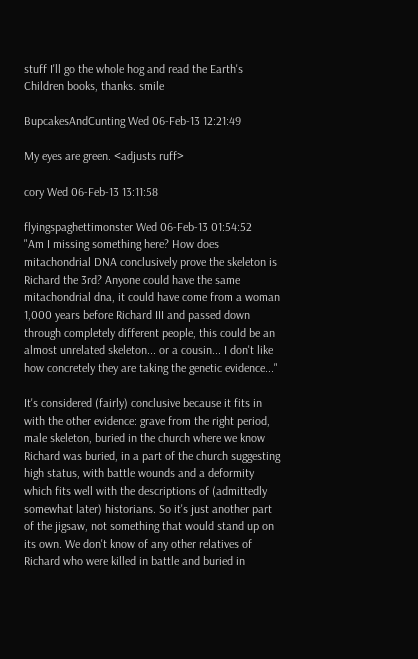stuff I'll go the whole hog and read the Earth's Children books, thanks. smile

BupcakesAndCunting Wed 06-Feb-13 12:21:49

My eyes are green. <adjusts ruff>

cory Wed 06-Feb-13 13:11:58

flyingspaghettimonster Wed 06-Feb-13 01:54:52
"Am I missing something here? How does mitachondrial DNA conclusively prove the skeleton is Richard the 3rd? Anyone could have the same mitachondrial dna, it could have come from a woman 1,000 years before Richard III and passed down through completely different people, this could be an almost unrelated skeleton... or a cousin... I don't like how concretely they are taking the genetic evidence..."

It's considered (fairly) conclusive because it fits in with the other evidence: grave from the right period, male skeleton, buried in the church where we know Richard was buried, in a part of the church suggesting high status, with battle wounds and a deformity which fits well with the descriptions of (admittedly somewhat later) historians. So it's just another part of the jigsaw, not something that would stand up on its own. We don't know of any other relatives of Richard who were killed in battle and buried in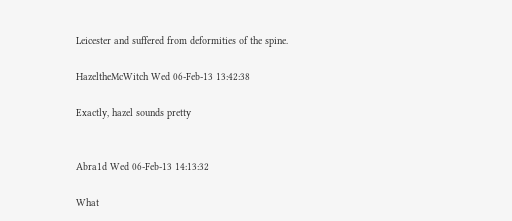Leicester and suffered from deformities of the spine.

HazeltheMcWitch Wed 06-Feb-13 13:42:38

Exactly, hazel sounds pretty


Abra1d Wed 06-Feb-13 14:13:32

What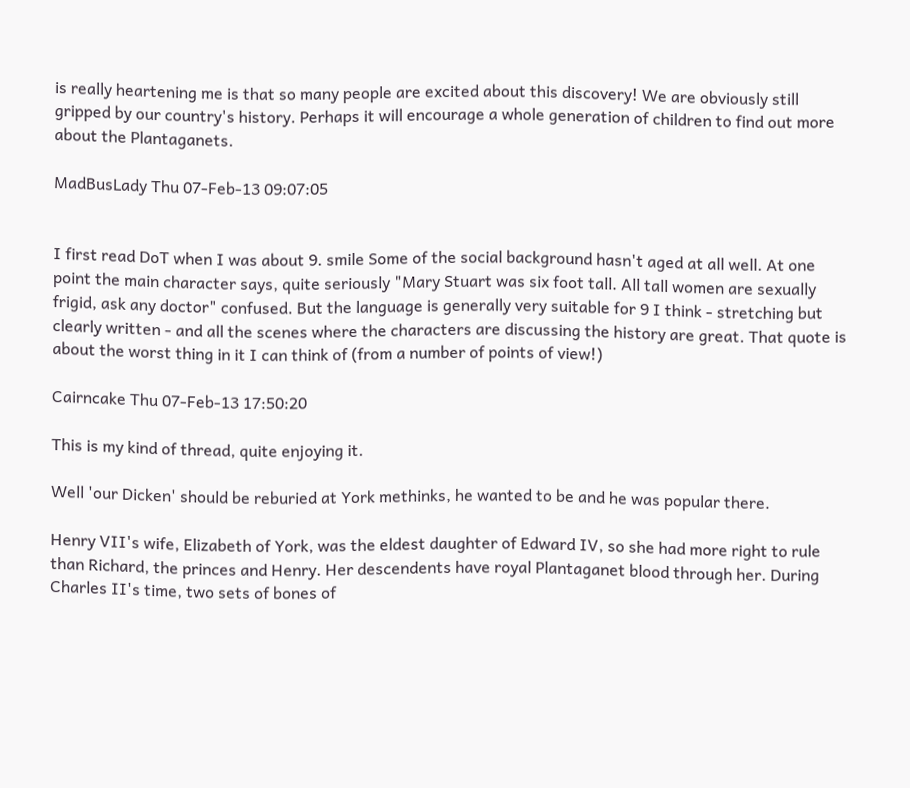is really heartening me is that so many people are excited about this discovery! We are obviously still gripped by our country's history. Perhaps it will encourage a whole generation of children to find out more about the Plantaganets.

MadBusLady Thu 07-Feb-13 09:07:05


I first read DoT when I was about 9. smile Some of the social background hasn't aged at all well. At one point the main character says, quite seriously "Mary Stuart was six foot tall. All tall women are sexually frigid, ask any doctor" confused. But the language is generally very suitable for 9 I think - stretching but clearly written - and all the scenes where the characters are discussing the history are great. That quote is about the worst thing in it I can think of (from a number of points of view!)

Cairncake Thu 07-Feb-13 17:50:20

This is my kind of thread, quite enjoying it.

Well 'our Dicken' should be reburied at York methinks, he wanted to be and he was popular there.

Henry VII's wife, Elizabeth of York, was the eldest daughter of Edward IV, so she had more right to rule than Richard, the princes and Henry. Her descendents have royal Plantaganet blood through her. During Charles II's time, two sets of bones of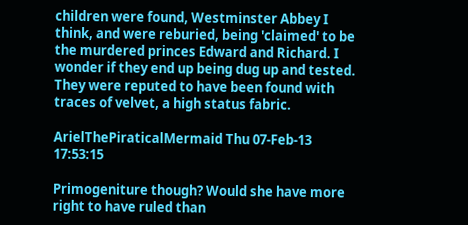children were found, Westminster Abbey I think, and were reburied, being 'claimed' to be the murdered princes Edward and Richard. I wonder if they end up being dug up and tested. They were reputed to have been found with traces of velvet, a high status fabric.

ArielThePiraticalMermaid Thu 07-Feb-13 17:53:15

Primogeniture though? Would she have more right to have ruled than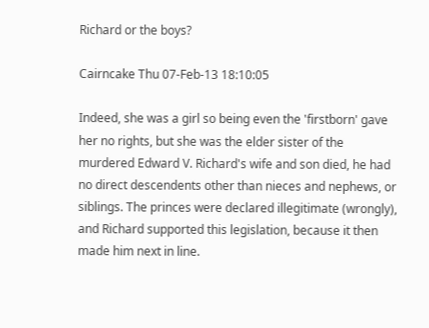Richard or the boys?

Cairncake Thu 07-Feb-13 18:10:05

Indeed, she was a girl so being even the 'firstborn' gave her no rights, but she was the elder sister of the murdered Edward V. Richard's wife and son died, he had no direct descendents other than nieces and nephews, or siblings. The princes were declared illegitimate (wrongly), and Richard supported this legislation, because it then made him next in line.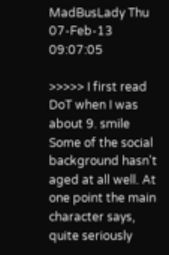MadBusLady Thu 07-Feb-13 09:07:05

>>>>> I first read DoT when I was about 9. smile Some of the social background hasn't aged at all well. At one point the main character says, quite seriously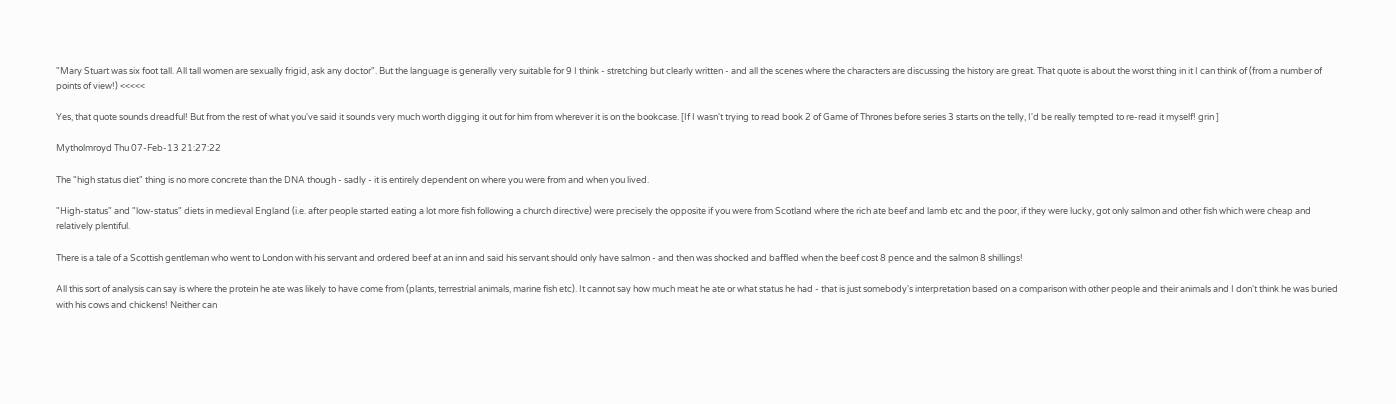"Mary Stuart was six foot tall. All tall women are sexually frigid, ask any doctor". But the language is generally very suitable for 9 I think - stretching but clearly written - and all the scenes where the characters are discussing the history are great. That quote is about the worst thing in it I can think of (from a number of points of view!) <<<<<

Yes, that quote sounds dreadful! But from the rest of what you've said it sounds very much worth digging it out for him from wherever it is on the bookcase. [If I wasn't trying to read book 2 of Game of Thrones before series 3 starts on the telly, I'd be really tempted to re-read it myself! grin ]

Mytholmroyd Thu 07-Feb-13 21:27:22

The "high status diet" thing is no more concrete than the DNA though - sadly - it is entirely dependent on where you were from and when you lived.

"High-status" and "low-status" diets in medieval England (i.e. after people started eating a lot more fish following a church directive) were precisely the opposite if you were from Scotland where the rich ate beef and lamb etc and the poor, if they were lucky, got only salmon and other fish which were cheap and relatively plentiful.

There is a tale of a Scottish gentleman who went to London with his servant and ordered beef at an inn and said his servant should only have salmon - and then was shocked and baffled when the beef cost 8 pence and the salmon 8 shillings!

All this sort of analysis can say is where the protein he ate was likely to have come from (plants, terrestrial animals, marine fish etc). It cannot say how much meat he ate or what status he had - that is just somebody's interpretation based on a comparison with other people and their animals and I don't think he was buried with his cows and chickens! Neither can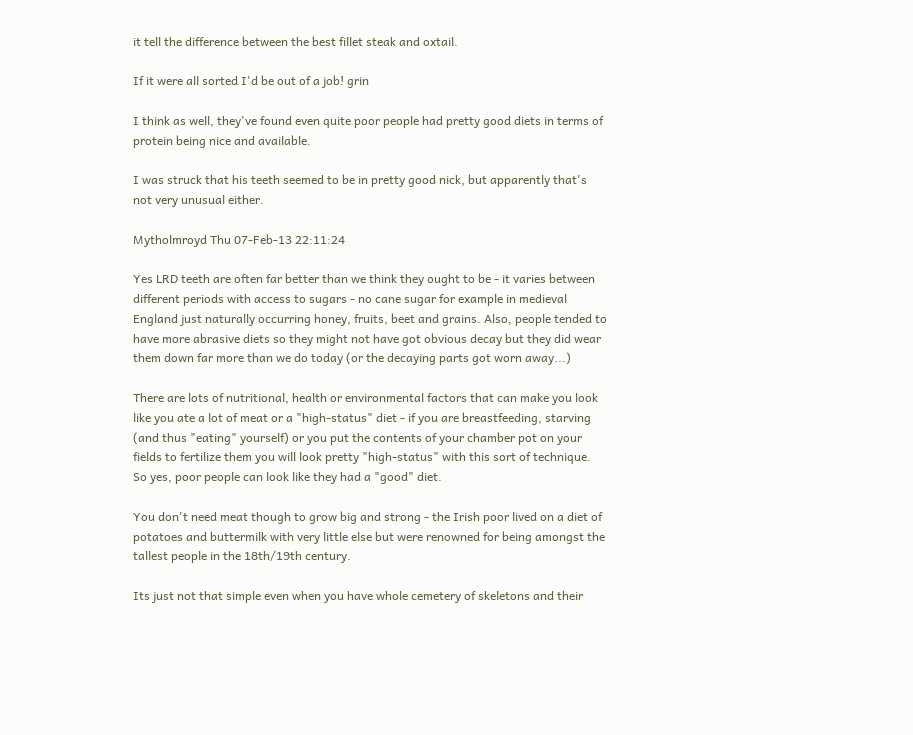it tell the difference between the best fillet steak and oxtail.

If it were all sorted I'd be out of a job! grin

I think as well, they've found even quite poor people had pretty good diets in terms of protein being nice and available.

I was struck that his teeth seemed to be in pretty good nick, but apparently that's not very unusual either.

Mytholmroyd Thu 07-Feb-13 22:11:24

Yes LRD teeth are often far better than we think they ought to be - it varies between different periods with access to sugars - no cane sugar for example in medieval England just naturally occurring honey, fruits, beet and grains. Also, people tended to have more abrasive diets so they might not have got obvious decay but they did wear them down far more than we do today (or the decaying parts got worn away...)

There are lots of nutritional, health or environmental factors that can make you look like you ate a lot of meat or a "high-status" diet - if you are breastfeeding, starving (and thus "eating" yourself) or you put the contents of your chamber pot on your fields to fertilize them you will look pretty "high-status" with this sort of technique. So yes, poor people can look like they had a "good" diet.

You don't need meat though to grow big and strong - the Irish poor lived on a diet of potatoes and buttermilk with very little else but were renowned for being amongst the tallest people in the 18th/19th century.

Its just not that simple even when you have whole cemetery of skeletons and their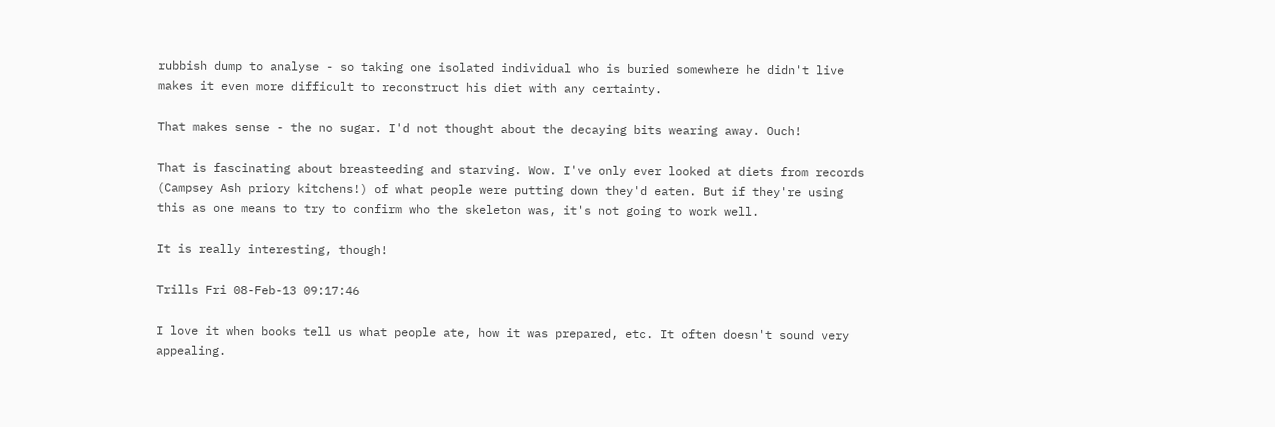rubbish dump to analyse - so taking one isolated individual who is buried somewhere he didn't live makes it even more difficult to reconstruct his diet with any certainty.

That makes sense - the no sugar. I'd not thought about the decaying bits wearing away. Ouch!

That is fascinating about breasteeding and starving. Wow. I've only ever looked at diets from records (Campsey Ash priory kitchens!) of what people were putting down they'd eaten. But if they're using this as one means to try to confirm who the skeleton was, it's not going to work well.

It is really interesting, though!

Trills Fri 08-Feb-13 09:17:46

I love it when books tell us what people ate, how it was prepared, etc. It often doesn't sound very appealing.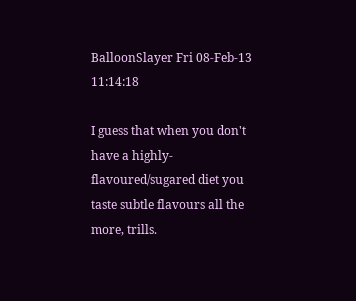BalloonSlayer Fri 08-Feb-13 11:14:18

I guess that when you don't have a highly-flavoured/sugared diet you taste subtle flavours all the more, trills.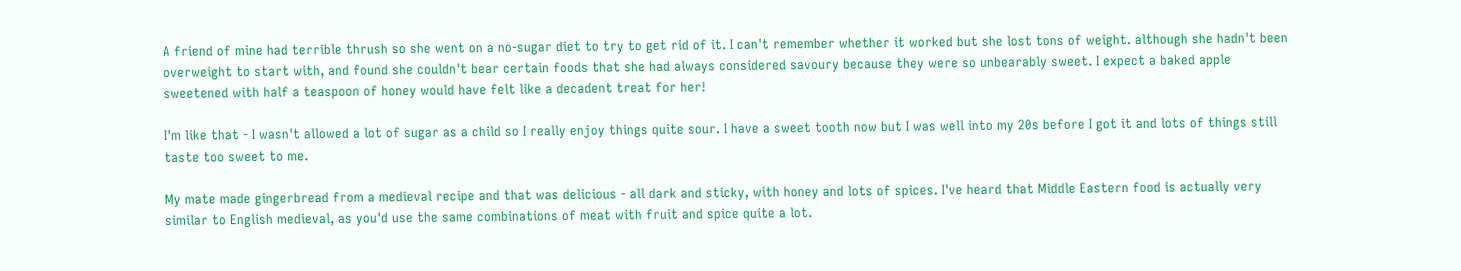A friend of mine had terrible thrush so she went on a no-sugar diet to try to get rid of it. I can't remember whether it worked but she lost tons of weight. although she hadn't been overweight to start with, and found she couldn't bear certain foods that she had always considered savoury because they were so unbearably sweet. I expect a baked apple sweetened with half a teaspoon of honey would have felt like a decadent treat for her!

I'm like that - I wasn't allowed a lot of sugar as a child so I really enjoy things quite sour. I have a sweet tooth now but I was well into my 20s before I got it and lots of things still taste too sweet to me.

My mate made gingerbread from a medieval recipe and that was delicious - all dark and sticky, with honey and lots of spices. I've heard that Middle Eastern food is actually very similar to English medieval, as you'd use the same combinations of meat with fruit and spice quite a lot.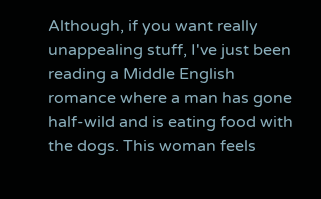Although, if you want really unappealing stuff, I've just been reading a Middle English romance where a man has gone half-wild and is eating food with the dogs. This woman feels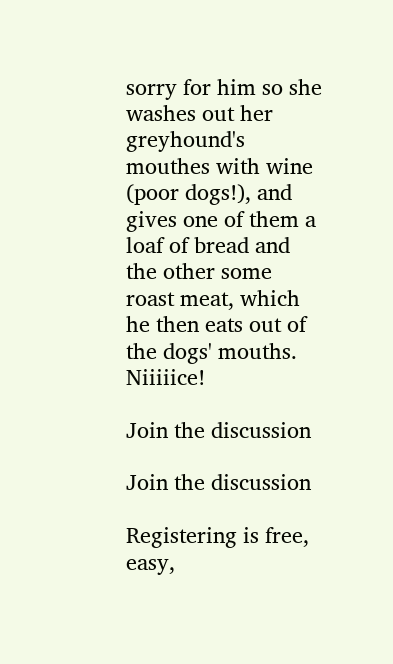sorry for him so she washes out her greyhound's mouthes with wine (poor dogs!), and gives one of them a loaf of bread and the other some roast meat, which he then eats out of the dogs' mouths. Niiiiice!

Join the discussion

Join the discussion

Registering is free, easy,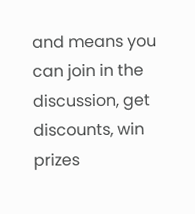and means you can join in the discussion, get discounts, win prizes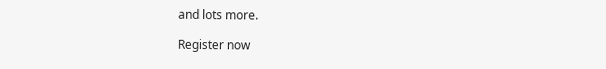and lots more.

Register now